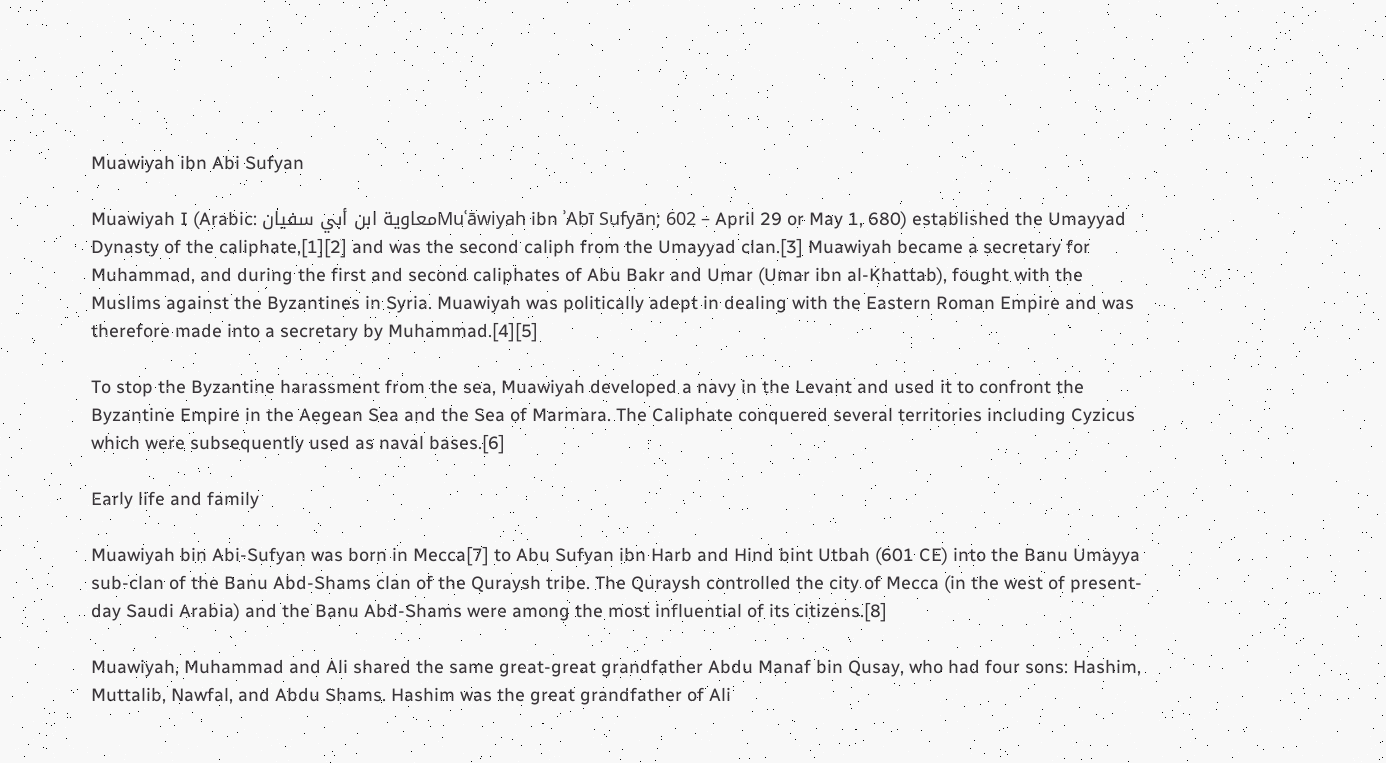Muawiyah ibn Abi Sufyan

Muawiyah I (Arabic: معاوية ابن أبي سفيانMuʿāwiyah ibn ʾAbī Sufyān; 602 – April 29 or May 1, 680) established the Umayyad Dynasty of the caliphate,[1][2] and was the second caliph from the Umayyad clan.[3] Muawiyah became a secretary for Muhammad, and during the first and second caliphates of Abu Bakr and Umar (Umar ibn al-Khattab), fought with the Muslims against the Byzantines in Syria. Muawiyah was politically adept in dealing with the Eastern Roman Empire and was therefore made into a secretary by Muhammad.[4][5]

To stop the Byzantine harassment from the sea, Muawiyah developed a navy in the Levant and used it to confront the Byzantine Empire in the Aegean Sea and the Sea of Marmara. The Caliphate conquered several territories including Cyzicus which were subsequently used as naval bases.[6]

Early life and family

Muawiyah bin Abi-Sufyan was born in Mecca[7] to Abu Sufyan ibn Harb and Hind bint Utbah (601 CE) into the Banu Umayya sub-clan of the Banu Abd-Shams clan of the Quraysh tribe. The Quraysh controlled the city of Mecca (in the west of present-day Saudi Arabia) and the Banu Abd-Shams were among the most influential of its citizens.[8]

Muawiyah, Muhammad and Ali shared the same great-great grandfather Abdu Manaf bin Qusay, who had four sons: Hashim, Muttalib, Nawfal, and Abdu Shams. Hashim was the great grandfather of Ali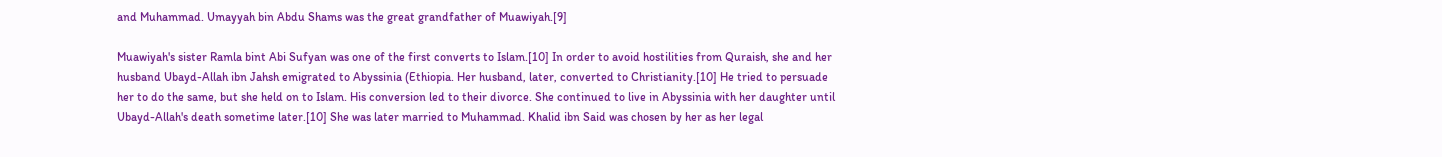and Muhammad. Umayyah bin Abdu Shams was the great grandfather of Muawiyah.[9]

Muawiyah's sister Ramla bint Abi Sufyan was one of the first converts to Islam.[10] In order to avoid hostilities from Quraish, she and her husband Ubayd-Allah ibn Jahsh emigrated to Abyssinia (Ethiopia. Her husband, later, converted to Christianity.[10] He tried to persuade her to do the same, but she held on to Islam. His conversion led to their divorce. She continued to live in Abyssinia with her daughter until Ubayd-Allah's death sometime later.[10] She was later married to Muhammad. Khalid ibn Said was chosen by her as her legal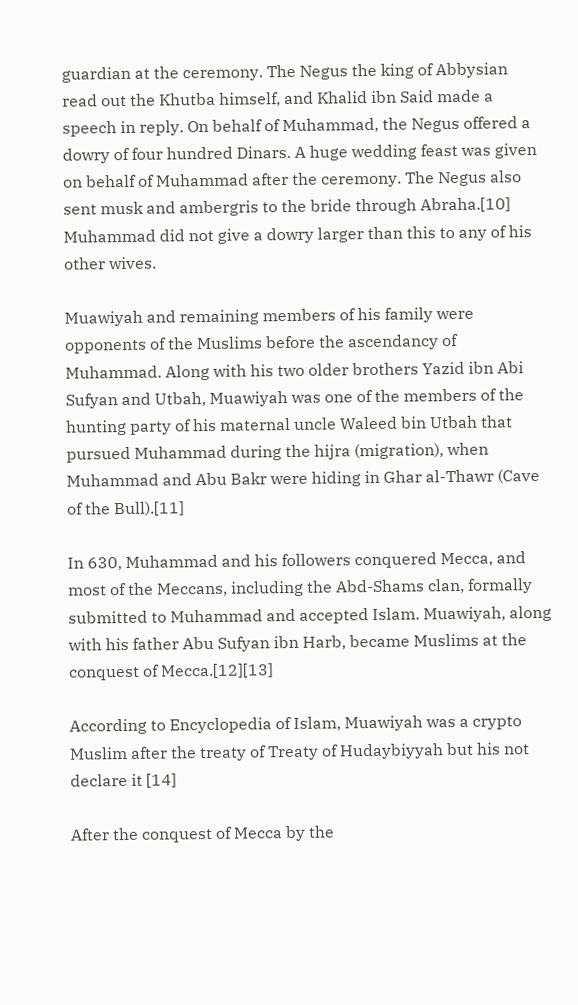guardian at the ceremony. The Negus the king of Abbysian read out the Khutba himself, and Khalid ibn Said made a speech in reply. On behalf of Muhammad, the Negus offered a dowry of four hundred Dinars. A huge wedding feast was given on behalf of Muhammad after the ceremony. The Negus also sent musk and ambergris to the bride through Abraha.[10] Muhammad did not give a dowry larger than this to any of his other wives.

Muawiyah and remaining members of his family were opponents of the Muslims before the ascendancy of Muhammad. Along with his two older brothers Yazid ibn Abi Sufyan and Utbah, Muawiyah was one of the members of the hunting party of his maternal uncle Waleed bin Utbah that pursued Muhammad during the hijra (migration), when Muhammad and Abu Bakr were hiding in Ghar al-Thawr (Cave of the Bull).[11]

In 630, Muhammad and his followers conquered Mecca, and most of the Meccans, including the Abd-Shams clan, formally submitted to Muhammad and accepted Islam. Muawiyah, along with his father Abu Sufyan ibn Harb, became Muslims at the conquest of Mecca.[12][13]

According to Encyclopedia of Islam, Muawiyah was a crypto Muslim after the treaty of Treaty of Hudaybiyyah but his not declare it [14]

After the conquest of Mecca by the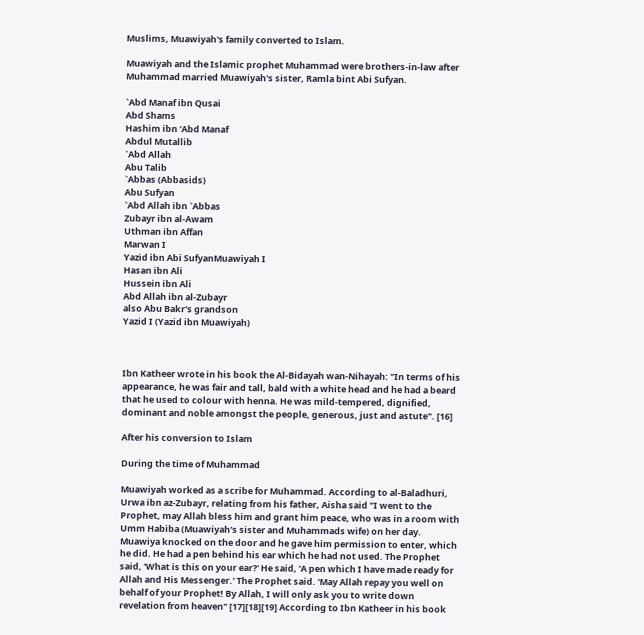Muslims, Muawiyah's family converted to Islam.

Muawiyah and the Islamic prophet Muhammad were brothers-in-law after Muhammad married Muawiyah's sister, Ramla bint Abi Sufyan.

`Abd Manaf ibn Qusai
Abd Shams
Hashim ibn 'Abd Manaf
Abdul Mutallib
`Abd Allah
Abu Talib
`Abbas (Abbasids)
Abu Sufyan
`Abd Allah ibn `Abbas
Zubayr ibn al-Awam
Uthman ibn Affan
Marwan I
Yazid ibn Abi SufyanMuawiyah I
Hasan ibn Ali
Hussein ibn Ali
Abd Allah ibn al-Zubayr
also Abu Bakr's grandson
Yazid I (Yazid ibn Muawiyah)



Ibn Katheer wrote in his book the Al-Bidayah wan-Nihayah: "In terms of his appearance, he was fair and tall, bald with a white head and he had a beard that he used to colour with henna. He was mild-tempered, dignified, dominant and noble amongst the people, generous, just and astute". [16]

After his conversion to Islam

During the time of Muhammad

Muawiyah worked as a scribe for Muhammad. According to al-Baladhuri, Urwa ibn az-Zubayr, relating from his father, Aisha said "I went to the Prophet, may Allah bless him and grant him peace, who was in a room with Umm Habiba (Muawiyah's sister and Muhammads wife) on her day. Muawiya knocked on the door and he gave him permission to enter, which he did. He had a pen behind his ear which he had not used. The Prophet said, 'What is this on your ear?' He said, 'A pen which I have made ready for Allah and His Messenger.' The Prophet said. 'May Allah repay you well on behalf of your Prophet! By Allah, I will only ask you to write down revelation from heaven" [17][18][19] According to Ibn Katheer in his book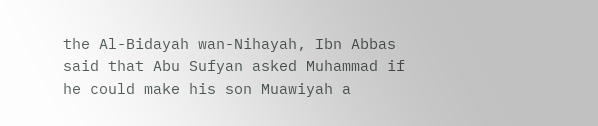the Al-Bidayah wan-Nihayah, Ibn Abbas said that Abu Sufyan asked Muhammad if he could make his son Muawiyah a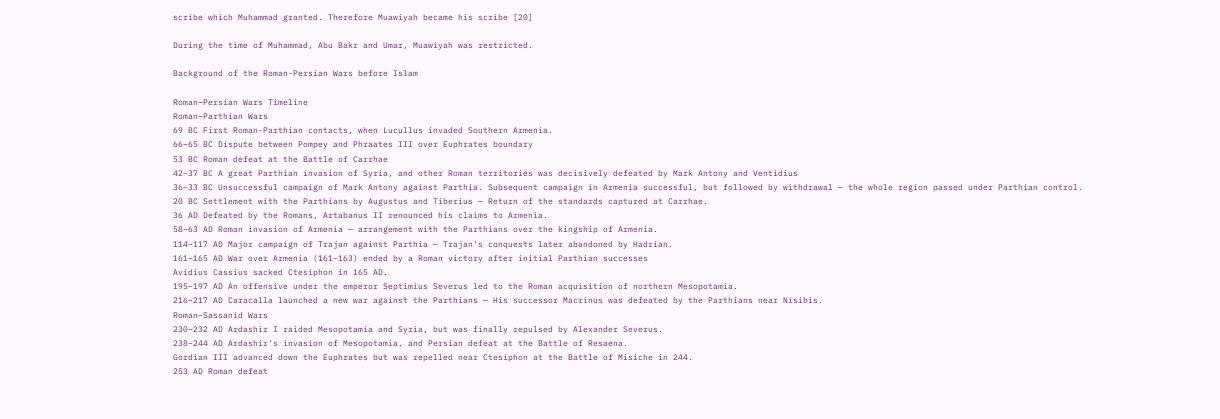scribe which Muhammad granted. Therefore Muawiyah became his scribe [20]

During the time of Muhammad, Abu Bakr and Umar, Muawiyah was restricted.

Background of the Roman-Persian Wars before Islam

Roman–Persian Wars Timeline
Roman–Parthian Wars
69 BC First Roman-Parthian contacts, when Lucullus invaded Southern Armenia.
66–65 BC Dispute between Pompey and Phraates III over Euphrates boundary
53 BC Roman defeat at the Battle of Carrhae
42–37 BC A great Parthian invasion of Syria, and other Roman territories was decisively defeated by Mark Antony and Ventidius
36–33 BC Unsuccessful campaign of Mark Antony against Parthia. Subsequent campaign in Armenia successful, but followed by withdrawal — the whole region passed under Parthian control.
20 BC Settlement with the Parthians by Augustus and Tiberius — Return of the standards captured at Carrhae.
36 AD Defeated by the Romans, Artabanus II renounced his claims to Armenia.
58–63 AD Roman invasion of Armenia — arrangement with the Parthians over the kingship of Armenia.
114–117 AD Major campaign of Trajan against Parthia — Trajan's conquests later abandoned by Hadrian.
161–165 AD War over Armenia (161–163) ended by a Roman victory after initial Parthian successes
Avidius Cassius sacked Ctesiphon in 165 AD.
195–197 AD An offensive under the emperor Septimius Severus led to the Roman acquisition of northern Mesopotamia.
216–217 AD Caracalla launched a new war against the Parthians — His successor Macrinus was defeated by the Parthians near Nisibis.
Roman–Sassanid Wars
230–232 AD Ardashir I raided Mesopotamia and Syria, but was finally repulsed by Alexander Severus.
238–244 AD Ardashir's invasion of Mesopotamia, and Persian defeat at the Battle of Resaena.
Gordian III advanced down the Euphrates but was repelled near Ctesiphon at the Battle of Misiche in 244.
253 AD Roman defeat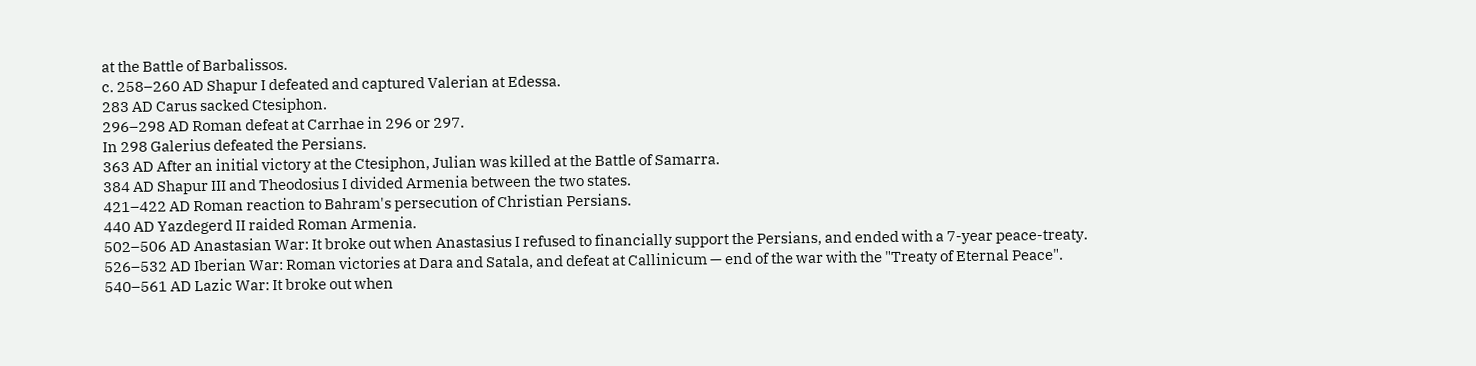at the Battle of Barbalissos.
c. 258–260 AD Shapur I defeated and captured Valerian at Edessa.
283 AD Carus sacked Ctesiphon.
296–298 AD Roman defeat at Carrhae in 296 or 297.
In 298 Galerius defeated the Persians.
363 AD After an initial victory at the Ctesiphon, Julian was killed at the Battle of Samarra.
384 AD Shapur III and Theodosius I divided Armenia between the two states.
421–422 AD Roman reaction to Bahram's persecution of Christian Persians.
440 AD Yazdegerd II raided Roman Armenia.
502–506 AD Anastasian War: It broke out when Anastasius I refused to financially support the Persians, and ended with a 7-year peace-treaty.
526–532 AD Iberian War: Roman victories at Dara and Satala, and defeat at Callinicum — end of the war with the "Treaty of Eternal Peace".
540–561 AD Lazic War: It broke out when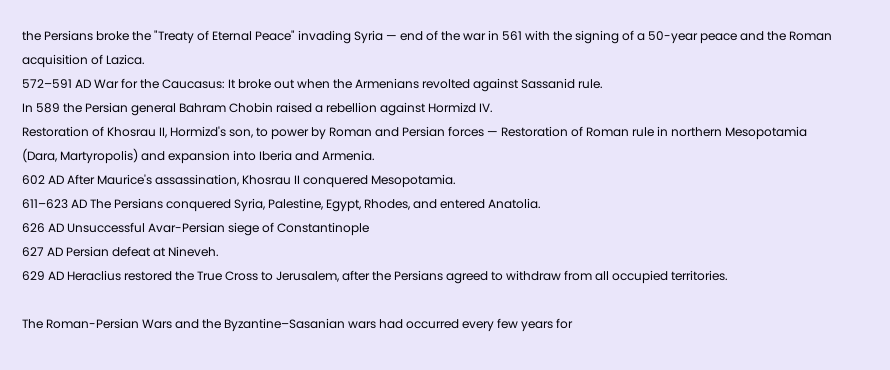the Persians broke the "Treaty of Eternal Peace" invading Syria — end of the war in 561 with the signing of a 50-year peace and the Roman acquisition of Lazica.
572–591 AD War for the Caucasus: It broke out when the Armenians revolted against Sassanid rule.
In 589 the Persian general Bahram Chobin raised a rebellion against Hormizd IV.
Restoration of Khosrau II, Hormizd's son, to power by Roman and Persian forces — Restoration of Roman rule in northern Mesopotamia (Dara, Martyropolis) and expansion into Iberia and Armenia.
602 AD After Maurice's assassination, Khosrau II conquered Mesopotamia.
611–623 AD The Persians conquered Syria, Palestine, Egypt, Rhodes, and entered Anatolia.
626 AD Unsuccessful Avar-Persian siege of Constantinople
627 AD Persian defeat at Nineveh.
629 AD Heraclius restored the True Cross to Jerusalem, after the Persians agreed to withdraw from all occupied territories.

The Roman-Persian Wars and the Byzantine–Sasanian wars had occurred every few years for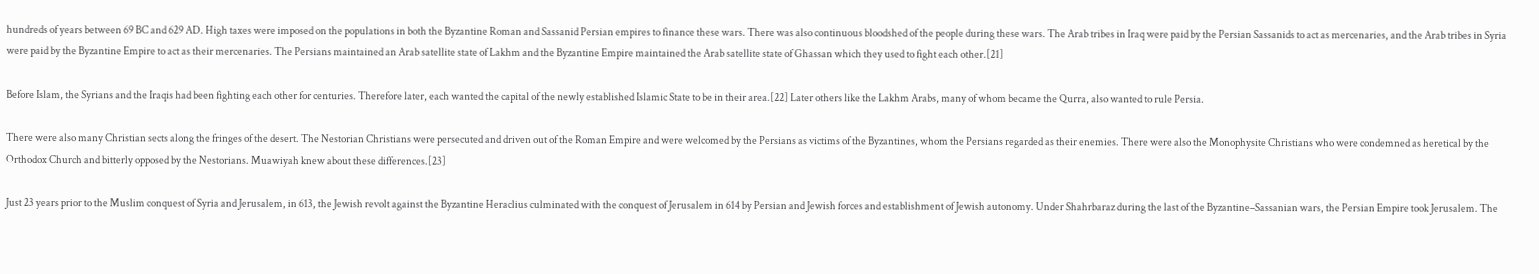hundreds of years between 69 BC and 629 AD. High taxes were imposed on the populations in both the Byzantine Roman and Sassanid Persian empires to finance these wars. There was also continuous bloodshed of the people during these wars. The Arab tribes in Iraq were paid by the Persian Sassanids to act as mercenaries, and the Arab tribes in Syria were paid by the Byzantine Empire to act as their mercenaries. The Persians maintained an Arab satellite state of Lakhm and the Byzantine Empire maintained the Arab satellite state of Ghassan which they used to fight each other.[21]

Before Islam, the Syrians and the Iraqis had been fighting each other for centuries. Therefore later, each wanted the capital of the newly established Islamic State to be in their area.[22] Later others like the Lakhm Arabs, many of whom became the Qurra, also wanted to rule Persia.

There were also many Christian sects along the fringes of the desert. The Nestorian Christians were persecuted and driven out of the Roman Empire and were welcomed by the Persians as victims of the Byzantines, whom the Persians regarded as their enemies. There were also the Monophysite Christians who were condemned as heretical by the Orthodox Church and bitterly opposed by the Nestorians. Muawiyah knew about these differences.[23]

Just 23 years prior to the Muslim conquest of Syria and Jerusalem, in 613, the Jewish revolt against the Byzantine Heraclius culminated with the conquest of Jerusalem in 614 by Persian and Jewish forces and establishment of Jewish autonomy. Under Shahrbaraz during the last of the Byzantine–Sassanian wars, the Persian Empire took Jerusalem. The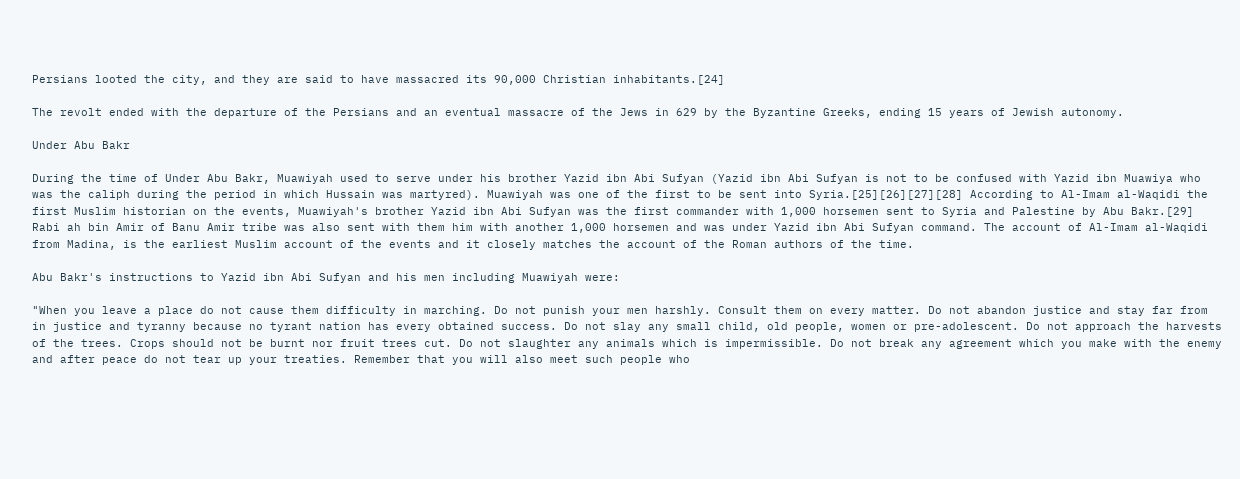Persians looted the city, and they are said to have massacred its 90,000 Christian inhabitants.[24]

The revolt ended with the departure of the Persians and an eventual massacre of the Jews in 629 by the Byzantine Greeks, ending 15 years of Jewish autonomy.

Under Abu Bakr

During the time of Under Abu Bakr, Muawiyah used to serve under his brother Yazid ibn Abi Sufyan (Yazid ibn Abi Sufyan is not to be confused with Yazid ibn Muawiya who was the caliph during the period in which Hussain was martyred). Muawiyah was one of the first to be sent into Syria.[25][26][27][28] According to Al-Imam al-Waqidi the first Muslim historian on the events, Muawiyah's brother Yazid ibn Abi Sufyan was the first commander with 1,000 horsemen sent to Syria and Palestine by Abu Bakr.[29] Rabi ah bin Amir of Banu Amir tribe was also sent with them him with another 1,000 horsemen and was under Yazid ibn Abi Sufyan command. The account of Al-Imam al-Waqidi from Madina, is the earliest Muslim account of the events and it closely matches the account of the Roman authors of the time.

Abu Bakr's instructions to Yazid ibn Abi Sufyan and his men including Muawiyah were:

"When you leave a place do not cause them difficulty in marching. Do not punish your men harshly. Consult them on every matter. Do not abandon justice and stay far from in justice and tyranny because no tyrant nation has every obtained success. Do not slay any small child, old people, women or pre-adolescent. Do not approach the harvests of the trees. Crops should not be burnt nor fruit trees cut. Do not slaughter any animals which is impermissible. Do not break any agreement which you make with the enemy and after peace do not tear up your treaties. Remember that you will also meet such people who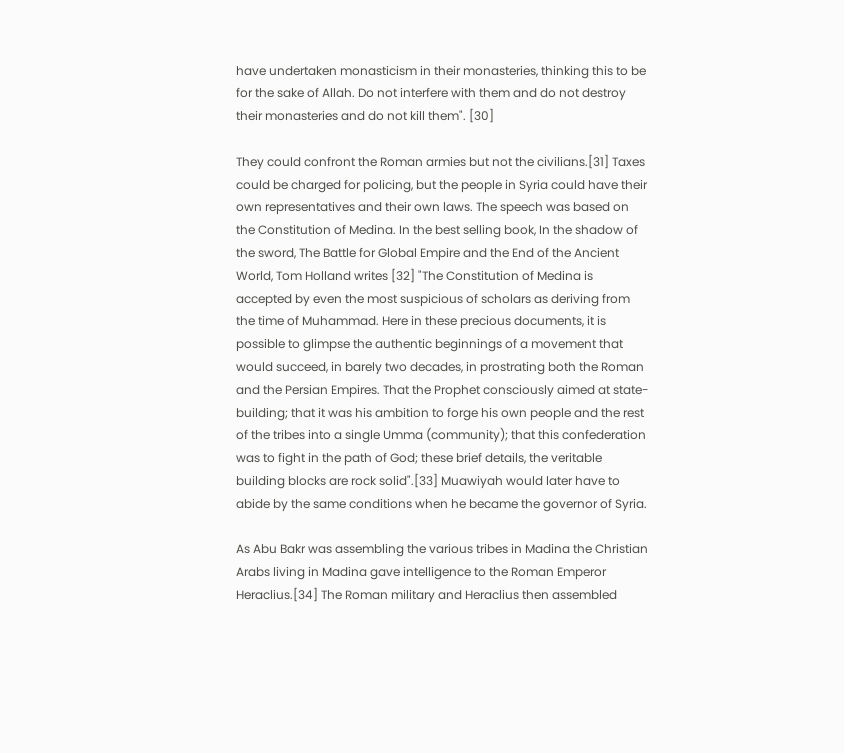have undertaken monasticism in their monasteries, thinking this to be for the sake of Allah. Do not interfere with them and do not destroy their monasteries and do not kill them". [30]

They could confront the Roman armies but not the civilians.[31] Taxes could be charged for policing, but the people in Syria could have their own representatives and their own laws. The speech was based on the Constitution of Medina. In the best selling book, In the shadow of the sword, The Battle for Global Empire and the End of the Ancient World, Tom Holland writes [32] "The Constitution of Medina is accepted by even the most suspicious of scholars as deriving from the time of Muhammad. Here in these precious documents, it is possible to glimpse the authentic beginnings of a movement that would succeed, in barely two decades, in prostrating both the Roman and the Persian Empires. That the Prophet consciously aimed at state-building; that it was his ambition to forge his own people and the rest of the tribes into a single Umma (community); that this confederation was to fight in the path of God; these brief details, the veritable building blocks are rock solid".[33] Muawiyah would later have to abide by the same conditions when he became the governor of Syria.

As Abu Bakr was assembling the various tribes in Madina the Christian Arabs living in Madina gave intelligence to the Roman Emperor Heraclius.[34] The Roman military and Heraclius then assembled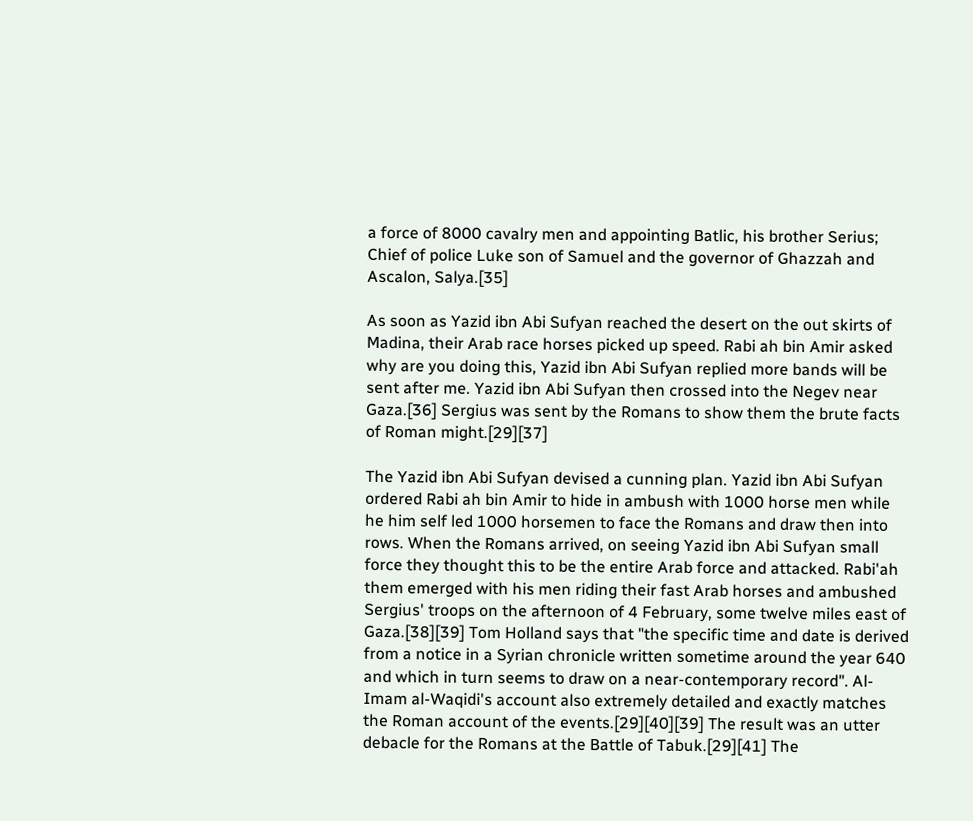a force of 8000 cavalry men and appointing Batlic, his brother Serius; Chief of police Luke son of Samuel and the governor of Ghazzah and Ascalon, Salya.[35]

As soon as Yazid ibn Abi Sufyan reached the desert on the out skirts of Madina, their Arab race horses picked up speed. Rabi ah bin Amir asked why are you doing this, Yazid ibn Abi Sufyan replied more bands will be sent after me. Yazid ibn Abi Sufyan then crossed into the Negev near Gaza.[36] Sergius was sent by the Romans to show them the brute facts of Roman might.[29][37]

The Yazid ibn Abi Sufyan devised a cunning plan. Yazid ibn Abi Sufyan ordered Rabi ah bin Amir to hide in ambush with 1000 horse men while he him self led 1000 horsemen to face the Romans and draw then into rows. When the Romans arrived, on seeing Yazid ibn Abi Sufyan small force they thought this to be the entire Arab force and attacked. Rabi'ah them emerged with his men riding their fast Arab horses and ambushed Sergius' troops on the afternoon of 4 February, some twelve miles east of Gaza.[38][39] Tom Holland says that "the specific time and date is derived from a notice in a Syrian chronicle written sometime around the year 640 and which in turn seems to draw on a near-contemporary record". Al-Imam al-Waqidi's account also extremely detailed and exactly matches the Roman account of the events.[29][40][39] The result was an utter debacle for the Romans at the Battle of Tabuk.[29][41] The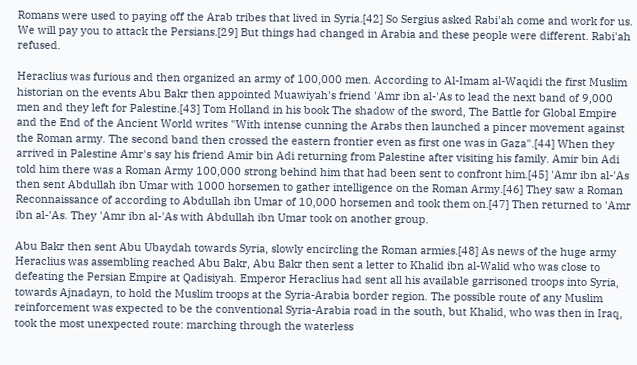Romans were used to paying off the Arab tribes that lived in Syria.[42] So Sergius asked Rabi'ah come and work for us. We will pay you to attack the Persians.[29] But things had changed in Arabia and these people were different. Rabi'ah refused.

Heraclius was furious and then organized an army of 100,000 men. According to Al-Imam al-Waqidi the first Muslim historian on the events Abu Bakr then appointed Muawiyah's friend 'Amr ibn al-'As to lead the next band of 9,000 men and they left for Palestine.[43] Tom Holland in his book The shadow of the sword, The Battle for Global Empire and the End of the Ancient World writes "With intense cunning the Arabs then launched a pincer movement against the Roman army. The second band then crossed the eastern frontier even as first one was in Gaza".[44] When they arrived in Palestine Amr's say his friend Amir bin Adi returning from Palestine after visiting his family. Amir bin Adi told him there was a Roman Army 100,000 strong behind him that had been sent to confront him.[45] 'Amr ibn al-'As then sent Abdullah ibn Umar with 1000 horsemen to gather intelligence on the Roman Army.[46] They saw a Roman Reconnaissance of according to Abdullah ibn Umar of 10,000 horsemen and took them on.[47] Then returned to 'Amr ibn al-'As. They 'Amr ibn al-'As with Abdullah ibn Umar took on another group.

Abu Bakr then sent Abu Ubaydah towards Syria, slowly encircling the Roman armies.[48] As news of the huge army Heraclius was assembling reached Abu Bakr, Abu Bakr then sent a letter to Khalid ibn al-Walid who was close to defeating the Persian Empire at Qadisiyah. Emperor Heraclius had sent all his available garrisoned troops into Syria, towards Ajnadayn, to hold the Muslim troops at the Syria-Arabia border region. The possible route of any Muslim reinforcement was expected to be the conventional Syria-Arabia road in the south, but Khalid, who was then in Iraq, took the most unexpected route: marching through the waterless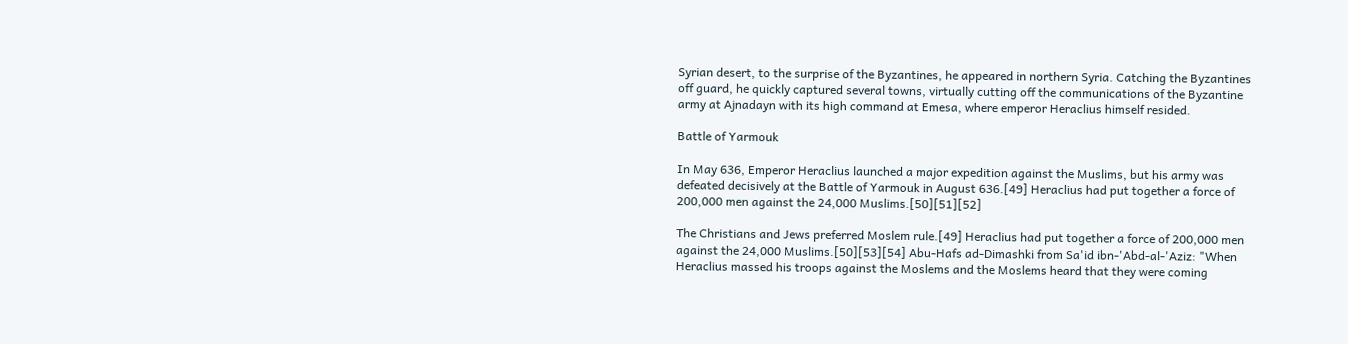Syrian desert, to the surprise of the Byzantines, he appeared in northern Syria. Catching the Byzantines off guard, he quickly captured several towns, virtually cutting off the communications of the Byzantine army at Ajnadayn with its high command at Emesa, where emperor Heraclius himself resided.

Battle of Yarmouk

In May 636, Emperor Heraclius launched a major expedition against the Muslims, but his army was defeated decisively at the Battle of Yarmouk in August 636.[49] Heraclius had put together a force of 200,000 men against the 24,000 Muslims.[50][51][52]

The Christians and Jews preferred Moslem rule.[49] Heraclius had put together a force of 200,000 men against the 24,000 Muslims.[50][53][54] Abu-Hafs ad-Dimashki from Sa'id ibn-'Abd-al-'Aziz: "When Heraclius massed his troops against the Moslems and the Moslems heard that they were coming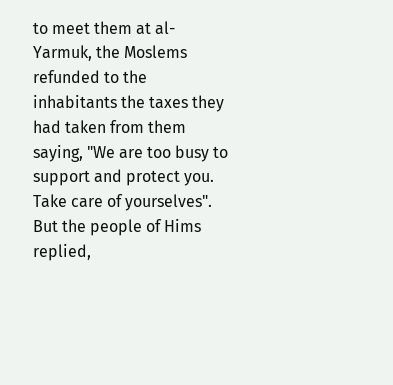to meet them at al-Yarmuk, the Moslems refunded to the inhabitants the taxes they had taken from them saying, "We are too busy to support and protect you. Take care of yourselves". But the people of Hims replied,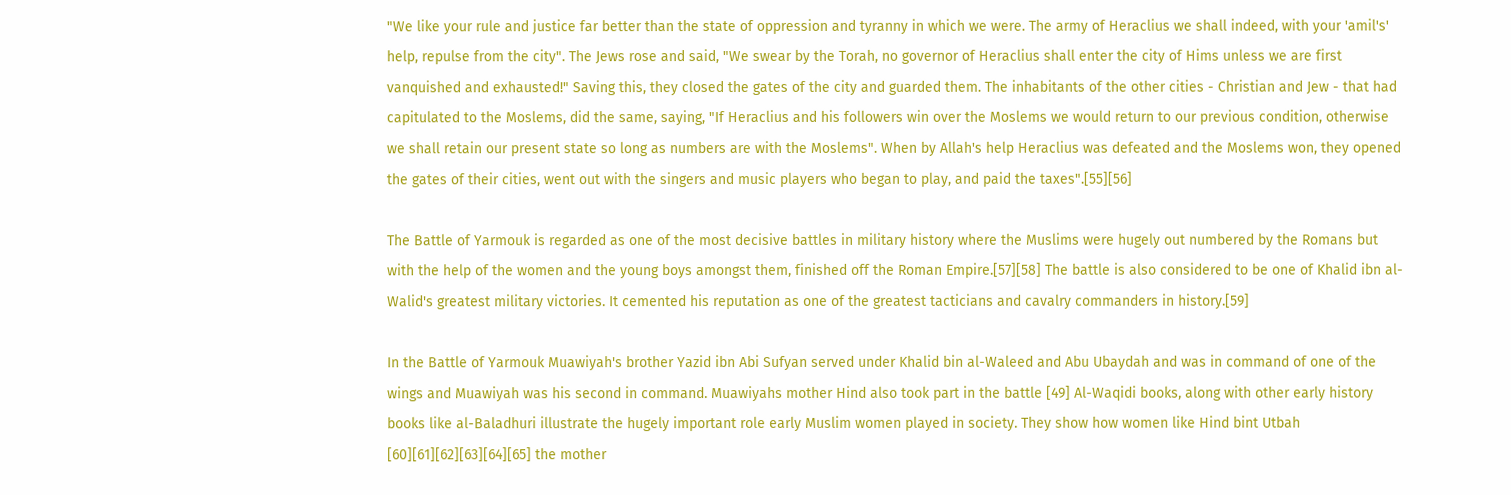"We like your rule and justice far better than the state of oppression and tyranny in which we were. The army of Heraclius we shall indeed, with your 'amil's' help, repulse from the city". The Jews rose and said, "We swear by the Torah, no governor of Heraclius shall enter the city of Hims unless we are first vanquished and exhausted!" Saving this, they closed the gates of the city and guarded them. The inhabitants of the other cities - Christian and Jew - that had capitulated to the Moslems, did the same, saying, "If Heraclius and his followers win over the Moslems we would return to our previous condition, otherwise we shall retain our present state so long as numbers are with the Moslems". When by Allah's help Heraclius was defeated and the Moslems won, they opened the gates of their cities, went out with the singers and music players who began to play, and paid the taxes".[55][56]

The Battle of Yarmouk is regarded as one of the most decisive battles in military history where the Muslims were hugely out numbered by the Romans but with the help of the women and the young boys amongst them, finished off the Roman Empire.[57][58] The battle is also considered to be one of Khalid ibn al-Walid's greatest military victories. It cemented his reputation as one of the greatest tacticians and cavalry commanders in history.[59]

In the Battle of Yarmouk Muawiyah's brother Yazid ibn Abi Sufyan served under Khalid bin al-Waleed and Abu Ubaydah and was in command of one of the wings and Muawiyah was his second in command. Muawiyahs mother Hind also took part in the battle [49] Al-Waqidi books, along with other early history books like al-Baladhuri illustrate the hugely important role early Muslim women played in society. They show how women like Hind bint Utbah [60][61][62][63][64][65] the mother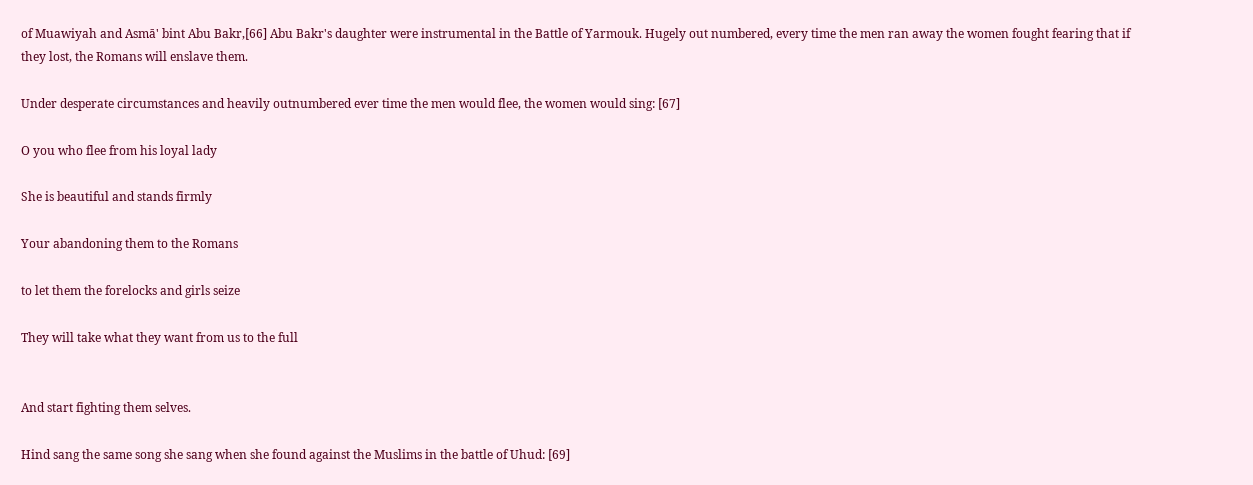of Muawiyah and Asmā' bint Abu Bakr,[66] Abu Bakr's daughter were instrumental in the Battle of Yarmouk. Hugely out numbered, every time the men ran away the women fought fearing that if they lost, the Romans will enslave them.

Under desperate circumstances and heavily outnumbered ever time the men would flee, the women would sing: [67]

O you who flee from his loyal lady

She is beautiful and stands firmly

Your abandoning them to the Romans

to let them the forelocks and girls seize

They will take what they want from us to the full


And start fighting them selves.

Hind sang the same song she sang when she found against the Muslims in the battle of Uhud: [69]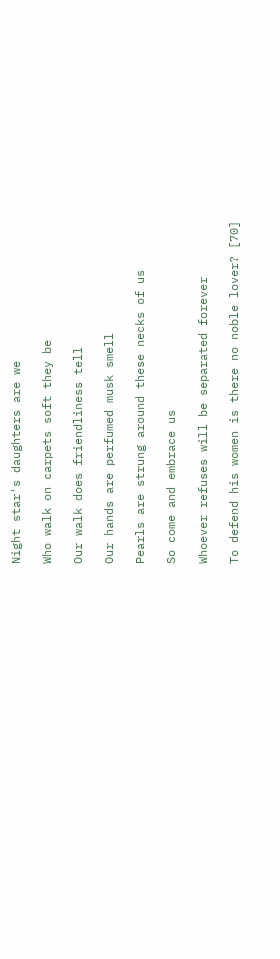Night star's daughters are we

Who walk on carpets soft they be

Our walk does friendliness tell

Our hands are perfumed musk smell

Pearls are strung around these necks of us

So come and embrace us

Whoever refuses will be separated forever

To defend his women is there no noble lover? [70]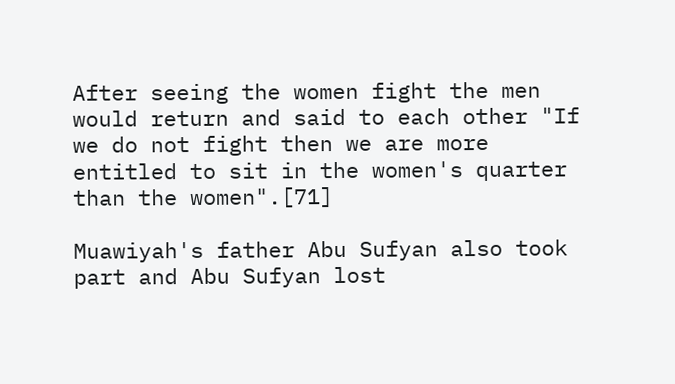After seeing the women fight the men would return and said to each other "If we do not fight then we are more entitled to sit in the women's quarter than the women".[71]

Muawiyah's father Abu Sufyan also took part and Abu Sufyan lost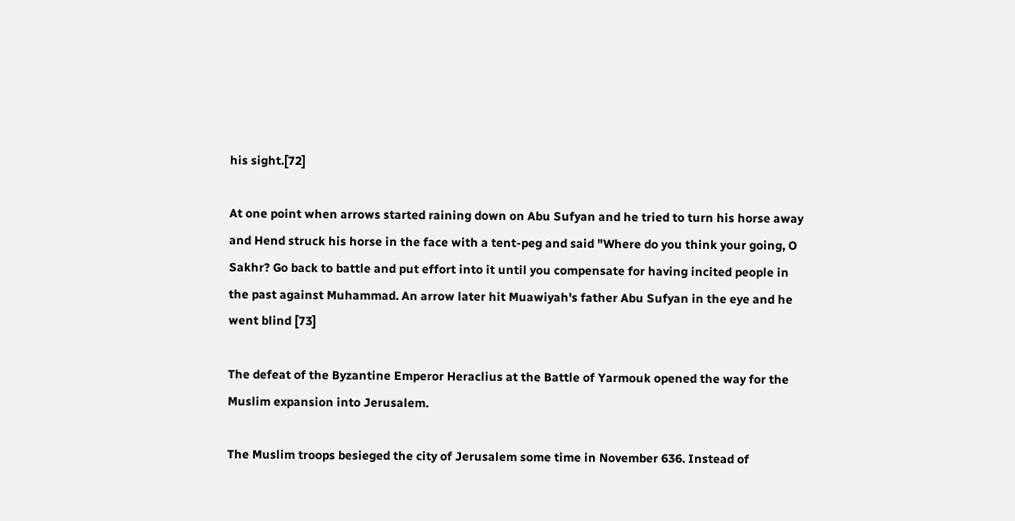his sight.[72]

At one point when arrows started raining down on Abu Sufyan and he tried to turn his horse away and Hend struck his horse in the face with a tent-peg and said "Where do you think your going, O Sakhr? Go back to battle and put effort into it until you compensate for having incited people in the past against Muhammad. An arrow later hit Muawiyah's father Abu Sufyan in the eye and he went blind [73]

The defeat of the Byzantine Emperor Heraclius at the Battle of Yarmouk opened the way for the Muslim expansion into Jerusalem.

The Muslim troops besieged the city of Jerusalem some time in November 636. Instead of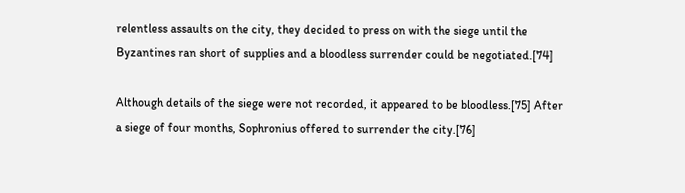relentless assaults on the city, they decided to press on with the siege until the Byzantines ran short of supplies and a bloodless surrender could be negotiated.[74]

Although details of the siege were not recorded, it appeared to be bloodless.[75] After a siege of four months, Sophronius offered to surrender the city.[76]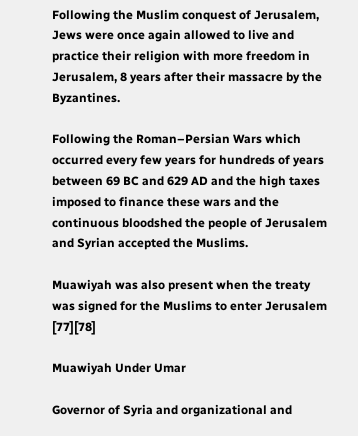Following the Muslim conquest of Jerusalem, Jews were once again allowed to live and practice their religion with more freedom in Jerusalem, 8 years after their massacre by the Byzantines.

Following the Roman–Persian Wars which occurred every few years for hundreds of years between 69 BC and 629 AD and the high taxes imposed to finance these wars and the continuous bloodshed the people of Jerusalem and Syrian accepted the Muslims.

Muawiyah was also present when the treaty was signed for the Muslims to enter Jerusalem [77][78]

Muawiyah Under Umar

Governor of Syria and organizational and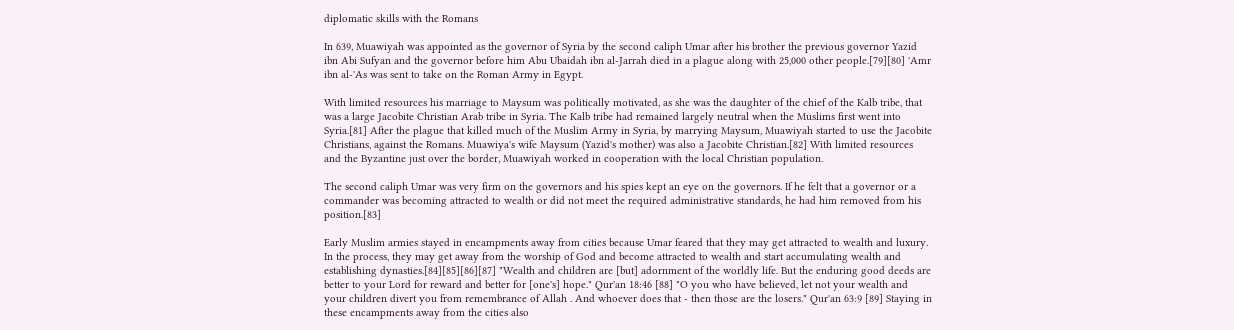diplomatic skills with the Romans

In 639, Muawiyah was appointed as the governor of Syria by the second caliph Umar after his brother the previous governor Yazid ibn Abi Sufyan and the governor before him Abu Ubaidah ibn al-Jarrah died in a plague along with 25,000 other people.[79][80] 'Amr ibn al-'As was sent to take on the Roman Army in Egypt.

With limited resources his marriage to Maysum was politically motivated, as she was the daughter of the chief of the Kalb tribe, that was a large Jacobite Christian Arab tribe in Syria. The Kalb tribe had remained largely neutral when the Muslims first went into Syria.[81] After the plague that killed much of the Muslim Army in Syria, by marrying Maysum, Muawiyah started to use the Jacobite Christians, against the Romans. Muawiya's wife Maysum (Yazid's mother) was also a Jacobite Christian.[82] With limited resources and the Byzantine just over the border, Muawiyah worked in cooperation with the local Christian population.

The second caliph Umar was very firm on the governors and his spies kept an eye on the governors. If he felt that a governor or a commander was becoming attracted to wealth or did not meet the required administrative standards, he had him removed from his position.[83]

Early Muslim armies stayed in encampments away from cities because Umar feared that they may get attracted to wealth and luxury. In the process, they may get away from the worship of God and become attracted to wealth and start accumulating wealth and establishing dynasties.[84][85][86][87] "Wealth and children are [but] adornment of the worldly life. But the enduring good deeds are better to your Lord for reward and better for [one's] hope." Qur'an 18:46 [88] "O you who have believed, let not your wealth and your children divert you from remembrance of Allah . And whoever does that - then those are the losers." Qur'an 63:9 [89] Staying in these encampments away from the cities also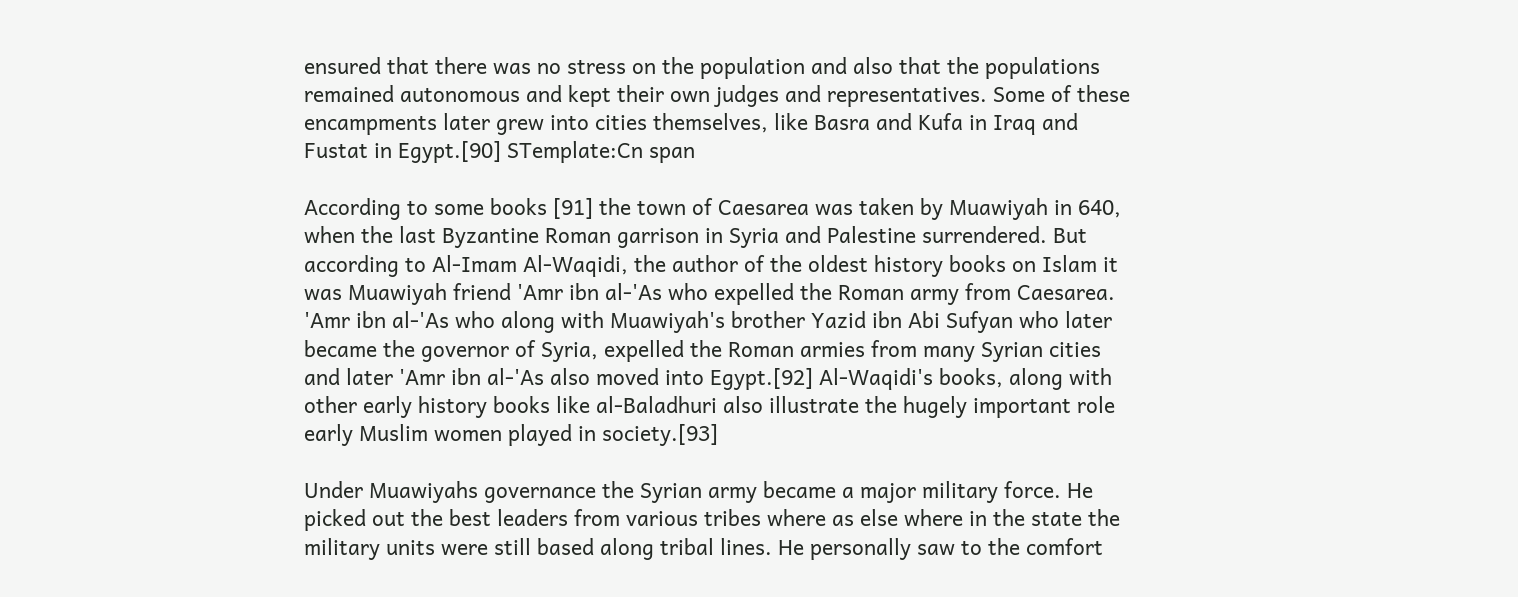ensured that there was no stress on the population and also that the populations remained autonomous and kept their own judges and representatives. Some of these encampments later grew into cities themselves, like Basra and Kufa in Iraq and Fustat in Egypt.[90] STemplate:Cn span

According to some books [91] the town of Caesarea was taken by Muawiyah in 640, when the last Byzantine Roman garrison in Syria and Palestine surrendered. But according to Al-Imam Al-Waqidi, the author of the oldest history books on Islam it was Muawiyah friend 'Amr ibn al-'As who expelled the Roman army from Caesarea. 'Amr ibn al-'As who along with Muawiyah's brother Yazid ibn Abi Sufyan who later became the governor of Syria, expelled the Roman armies from many Syrian cities and later 'Amr ibn al-'As also moved into Egypt.[92] Al-Waqidi's books, along with other early history books like al-Baladhuri also illustrate the hugely important role early Muslim women played in society.[93]

Under Muawiyahs governance the Syrian army became a major military force. He picked out the best leaders from various tribes where as else where in the state the military units were still based along tribal lines. He personally saw to the comfort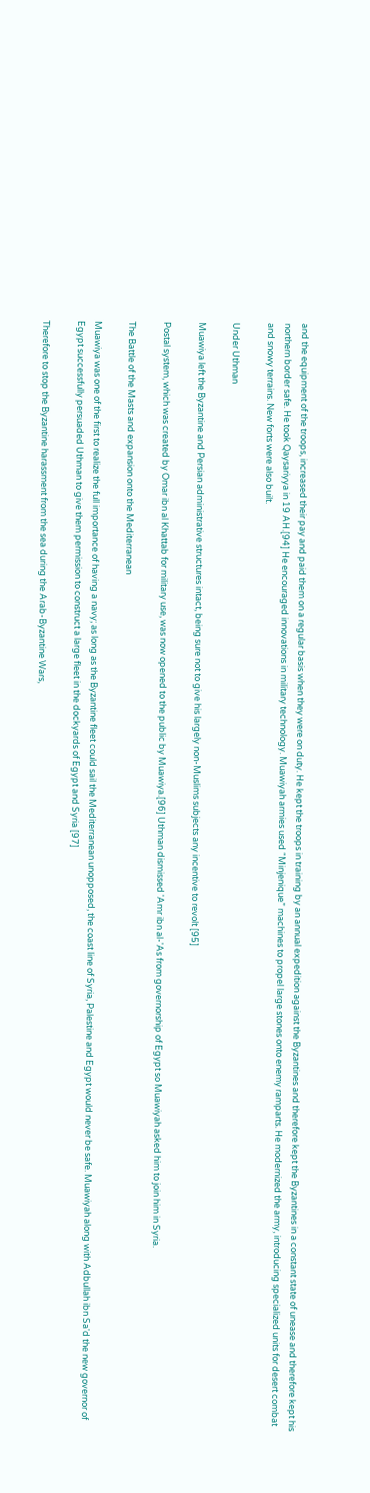and the equipment of the troops, increased their pay and paid them on a regular basis when they were on duty. He kept the troops in training by an annual expedition against the Byzantines and therefore kept the Byzantines in a constant state of unease and therefore kept his northern border safe. He took Qaysariyya in 19 AH.[94] He encouraged innovations in military technology. Muawiyah armies used “Minjenique” machines to propel large stones onto enemy ramparts. He modernized the army, introducing specialized units for desert combat and snowy terrains. New forts were also built.

Under Uthman

Muawiya left the Byzantine and Persian administrative structures intact, being sure not to give his largely non-Muslims subjects any incentive to revolt [95]

Postal system, which was created by Omar ibn al Khattab for military use, was now opened to the public by Muawiya.[96] Uthman dismissed 'Amr ibn al-'As from governorship of Egypt so Muawiyah asked him to join him in Syria.

The Battle of the Masts and expansion onto the Mediterranean

Muawiya was one of the first to realize the full importance of having a navy; as long as the Byzantine fleet could sail the Mediterranean unopposed, the coast line of Syria, Palestine and Egypt would never be safe. Muawiyah along with Adbullah ibn Sa'd the new governor of Egypt successfully persuaded Uthman to give them permission to construct a large fleet in the dockyards of Egypt and Syria [97]

Therefore to stop the Byzantine harassment from the sea during the Arab-Byzantine Wars,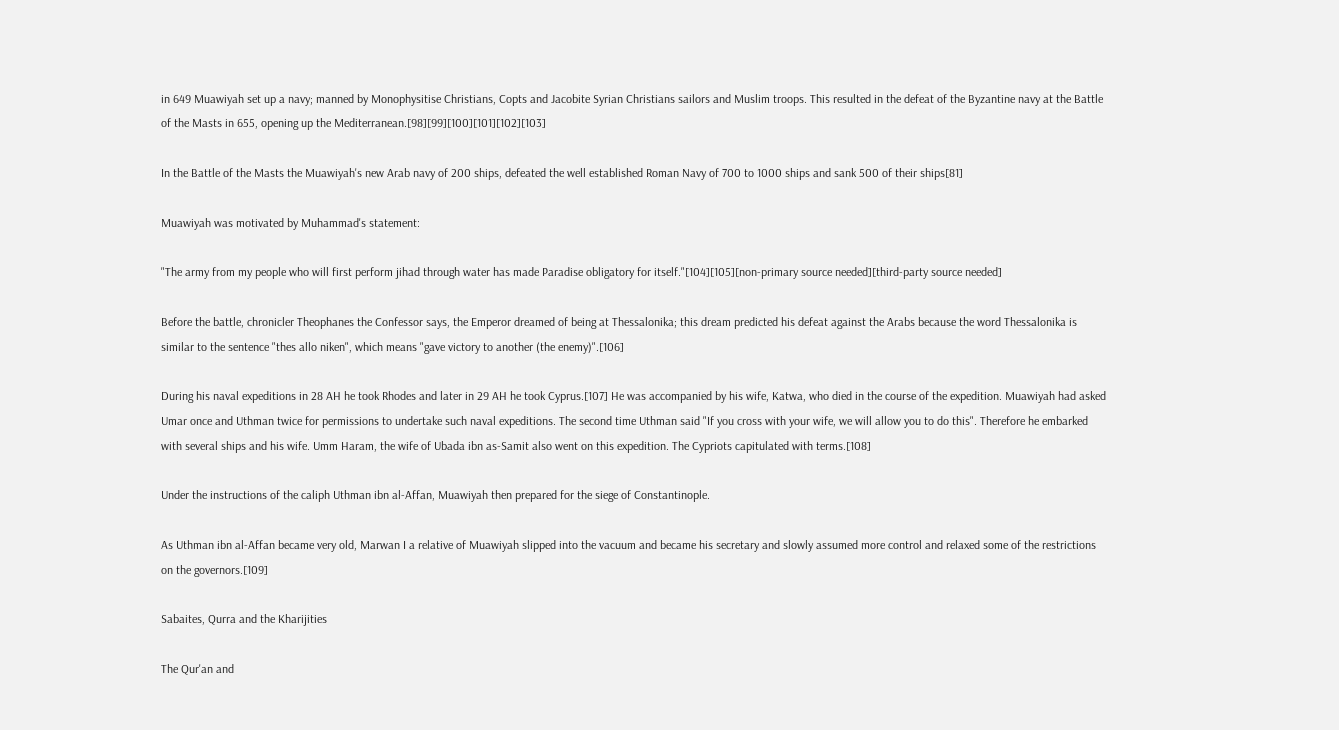in 649 Muawiyah set up a navy; manned by Monophysitise Christians, Copts and Jacobite Syrian Christians sailors and Muslim troops. This resulted in the defeat of the Byzantine navy at the Battle of the Masts in 655, opening up the Mediterranean.[98][99][100][101][102][103]

In the Battle of the Masts the Muawiyah's new Arab navy of 200 ships, defeated the well established Roman Navy of 700 to 1000 ships and sank 500 of their ships[81]

Muawiyah was motivated by Muhammad's statement:

"The army from my people who will first perform jihad through water has made Paradise obligatory for itself."[104][105][non-primary source needed][third-party source needed]

Before the battle, chronicler Theophanes the Confessor says, the Emperor dreamed of being at Thessalonika; this dream predicted his defeat against the Arabs because the word Thessalonika is similar to the sentence "thes allo niken", which means "gave victory to another (the enemy)".[106]

During his naval expeditions in 28 AH he took Rhodes and later in 29 AH he took Cyprus.[107] He was accompanied by his wife, Katwa, who died in the course of the expedition. Muawiyah had asked Umar once and Uthman twice for permissions to undertake such naval expeditions. The second time Uthman said "If you cross with your wife, we will allow you to do this". Therefore he embarked with several ships and his wife. Umm Haram, the wife of Ubada ibn as-Samit also went on this expedition. The Cypriots capitulated with terms.[108]

Under the instructions of the caliph Uthman ibn al-Affan, Muawiyah then prepared for the siege of Constantinople.

As Uthman ibn al-Affan became very old, Marwan I a relative of Muawiyah slipped into the vacuum and became his secretary and slowly assumed more control and relaxed some of the restrictions on the governors.[109]

Sabaites, Qurra and the Kharijities

The Qur'an and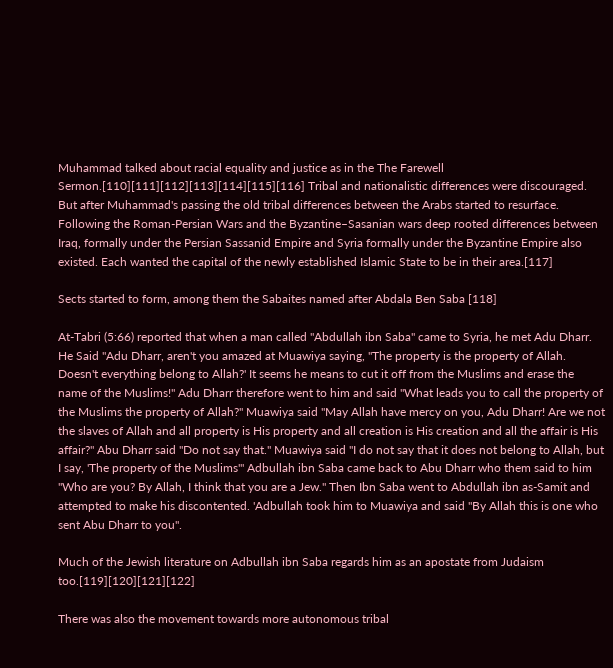Muhammad talked about racial equality and justice as in the The Farewell Sermon.[110][111][112][113][114][115][116] Tribal and nationalistic differences were discouraged. But after Muhammad's passing the old tribal differences between the Arabs started to resurface. Following the Roman-Persian Wars and the Byzantine–Sasanian wars deep rooted differences between Iraq, formally under the Persian Sassanid Empire and Syria formally under the Byzantine Empire also existed. Each wanted the capital of the newly established Islamic State to be in their area.[117]

Sects started to form, among them the Sabaites named after Abdala Ben Saba [118]

At-Tabri (5:66) reported that when a man called "Abdullah ibn Saba" came to Syria, he met Adu Dharr. He Said "Adu Dharr, aren't you amazed at Muawiya saying, "The property is the property of Allah. Doesn't everything belong to Allah?' It seems he means to cut it off from the Muslims and erase the name of the Muslims!" Adu Dharr therefore went to him and said "What leads you to call the property of the Muslims the property of Allah?" Muawiya said "May Allah have mercy on you, Adu Dharr! Are we not the slaves of Allah and all property is His property and all creation is His creation and all the affair is His affair?" Abu Dharr said "Do not say that." Muawiya said "I do not say that it does not belong to Allah, but I say, 'The property of the Muslims'" Adbullah ibn Saba came back to Abu Dharr who them said to him "Who are you? By Allah, I think that you are a Jew." Then Ibn Saba went to Abdullah ibn as-Samit and attempted to make his discontented. 'Adbullah took him to Muawiya and said "By Allah this is one who sent Abu Dharr to you".

Much of the Jewish literature on Adbullah ibn Saba regards him as an apostate from Judaism too.[119][120][121][122]

There was also the movement towards more autonomous tribal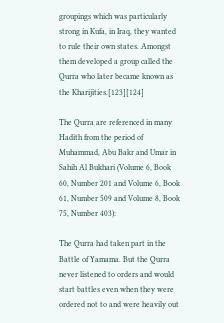groupings which was particularly strong in Kufa, in Iraq, they wanted to rule their own states. Amongst them developed a group called the Qurra who later became known as the Kharijities.[123][124]

The Qurra are referenced in many Hadith from the period of Muhammad, Abu Bakr and Umar in Sahih Al Bukhari (Volume 6, Book 60, Number 201 and Volume 6, Book 61, Number 509 and Volume 8, Book 75, Number 403):

The Qurra had taken part in the Battle of Yamama. But the Qurra never listened to orders and would start battles even when they were ordered not to and were heavily out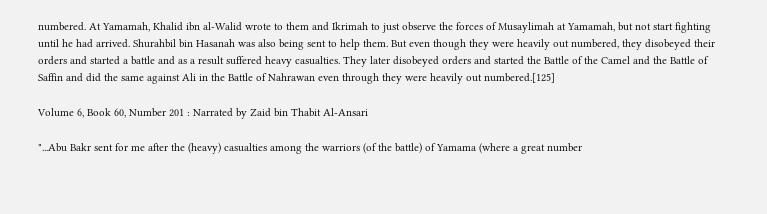numbered. At Yamamah, Khalid ibn al-Walid wrote to them and Ikrimah to just observe the forces of Musaylimah at Yamamah, but not start fighting until he had arrived. Shurahbil bin Hasanah was also being sent to help them. But even though they were heavily out numbered, they disobeyed their orders and started a battle and as a result suffered heavy casualties. They later disobeyed orders and started the Battle of the Camel and the Battle of Saffin and did the same against Ali in the Battle of Nahrawan even through they were heavily out numbered.[125]

Volume 6, Book 60, Number 201 : Narrated by Zaid bin Thabit Al-Ansari

"...Abu Bakr sent for me after the (heavy) casualties among the warriors (of the battle) of Yamama (where a great number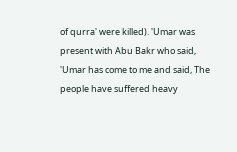of qurra' were killed). 'Umar was present with Abu Bakr who said, 'Umar has come to me and said, The people have suffered heavy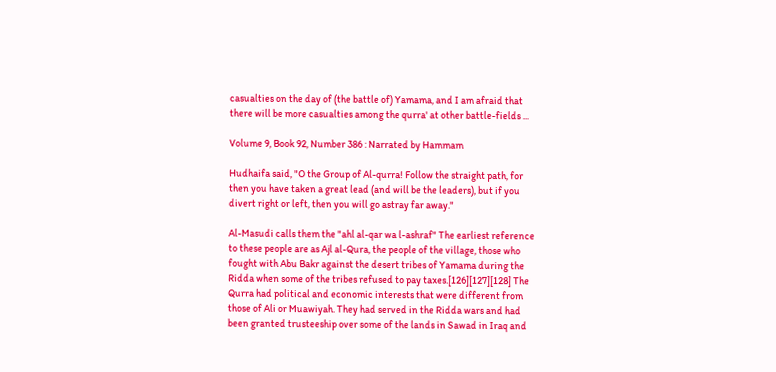casualties on the day of (the battle of) Yamama, and I am afraid that there will be more casualties among the qurra' at other battle-fields ...

Volume 9, Book 92, Number 386 : Narrated by Hammam

Hudhaifa said, "O the Group of Al-qurra! Follow the straight path, for then you have taken a great lead (and will be the leaders), but if you divert right or left, then you will go astray far away."

Al-Masudi calls them the "ahl al-qar wa l-ashraf" The earliest reference to these people are as Ajl al-Qura, the people of the village, those who fought with Abu Bakr against the desert tribes of Yamama during the Ridda when some of the tribes refused to pay taxes.[126][127][128] The Qurra had political and economic interests that were different from those of Ali or Muawiyah. They had served in the Ridda wars and had been granted trusteeship over some of the lands in Sawad in Iraq and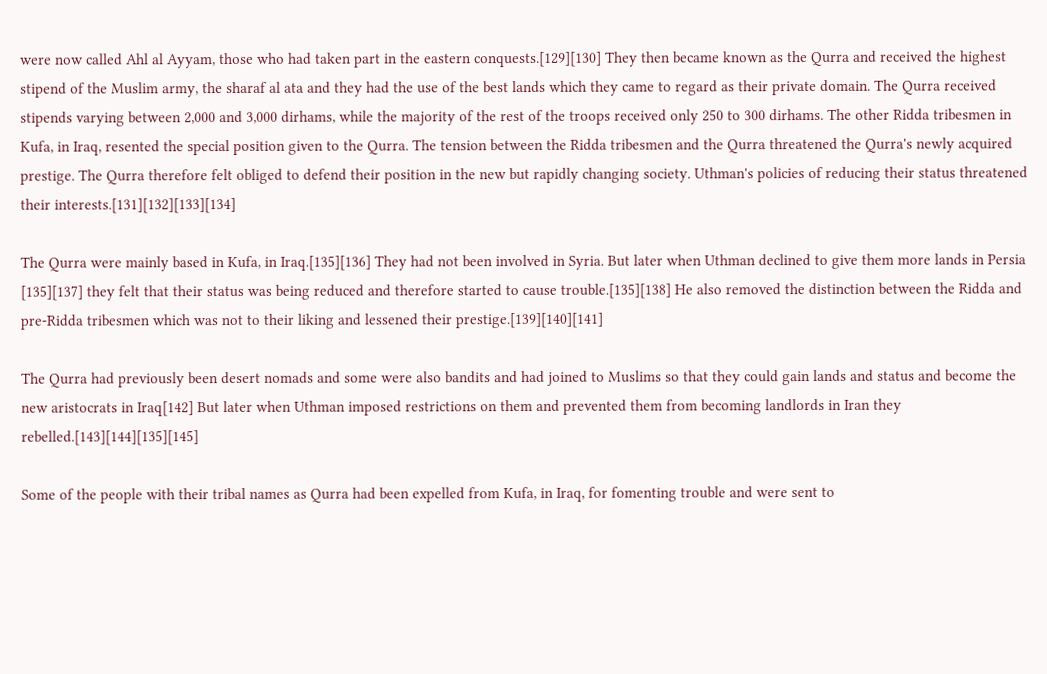were now called Ahl al Ayyam, those who had taken part in the eastern conquests.[129][130] They then became known as the Qurra and received the highest stipend of the Muslim army, the sharaf al ata and they had the use of the best lands which they came to regard as their private domain. The Qurra received stipends varying between 2,000 and 3,000 dirhams, while the majority of the rest of the troops received only 250 to 300 dirhams. The other Ridda tribesmen in Kufa, in Iraq, resented the special position given to the Qurra. The tension between the Ridda tribesmen and the Qurra threatened the Qurra's newly acquired prestige. The Qurra therefore felt obliged to defend their position in the new but rapidly changing society. Uthman's policies of reducing their status threatened their interests.[131][132][133][134]

The Qurra were mainly based in Kufa, in Iraq.[135][136] They had not been involved in Syria. But later when Uthman declined to give them more lands in Persia [135][137] they felt that their status was being reduced and therefore started to cause trouble.[135][138] He also removed the distinction between the Ridda and pre-Ridda tribesmen which was not to their liking and lessened their prestige.[139][140][141]

The Qurra had previously been desert nomads and some were also bandits and had joined to Muslims so that they could gain lands and status and become the new aristocrats in Iraq[142] But later when Uthman imposed restrictions on them and prevented them from becoming landlords in Iran they rebelled.[143][144][135][145]

Some of the people with their tribal names as Qurra had been expelled from Kufa, in Iraq, for fomenting trouble and were sent to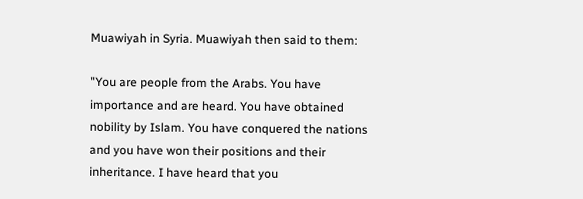Muawiyah in Syria. Muawiyah then said to them:

"You are people from the Arabs. You have importance and are heard. You have obtained nobility by Islam. You have conquered the nations and you have won their positions and their inheritance. I have heard that you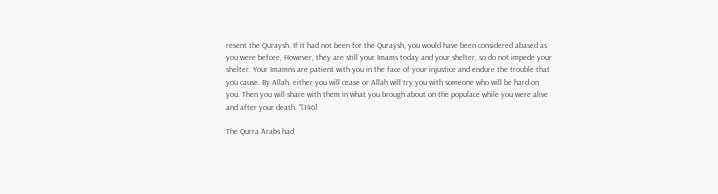resent the Quraysh. If it had not been for the Quraysh, you would have been considered abased as you were before, However, they are still your Imams today and your shelter, so do not impede your shelter. Your Imamns are patient with you in the face of your injustice and endure the trouble that you cause. By Allah, either you will cease or Allah will try you with someone who will be hard on you. Then you will share with them in what you brough about on the populace while you were alive and after your death. "[146]

The Qurra Arabs had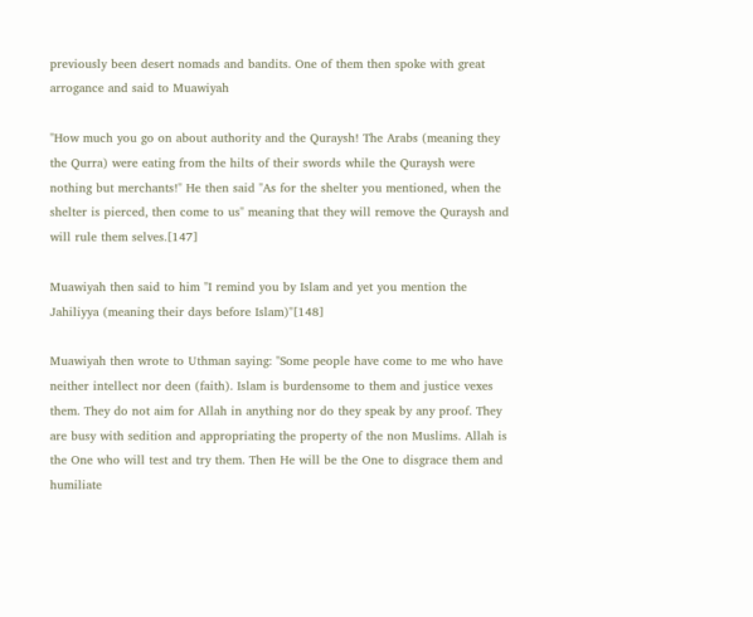previously been desert nomads and bandits. One of them then spoke with great arrogance and said to Muawiyah

"How much you go on about authority and the Quraysh! The Arabs (meaning they the Qurra) were eating from the hilts of their swords while the Quraysh were nothing but merchants!" He then said "As for the shelter you mentioned, when the shelter is pierced, then come to us" meaning that they will remove the Quraysh and will rule them selves.[147]

Muawiyah then said to him "I remind you by Islam and yet you mention the Jahiliyya (meaning their days before Islam)"[148]

Muawiyah then wrote to Uthman saying: "Some people have come to me who have neither intellect nor deen (faith). Islam is burdensome to them and justice vexes them. They do not aim for Allah in anything nor do they speak by any proof. They are busy with sedition and appropriating the property of the non Muslims. Allah is the One who will test and try them. Then He will be the One to disgrace them and humiliate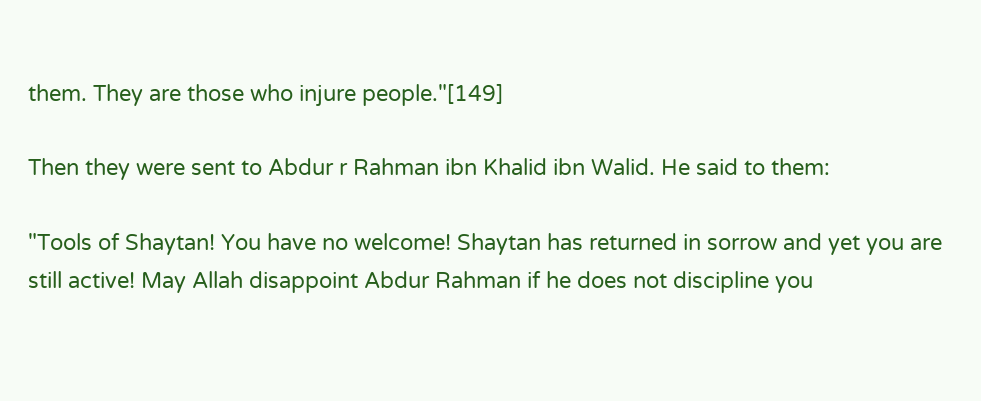them. They are those who injure people."[149]

Then they were sent to Abdur r Rahman ibn Khalid ibn Walid. He said to them:

"Tools of Shaytan! You have no welcome! Shaytan has returned in sorrow and yet you are still active! May Allah disappoint Abdur Rahman if he does not discipline you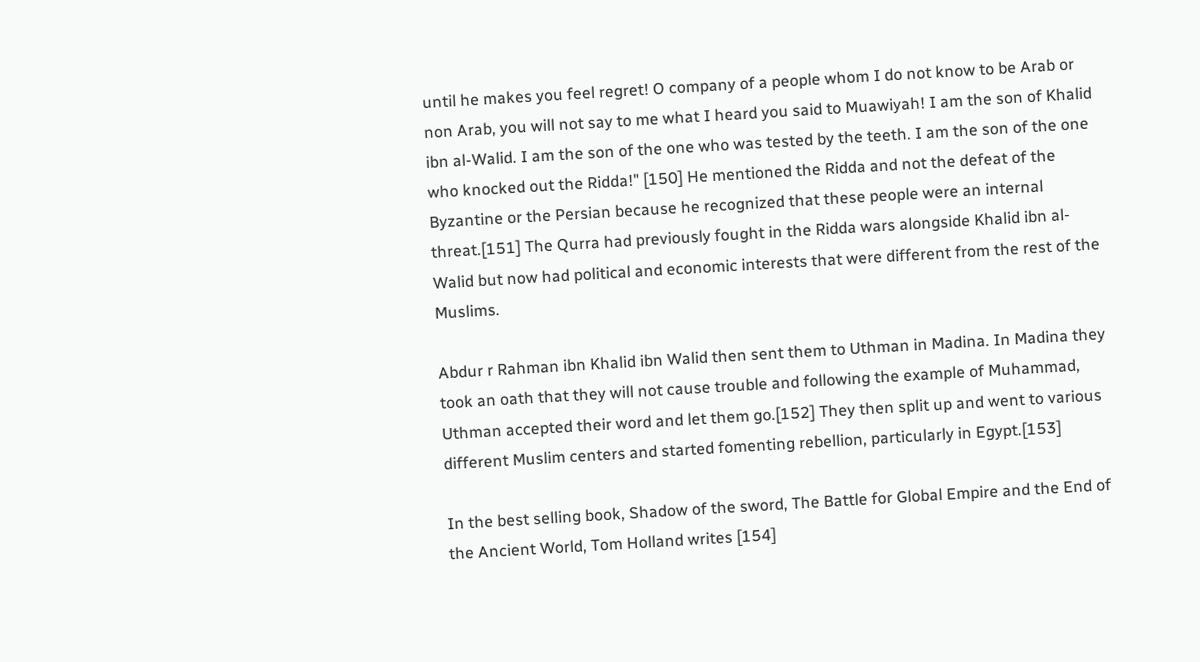until he makes you feel regret! O company of a people whom I do not know to be Arab or non Arab, you will not say to me what I heard you said to Muawiyah! I am the son of Khalid ibn al-Walid. I am the son of the one who was tested by the teeth. I am the son of the one who knocked out the Ridda!" [150] He mentioned the Ridda and not the defeat of the Byzantine or the Persian because he recognized that these people were an internal threat.[151] The Qurra had previously fought in the Ridda wars alongside Khalid ibn al-Walid but now had political and economic interests that were different from the rest of the Muslims.

Abdur r Rahman ibn Khalid ibn Walid then sent them to Uthman in Madina. In Madina they took an oath that they will not cause trouble and following the example of Muhammad, Uthman accepted their word and let them go.[152] They then split up and went to various different Muslim centers and started fomenting rebellion, particularly in Egypt.[153]

In the best selling book, Shadow of the sword, The Battle for Global Empire and the End of the Ancient World, Tom Holland writes [154]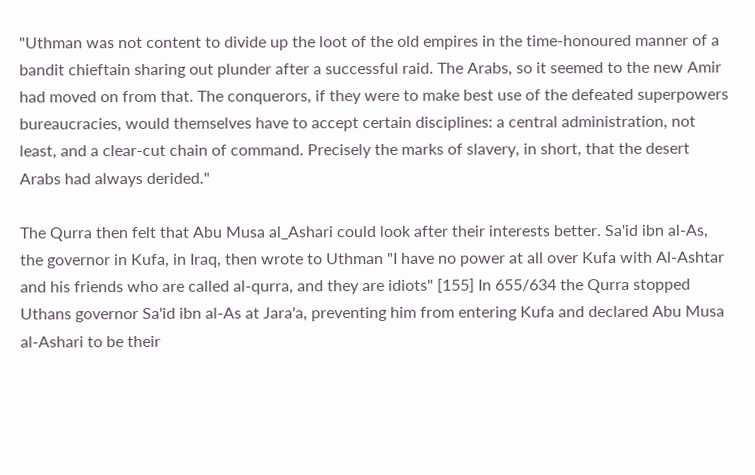"Uthman was not content to divide up the loot of the old empires in the time-honoured manner of a bandit chieftain sharing out plunder after a successful raid. The Arabs, so it seemed to the new Amir had moved on from that. The conquerors, if they were to make best use of the defeated superpowers bureaucracies, would themselves have to accept certain disciplines: a central administration, not least, and a clear-cut chain of command. Precisely the marks of slavery, in short, that the desert Arabs had always derided."

The Qurra then felt that Abu Musa al_Ashari could look after their interests better. Sa'id ibn al-As, the governor in Kufa, in Iraq, then wrote to Uthman "I have no power at all over Kufa with Al-Ashtar and his friends who are called al-qurra, and they are idiots" [155] In 655/634 the Qurra stopped Uthans governor Sa'id ibn al-As at Jara'a, preventing him from entering Kufa and declared Abu Musa al-Ashari to be their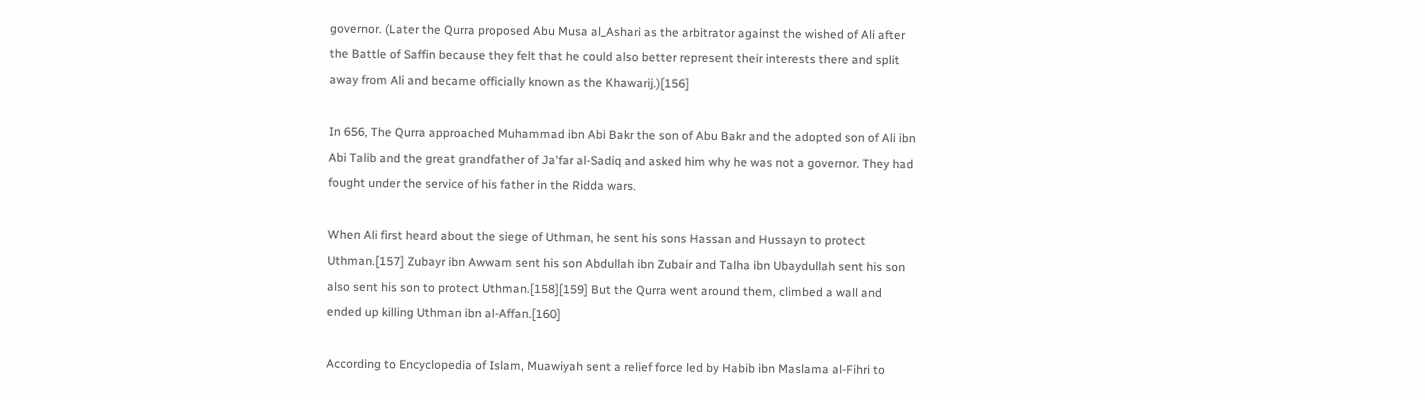governor. (Later the Qurra proposed Abu Musa al_Ashari as the arbitrator against the wished of Ali after the Battle of Saffin because they felt that he could also better represent their interests there and split away from Ali and became officially known as the Khawarij.)[156]

In 656, The Qurra approached Muhammad ibn Abi Bakr the son of Abu Bakr and the adopted son of Ali ibn Abi Talib and the great grandfather of Ja'far al-Sadiq and asked him why he was not a governor. They had fought under the service of his father in the Ridda wars.

When Ali first heard about the siege of Uthman, he sent his sons Hassan and Hussayn to protect Uthman.[157] Zubayr ibn Awwam sent his son Abdullah ibn Zubair and Talha ibn Ubaydullah sent his son also sent his son to protect Uthman.[158][159] But the Qurra went around them, climbed a wall and ended up killing Uthman ibn al-Affan.[160]

According to Encyclopedia of Islam, Muawiyah sent a relief force led by Habib ibn Maslama al-Fihri to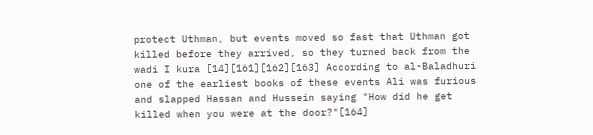protect Uthman, but events moved so fast that Uthman got killed before they arrived, so they turned back from the wadi I kura [14][161][162][163] According to al-Baladhuri one of the earliest books of these events Ali was furious and slapped Hassan and Hussein saying "How did he get killed when you were at the door?"[164]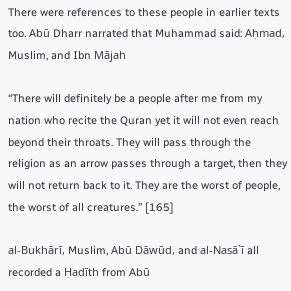There were references to these people in earlier texts too. Abū Dharr narrated that Muhammad said: Aḥmad, Muslim, and Ibn Mājah

“There will definitely be a people after me from my nation who recite the Quran yet it will not even reach beyond their throats. They will pass through the religion as an arrow passes through a target, then they will not return back to it. They are the worst of people, the worst of all creatures.” [165]

al-Bukhārī, Muslim, Abū Dāwūd, and al-Nasā`ī all recorded a Ḥadīth from Abū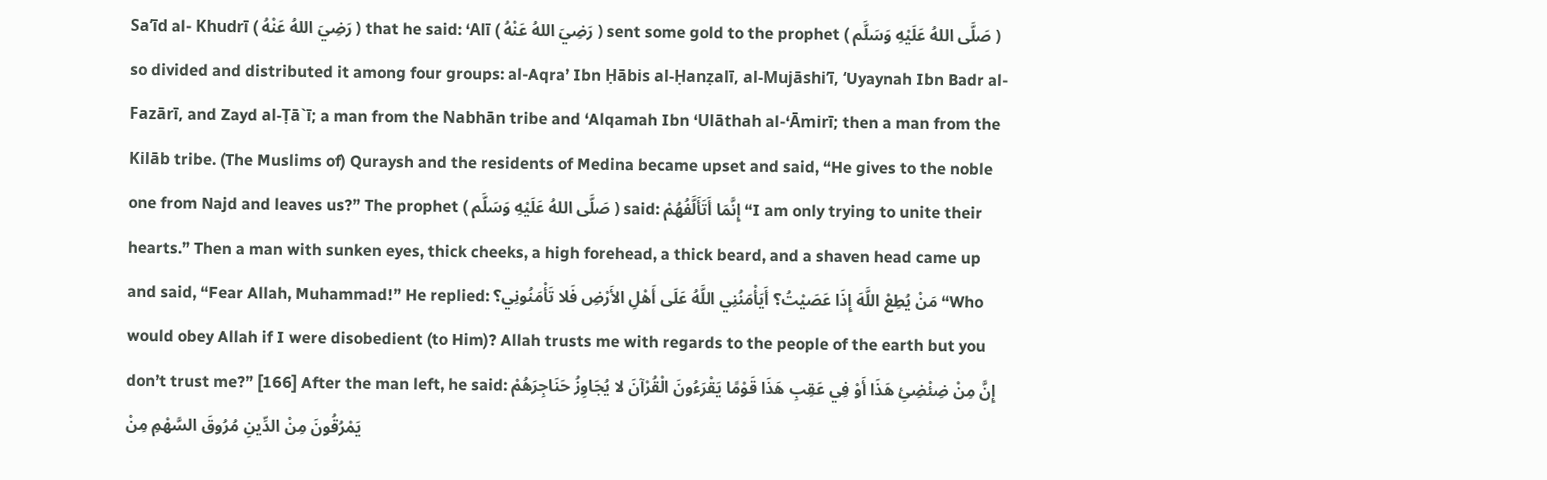Sa’īd al- Khudrī ( رَضِيَ اللهُ عَنْهُ ) that he said: ‘Alī ( رَضِيَ اللهُ عَنْهُ ) sent some gold to the prophet ( صَلَّى اللهُ عَلَيْهِ وَسَلَّم ) so divided and distributed it among four groups: al-Aqra’ Ibn Ḥābis al-Ḥanẓalī, al-Mujāshi’ī, ‘Uyaynah Ibn Badr al-Fazārī, and Zayd al-Ṭā`ī; a man from the Nabhān tribe and ‘Alqamah Ibn ‘Ulāthah al-‘Āmirī; then a man from the Kilāb tribe. (The Muslims of) Quraysh and the residents of Medina became upset and said, “He gives to the noble one from Najd and leaves us?” The prophet ( صَلَّى اللهُ عَلَيْهِ وَسَلَّم ) said: إِنَّمَا أَتَأَلَّفُهُمْ “I am only trying to unite their hearts.” Then a man with sunken eyes, thick cheeks, a high forehead, a thick beard, and a shaven head came up and said, “Fear Allah, Muhammad!” He replied: مَنْ يُطِعْ اللَّهَ إِذَا عَصَيْتُ؟ أَيَأْمَنُنِي اللَّهُ عَلَى أَهْلِ الأَرْضِ فَلا تَأْمَنُونِي؟ “Who would obey Allah if I were disobedient (to Him)? Allah trusts me with regards to the people of the earth but you don’t trust me?” [166] After the man left, he said: إِنَّ مِنْ ضِئْضِئِ هَذَا أَوْ فِي عَقِبِ هَذَا قَوْمًا يَقْرَءُونَ الْقُرْآنَ لا يُجَاوِزُ حَنَاجِرَهُمْ يَمْرُقُونَ مِنْ الدِّينِ مُرُوقَ السَّهْمِ مِنْ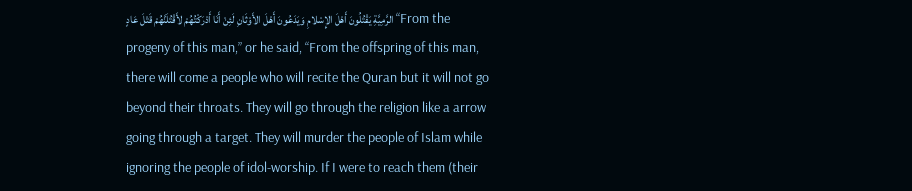الرَّمِيَّةِ يَقْتُلُونَ أَهْلَ الإِسْلامِ وَيَدَعُونَ أَهْلَ الأَوْثَانِ لَئِنْ أَنَا أَدْرَكْتُهُمْ لأَقْتُلَنَّهُمْ قَتْلَ عَادٍ “From the progeny of this man,” or he said, “From the offspring of this man, there will come a people who will recite the Quran but it will not go beyond their throats. They will go through the religion like a arrow going through a target. They will murder the people of Islam while ignoring the people of idol-worship. If I were to reach them (their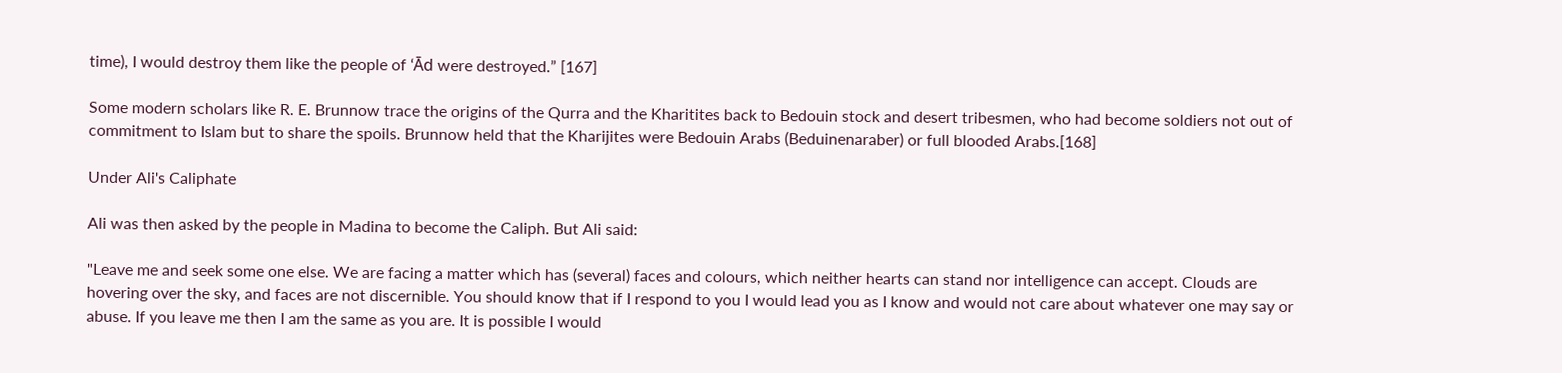time), I would destroy them like the people of ‘Ād were destroyed.” [167]

Some modern scholars like R. E. Brunnow trace the origins of the Qurra and the Kharitites back to Bedouin stock and desert tribesmen, who had become soldiers not out of commitment to Islam but to share the spoils. Brunnow held that the Kharijites were Bedouin Arabs (Beduinenaraber) or full blooded Arabs.[168]

Under Ali's Caliphate

Ali was then asked by the people in Madina to become the Caliph. But Ali said:

"Leave me and seek some one else. We are facing a matter which has (several) faces and colours, which neither hearts can stand nor intelligence can accept. Clouds are hovering over the sky, and faces are not discernible. You should know that if I respond to you I would lead you as I know and would not care about whatever one may say or abuse. If you leave me then I am the same as you are. It is possible I would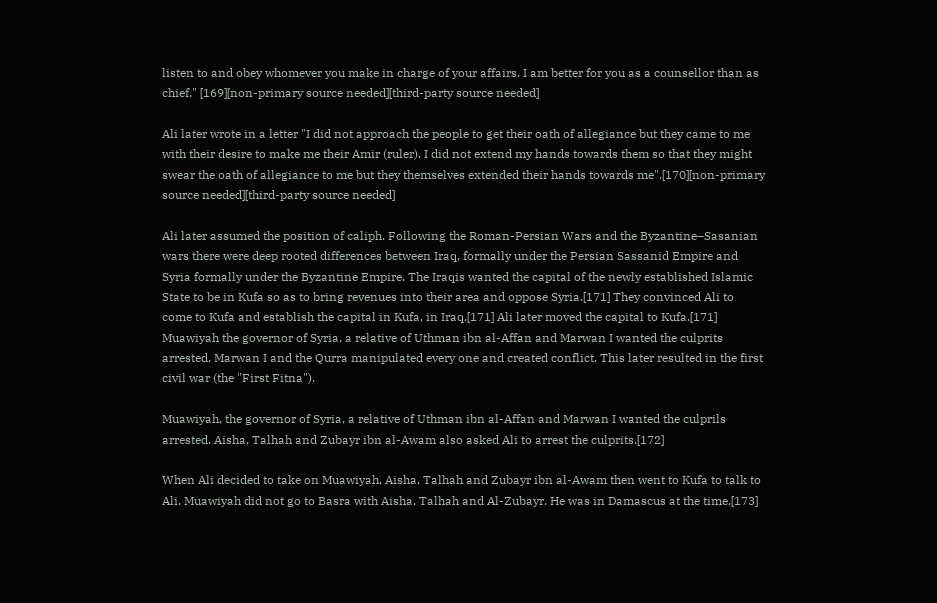listen to and obey whomever you make in charge of your affairs. I am better for you as a counsellor than as chief." [169][non-primary source needed][third-party source needed]

Ali later wrote in a letter "I did not approach the people to get their oath of allegiance but they came to me with their desire to make me their Amir (ruler). I did not extend my hands towards them so that they might swear the oath of allegiance to me but they themselves extended their hands towards me".[170][non-primary source needed][third-party source needed]

Ali later assumed the position of caliph. Following the Roman-Persian Wars and the Byzantine–Sasanian wars there were deep rooted differences between Iraq, formally under the Persian Sassanid Empire and Syria formally under the Byzantine Empire. The Iraqis wanted the capital of the newly established Islamic State to be in Kufa so as to bring revenues into their area and oppose Syria.[171] They convinced Ali to come to Kufa and establish the capital in Kufa, in Iraq.[171] Ali later moved the capital to Kufa.[171] Muawiyah the governor of Syria, a relative of Uthman ibn al-Affan and Marwan I wanted the culprits arrested. Marwan I and the Qurra manipulated every one and created conflict. This later resulted in the first civil war (the "First Fitna").

Muawiyah, the governor of Syria, a relative of Uthman ibn al-Affan and Marwan I wanted the culprils arrested. Aisha, Talhah and Zubayr ibn al-Awam also asked Ali to arrest the culprits.[172]

When Ali decided to take on Muawiyah, Aisha, Talhah and Zubayr ibn al-Awam then went to Kufa to talk to Ali. Muawiyah did not go to Basra with Aisha, Talhah and Al-Zubayr. He was in Damascus at the time.[173]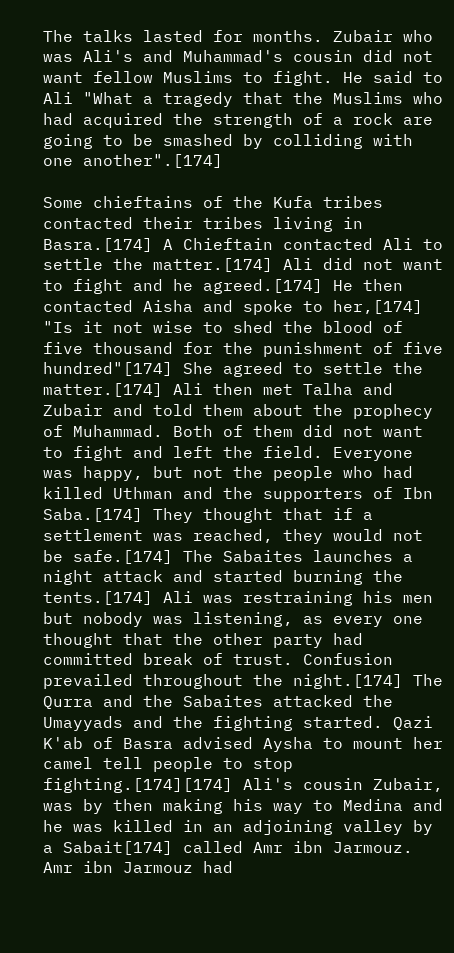The talks lasted for months. Zubair who was Ali's and Muhammad's cousin did not want fellow Muslims to fight. He said to Ali "What a tragedy that the Muslims who had acquired the strength of a rock are going to be smashed by colliding with one another".[174]

Some chieftains of the Kufa tribes contacted their tribes living in Basra.[174] A Chieftain contacted Ali to settle the matter.[174] Ali did not want to fight and he agreed.[174] He then contacted Aisha and spoke to her,[174] "Is it not wise to shed the blood of five thousand for the punishment of five hundred"[174] She agreed to settle the matter.[174] Ali then met Talha and Zubair and told them about the prophecy of Muhammad. Both of them did not want to fight and left the field. Everyone was happy, but not the people who had killed Uthman and the supporters of Ibn Saba.[174] They thought that if a settlement was reached, they would not be safe.[174] The Sabaites launches a night attack and started burning the tents.[174] Ali was restraining his men but nobody was listening, as every one thought that the other party had committed break of trust. Confusion prevailed throughout the night.[174] The Qurra and the Sabaites attacked the Umayyads and the fighting started. Qazi K'ab of Basra advised Aysha to mount her camel tell people to stop fighting.[174][174] Ali's cousin Zubair, was by then making his way to Medina and he was killed in an adjoining valley by a Sabait[174] called Amr ibn Jarmouz. Amr ibn Jarmouz had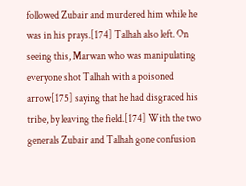followed Zubair and murdered him while he was in his prays.[174] Talhah also left. On seeing this, Marwan who was manipulating everyone shot Talhah with a poisoned arrow[175] saying that he had disgraced his tribe, by leaving the field.[174] With the two generals Zubair and Talhah gone confusion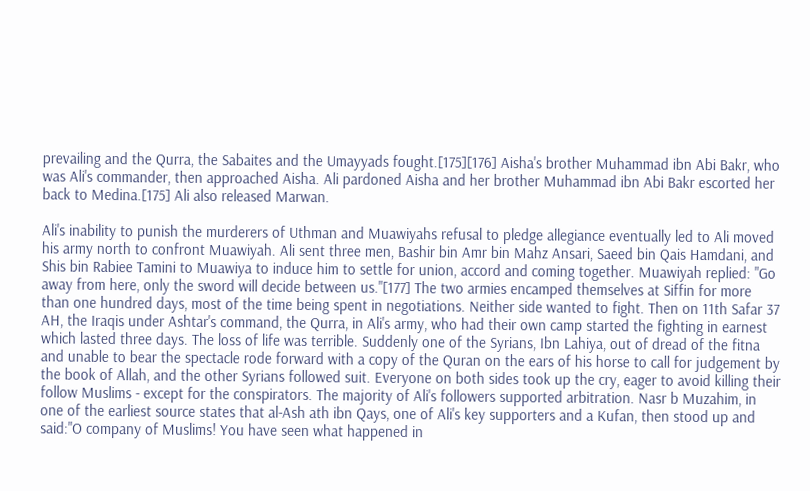prevailing and the Qurra, the Sabaites and the Umayyads fought.[175][176] Aisha's brother Muhammad ibn Abi Bakr, who was Ali's commander, then approached Aisha. Ali pardoned Aisha and her brother Muhammad ibn Abi Bakr escorted her back to Medina.[175] Ali also released Marwan.

Ali's inability to punish the murderers of Uthman and Muawiyahs refusal to pledge allegiance eventually led to Ali moved his army north to confront Muawiyah. Ali sent three men, Bashir bin Amr bin Mahz Ansari, Saeed bin Qais Hamdani, and Shis bin Rabiee Tamini to Muawiya to induce him to settle for union, accord and coming together. Muawiyah replied: "Go away from here, only the sword will decide between us."[177] The two armies encamped themselves at Siffin for more than one hundred days, most of the time being spent in negotiations. Neither side wanted to fight. Then on 11th Safar 37 AH, the Iraqis under Ashtar's command, the Qurra, in Ali's army, who had their own camp started the fighting in earnest which lasted three days. The loss of life was terrible. Suddenly one of the Syrians, Ibn Lahiya, out of dread of the fitna and unable to bear the spectacle rode forward with a copy of the Quran on the ears of his horse to call for judgement by the book of Allah, and the other Syrians followed suit. Everyone on both sides took up the cry, eager to avoid killing their follow Muslims - except for the conspirators. The majority of Ali's followers supported arbitration. Nasr b Muzahim, in one of the earliest source states that al-Ash ath ibn Qays, one of Ali's key supporters and a Kufan, then stood up and said:"O company of Muslims! You have seen what happened in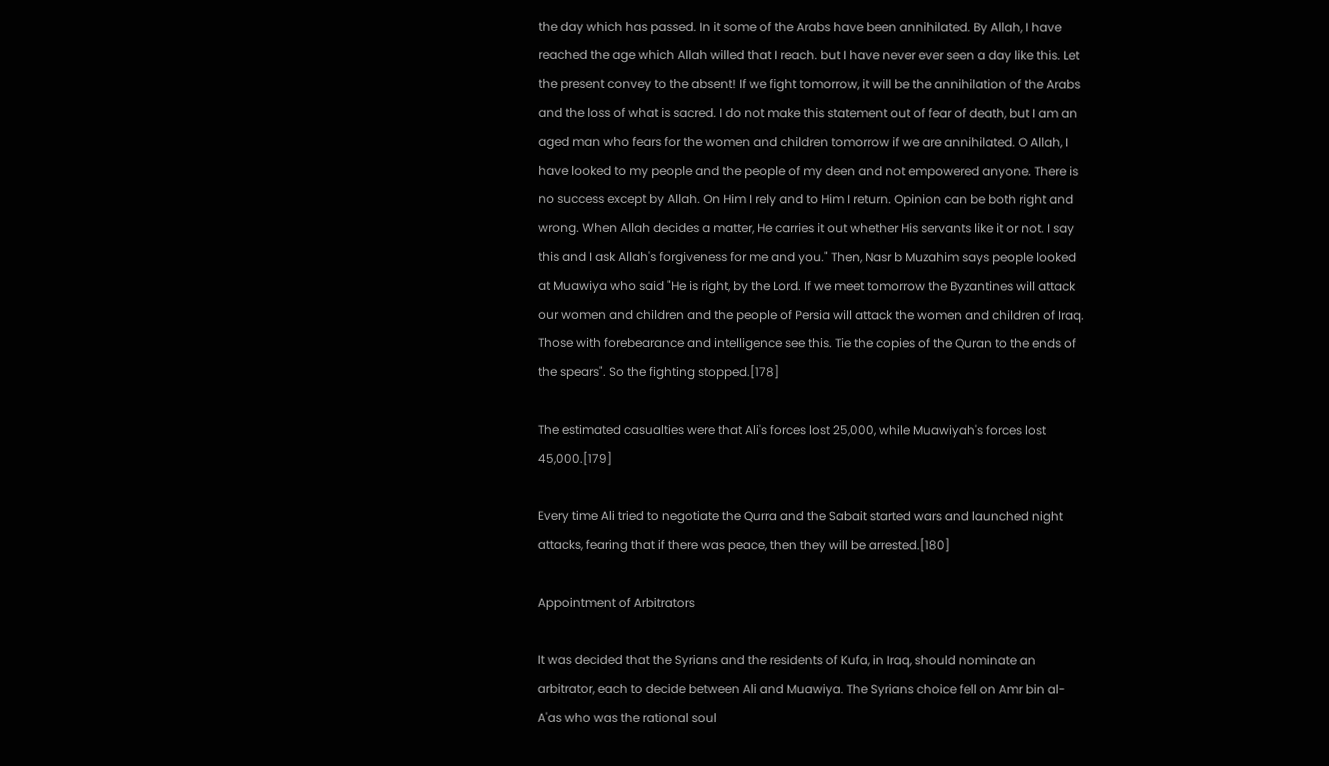the day which has passed. In it some of the Arabs have been annihilated. By Allah, I have reached the age which Allah willed that I reach. but I have never ever seen a day like this. Let the present convey to the absent! If we fight tomorrow, it will be the annihilation of the Arabs and the loss of what is sacred. I do not make this statement out of fear of death, but I am an aged man who fears for the women and children tomorrow if we are annihilated. O Allah, I have looked to my people and the people of my deen and not empowered anyone. There is no success except by Allah. On Him I rely and to Him I return. Opinion can be both right and wrong. When Allah decides a matter, He carries it out whether His servants like it or not. I say this and I ask Allah's forgiveness for me and you." Then, Nasr b Muzahim says people looked at Muawiya who said "He is right, by the Lord. If we meet tomorrow the Byzantines will attack our women and children and the people of Persia will attack the women and children of Iraq. Those with forebearance and intelligence see this. Tie the copies of the Quran to the ends of the spears". So the fighting stopped.[178]

The estimated casualties were that Ali's forces lost 25,000, while Muawiyah's forces lost 45,000.[179]

Every time Ali tried to negotiate the Qurra and the Sabait started wars and launched night attacks, fearing that if there was peace, then they will be arrested.[180]

Appointment of Arbitrators

It was decided that the Syrians and the residents of Kufa, in Iraq, should nominate an arbitrator, each to decide between Ali and Muawiya. The Syrians choice fell on Amr bin al-A'as who was the rational soul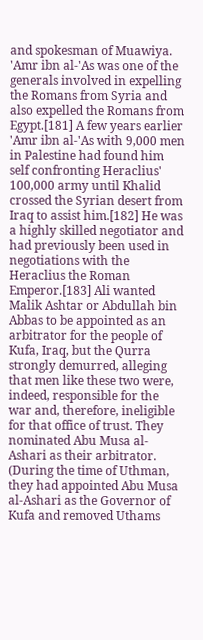and spokesman of Muawiya. 'Amr ibn al-'As was one of the generals involved in expelling the Romans from Syria and also expelled the Romans from Egypt.[181] A few years earlier 'Amr ibn al-'As with 9,000 men in Palestine had found him self confronting Heraclius' 100,000 army until Khalid crossed the Syrian desert from Iraq to assist him.[182] He was a highly skilled negotiator and had previously been used in negotiations with the Heraclius the Roman Emperor.[183] Ali wanted Malik Ashtar or Abdullah bin Abbas to be appointed as an arbitrator for the people of Kufa, Iraq, but the Qurra strongly demurred, alleging that men like these two were, indeed, responsible for the war and, therefore, ineligible for that office of trust. They nominated Abu Musa al-Ashari as their arbitrator. (During the time of Uthman, they had appointed Abu Musa al-Ashari as the Governor of Kufa and removed Uthams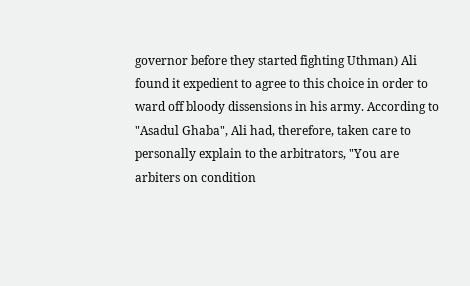governor before they started fighting Uthman) Ali found it expedient to agree to this choice in order to ward off bloody dissensions in his army. According to "Asadul Ghaba", Ali had, therefore, taken care to personally explain to the arbitrators, "You are arbiters on condition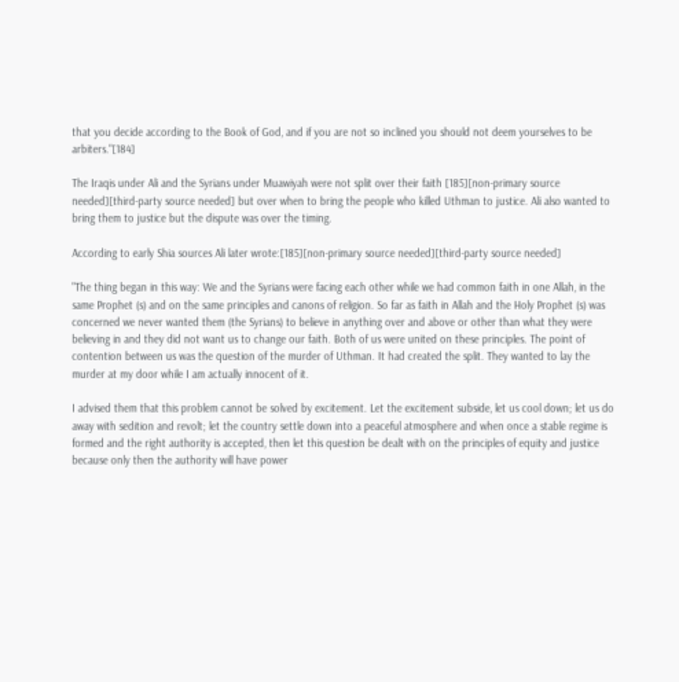that you decide according to the Book of God, and if you are not so inclined you should not deem yourselves to be arbiters."[184]

The Iraqis under Ali and the Syrians under Muawiyah were not split over their faith [185][non-primary source needed][third-party source needed] but over when to bring the people who killed Uthman to justice. Ali also wanted to bring them to justice but the dispute was over the timing.

According to early Shia sources Ali later wrote:[185][non-primary source needed][third-party source needed]

"The thing began in this way: We and the Syrians were facing each other while we had common faith in one Allah, in the same Prophet (s) and on the same principles and canons of religion. So far as faith in Allah and the Holy Prophet (s) was concerned we never wanted them (the Syrians) to believe in anything over and above or other than what they were believing in and they did not want us to change our faith. Both of us were united on these principles. The point of contention between us was the question of the murder of Uthman. It had created the split. They wanted to lay the murder at my door while I am actually innocent of it.

I advised them that this problem cannot be solved by excitement. Let the excitement subside, let us cool down; let us do away with sedition and revolt; let the country settle down into a peaceful atmosphere and when once a stable regime is formed and the right authority is accepted, then let this question be dealt with on the principles of equity and justice because only then the authority will have power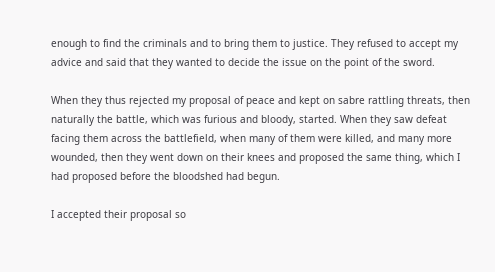enough to find the criminals and to bring them to justice. They refused to accept my advice and said that they wanted to decide the issue on the point of the sword.

When they thus rejected my proposal of peace and kept on sabre rattling threats, then naturally the battle, which was furious and bloody, started. When they saw defeat facing them across the battlefield, when many of them were killed, and many more wounded, then they went down on their knees and proposed the same thing, which I had proposed before the bloodshed had begun.

I accepted their proposal so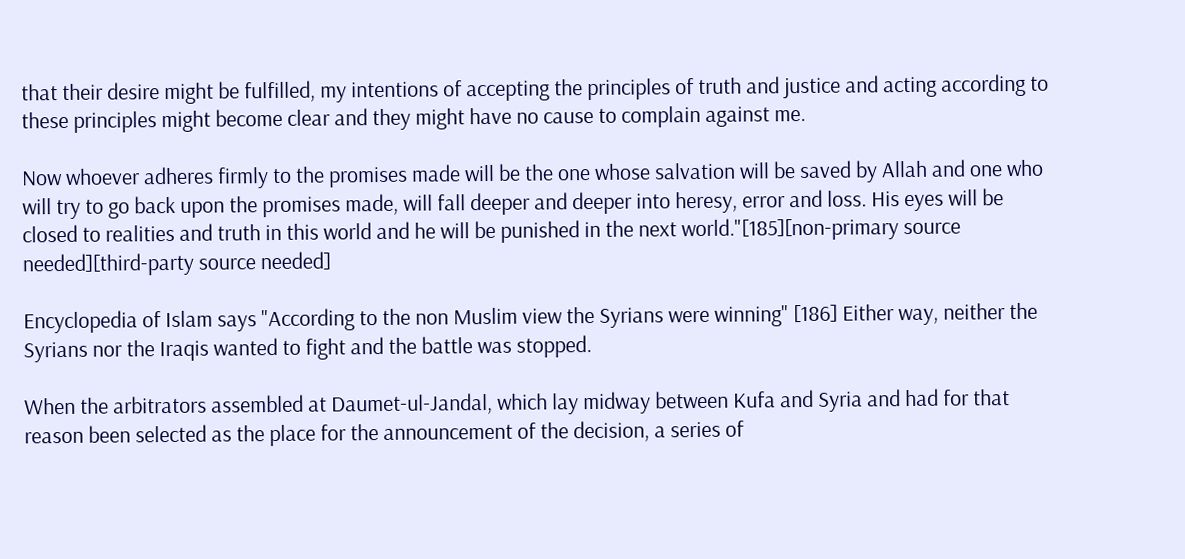that their desire might be fulfilled, my intentions of accepting the principles of truth and justice and acting according to these principles might become clear and they might have no cause to complain against me.

Now whoever adheres firmly to the promises made will be the one whose salvation will be saved by Allah and one who will try to go back upon the promises made, will fall deeper and deeper into heresy, error and loss. His eyes will be closed to realities and truth in this world and he will be punished in the next world."[185][non-primary source needed][third-party source needed]

Encyclopedia of Islam says "According to the non Muslim view the Syrians were winning" [186] Either way, neither the Syrians nor the Iraqis wanted to fight and the battle was stopped.

When the arbitrators assembled at Daumet-ul-Jandal, which lay midway between Kufa and Syria and had for that reason been selected as the place for the announcement of the decision, a series of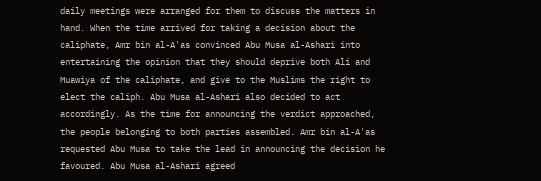daily meetings were arranged for them to discuss the matters in hand. When the time arrived for taking a decision about the caliphate, Amr bin al-A'as convinced Abu Musa al-Ashari into entertaining the opinion that they should deprive both Ali and Muawiya of the caliphate, and give to the Muslims the right to elect the caliph. Abu Musa al-Ashari also decided to act accordingly. As the time for announcing the verdict approached, the people belonging to both parties assembled. Amr bin al-A'as requested Abu Musa to take the lead in announcing the decision he favoured. Abu Musa al-Ashari agreed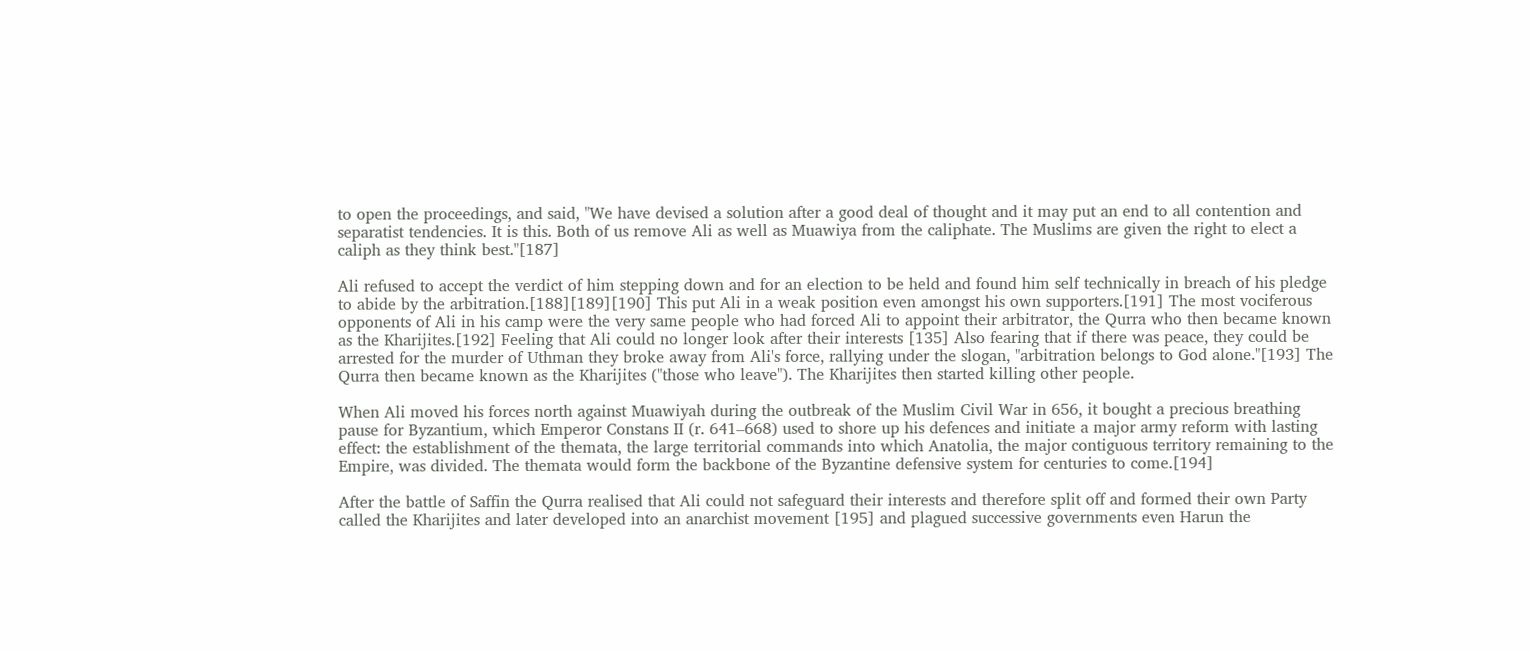to open the proceedings, and said, "We have devised a solution after a good deal of thought and it may put an end to all contention and separatist tendencies. It is this. Both of us remove Ali as well as Muawiya from the caliphate. The Muslims are given the right to elect a caliph as they think best."[187]

Ali refused to accept the verdict of him stepping down and for an election to be held and found him self technically in breach of his pledge to abide by the arbitration.[188][189][190] This put Ali in a weak position even amongst his own supporters.[191] The most vociferous opponents of Ali in his camp were the very same people who had forced Ali to appoint their arbitrator, the Qurra who then became known as the Kharijites.[192] Feeling that Ali could no longer look after their interests [135] Also fearing that if there was peace, they could be arrested for the murder of Uthman they broke away from Ali's force, rallying under the slogan, "arbitration belongs to God alone."[193] The Qurra then became known as the Kharijites ("those who leave"). The Kharijites then started killing other people.

When Ali moved his forces north against Muawiyah during the outbreak of the Muslim Civil War in 656, it bought a precious breathing pause for Byzantium, which Emperor Constans II (r. 641–668) used to shore up his defences and initiate a major army reform with lasting effect: the establishment of the themata, the large territorial commands into which Anatolia, the major contiguous territory remaining to the Empire, was divided. The themata would form the backbone of the Byzantine defensive system for centuries to come.[194]

After the battle of Saffin the Qurra realised that Ali could not safeguard their interests and therefore split off and formed their own Party called the Kharijites and later developed into an anarchist movement [195] and plagued successive governments even Harun the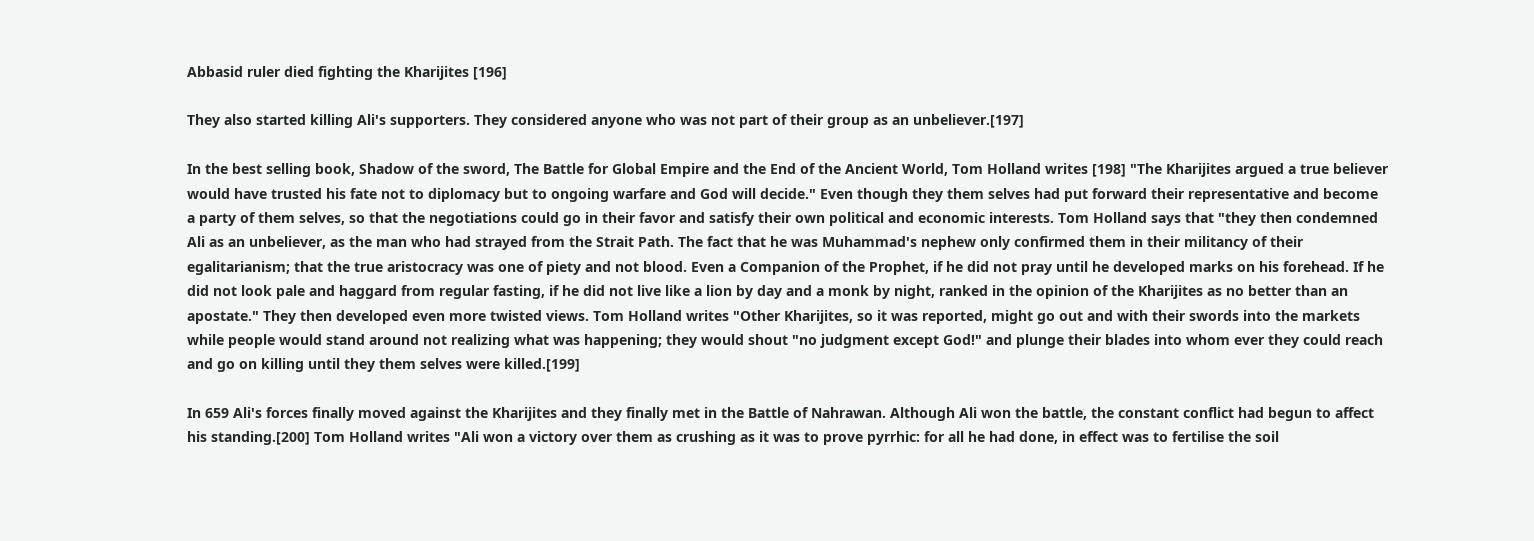Abbasid ruler died fighting the Kharijites [196]

They also started killing Ali's supporters. They considered anyone who was not part of their group as an unbeliever.[197]

In the best selling book, Shadow of the sword, The Battle for Global Empire and the End of the Ancient World, Tom Holland writes [198] "The Kharijites argued a true believer would have trusted his fate not to diplomacy but to ongoing warfare and God will decide." Even though they them selves had put forward their representative and become a party of them selves, so that the negotiations could go in their favor and satisfy their own political and economic interests. Tom Holland says that "they then condemned Ali as an unbeliever, as the man who had strayed from the Strait Path. The fact that he was Muhammad's nephew only confirmed them in their militancy of their egalitarianism; that the true aristocracy was one of piety and not blood. Even a Companion of the Prophet, if he did not pray until he developed marks on his forehead. If he did not look pale and haggard from regular fasting, if he did not live like a lion by day and a monk by night, ranked in the opinion of the Kharijites as no better than an apostate." They then developed even more twisted views. Tom Holland writes "Other Kharijites, so it was reported, might go out and with their swords into the markets while people would stand around not realizing what was happening; they would shout "no judgment except God!" and plunge their blades into whom ever they could reach and go on killing until they them selves were killed.[199]

In 659 Ali's forces finally moved against the Kharijites and they finally met in the Battle of Nahrawan. Although Ali won the battle, the constant conflict had begun to affect his standing.[200] Tom Holland writes "Ali won a victory over them as crushing as it was to prove pyrrhic: for all he had done, in effect was to fertilise the soil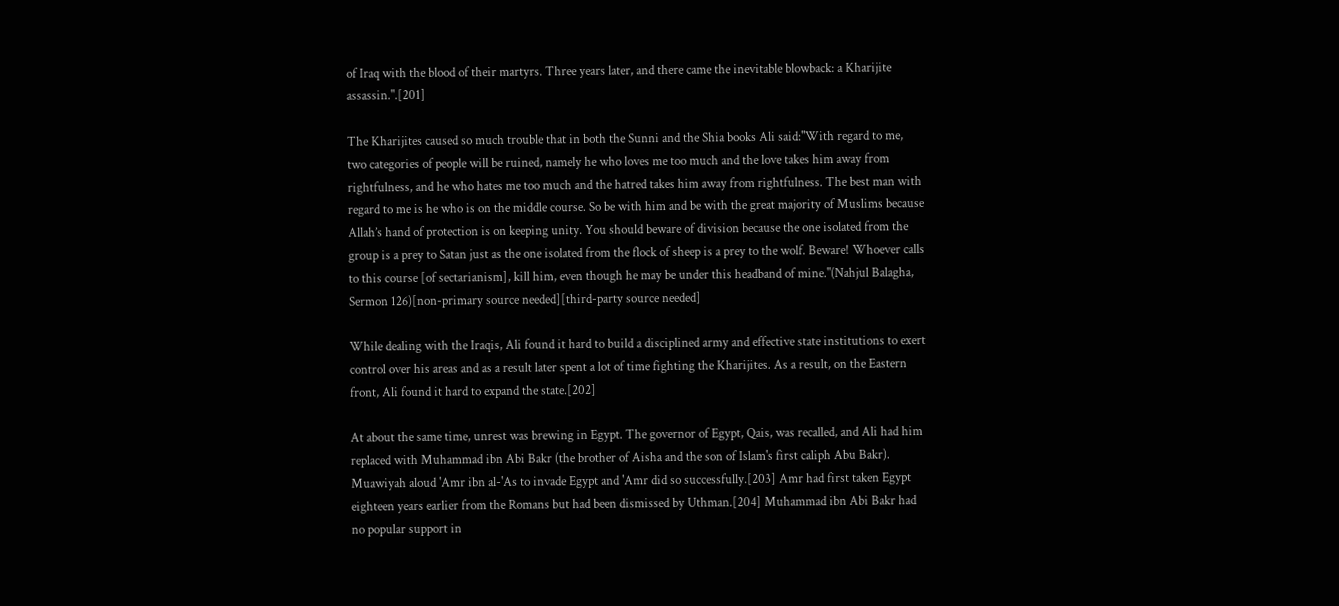of Iraq with the blood of their martyrs. Three years later, and there came the inevitable blowback: a Kharijite assassin.".[201]

The Kharijites caused so much trouble that in both the Sunni and the Shia books Ali said:"With regard to me, two categories of people will be ruined, namely he who loves me too much and the love takes him away from rightfulness, and he who hates me too much and the hatred takes him away from rightfulness. The best man with regard to me is he who is on the middle course. So be with him and be with the great majority of Muslims because Allah’s hand of protection is on keeping unity. You should beware of division because the one isolated from the group is a prey to Satan just as the one isolated from the flock of sheep is a prey to the wolf. Beware! Whoever calls to this course [of sectarianism], kill him, even though he may be under this headband of mine."(Nahjul Balagha, Sermon 126)[non-primary source needed][third-party source needed]

While dealing with the Iraqis, Ali found it hard to build a disciplined army and effective state institutions to exert control over his areas and as a result later spent a lot of time fighting the Kharijites. As a result, on the Eastern front, Ali found it hard to expand the state.[202]

At about the same time, unrest was brewing in Egypt. The governor of Egypt, Qais, was recalled, and Ali had him replaced with Muhammad ibn Abi Bakr (the brother of Aisha and the son of Islam's first caliph Abu Bakr). Muawiyah aloud 'Amr ibn al-'As to invade Egypt and 'Amr did so successfully.[203] Amr had first taken Egypt eighteen years earlier from the Romans but had been dismissed by Uthman.[204] Muhammad ibn Abi Bakr had no popular support in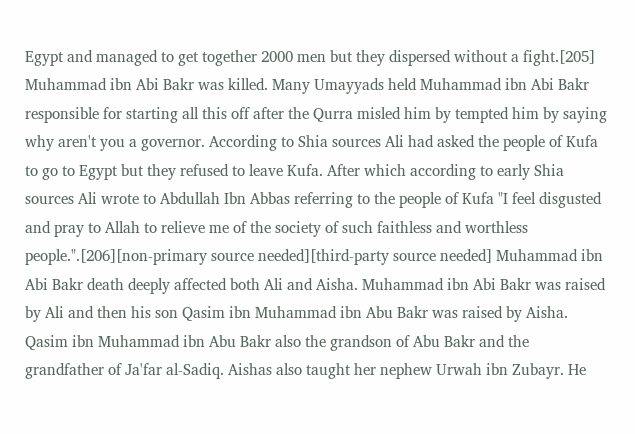Egypt and managed to get together 2000 men but they dispersed without a fight.[205] Muhammad ibn Abi Bakr was killed. Many Umayyads held Muhammad ibn Abi Bakr responsible for starting all this off after the Qurra misled him by tempted him by saying why aren't you a governor. According to Shia sources Ali had asked the people of Kufa to go to Egypt but they refused to leave Kufa. After which according to early Shia sources Ali wrote to Abdullah Ibn Abbas referring to the people of Kufa "I feel disgusted and pray to Allah to relieve me of the society of such faithless and worthless people.".[206][non-primary source needed][third-party source needed] Muhammad ibn Abi Bakr death deeply affected both Ali and Aisha. Muhammad ibn Abi Bakr was raised by Ali and then his son Qasim ibn Muhammad ibn Abu Bakr was raised by Aisha. Qasim ibn Muhammad ibn Abu Bakr also the grandson of Abu Bakr and the grandfather of Ja'far al-Sadiq. Aishas also taught her nephew Urwah ibn Zubayr. He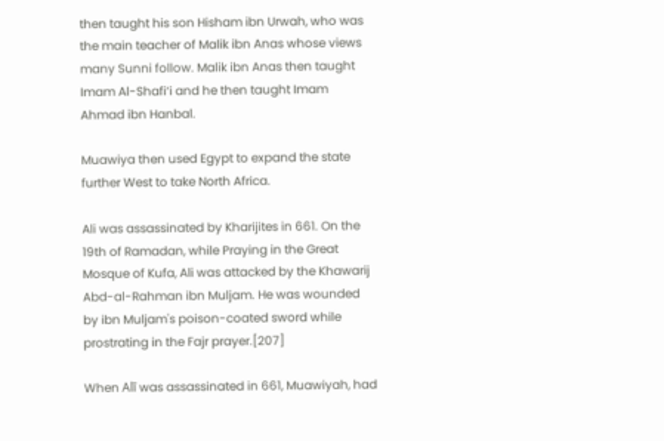then taught his son Hisham ibn Urwah, who was the main teacher of Malik ibn Anas whose views many Sunni follow. Malik ibn Anas then taught Imam Al-Shafi‘i and he then taught Imam Ahmad ibn Hanbal.

Muawiya then used Egypt to expand the state further West to take North Africa.

Ali was assassinated by Kharijites in 661. On the 19th of Ramadan, while Praying in the Great Mosque of Kufa, Ali was attacked by the Khawarij Abd-al-Rahman ibn Muljam. He was wounded by ibn Muljam's poison-coated sword while prostrating in the Fajr prayer.[207]

When Alī was assassinated in 661, Muawiyah, had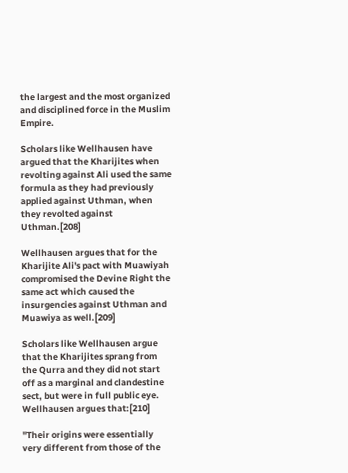the largest and the most organized and disciplined force in the Muslim Empire.

Scholars like Wellhausen have argued that the Kharijites when revolting against Ali used the same formula as they had previously applied against Uthman, when they revolted against Uthman.[208]

Wellhausen argues that for the Kharijite Ali's pact with Muawiyah compromised the Devine Right the same act which caused the insurgencies against Uthman and Muawiya as well.[209]

Scholars like Wellhausen argue that the Kharijites sprang from the Qurra and they did not start off as a marginal and clandestine sect, but were in full public eye. Wellhausen argues that:[210]

"Their origins were essentially very different from those of the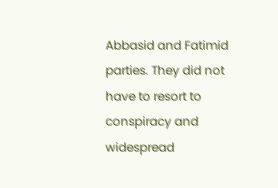Abbasid and Fatimid parties. They did not have to resort to conspiracy and widespread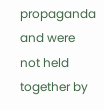propaganda and were not held together by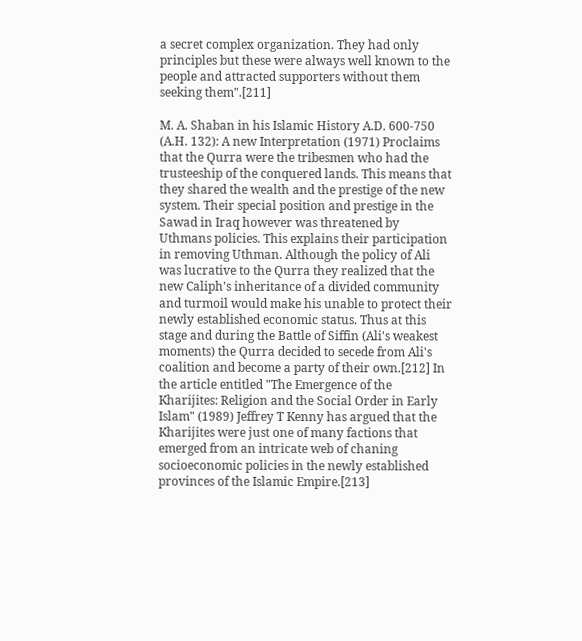a secret complex organization. They had only principles but these were always well known to the people and attracted supporters without them seeking them".[211]

M. A. Shaban in his Islamic History A.D. 600-750 (A.H. 132): A new Interpretation (1971) Proclaims that the Qurra were the tribesmen who had the trusteeship of the conquered lands. This means that they shared the wealth and the prestige of the new system. Their special position and prestige in the Sawad in Iraq however was threatened by Uthmans policies. This explains their participation in removing Uthman. Although the policy of Ali was lucrative to the Qurra they realized that the new Caliph's inheritance of a divided community and turmoil would make his unable to protect their newly established economic status. Thus at this stage and during the Battle of Siffin (Ali's weakest moments) the Qurra decided to secede from Ali's coalition and become a party of their own.[212] In the article entitled "The Emergence of the Kharijites: Religion and the Social Order in Early Islam" (1989) Jeffrey T Kenny has argued that the Kharijites were just one of many factions that emerged from an intricate web of chaning socioeconomic policies in the newly established provinces of the Islamic Empire.[213]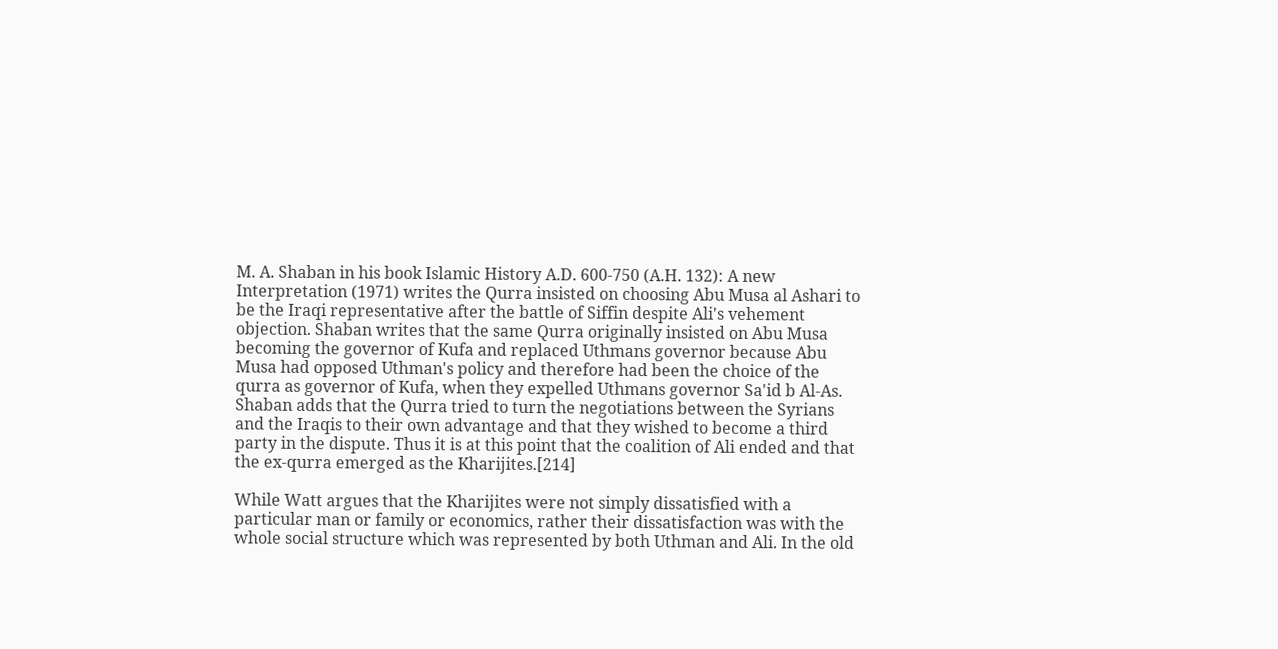M. A. Shaban in his book Islamic History A.D. 600-750 (A.H. 132): A new Interpretation (1971) writes the Qurra insisted on choosing Abu Musa al Ashari to be the Iraqi representative after the battle of Siffin despite Ali's vehement objection. Shaban writes that the same Qurra originally insisted on Abu Musa becoming the governor of Kufa and replaced Uthmans governor because Abu Musa had opposed Uthman's policy and therefore had been the choice of the qurra as governor of Kufa, when they expelled Uthmans governor Sa'id b Al-As. Shaban adds that the Qurra tried to turn the negotiations between the Syrians and the Iraqis to their own advantage and that they wished to become a third party in the dispute. Thus it is at this point that the coalition of Ali ended and that the ex-qurra emerged as the Kharijites.[214]

While Watt argues that the Kharijites were not simply dissatisfied with a particular man or family or economics, rather their dissatisfaction was with the whole social structure which was represented by both Uthman and Ali. In the old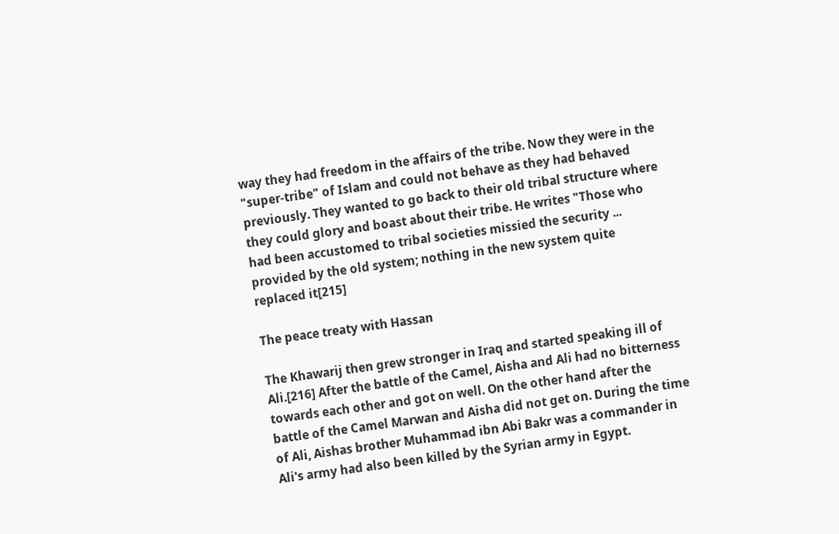way they had freedom in the affairs of the tribe. Now they were in the "super-tribe" of Islam and could not behave as they had behaved previously. They wanted to go back to their old tribal structure where they could glory and boast about their tribe. He writes "Those who had been accustomed to tribal societies missied the security ... provided by the old system; nothing in the new system quite replaced it[215]

The peace treaty with Hassan

The Khawarij then grew stronger in Iraq and started speaking ill of Ali.[216] After the battle of the Camel, Aisha and Ali had no bitterness towards each other and got on well. On the other hand after the battle of the Camel Marwan and Aisha did not get on. During the time of Ali, Aishas brother Muhammad ibn Abi Bakr was a commander in Ali's army had also been killed by the Syrian army in Egypt.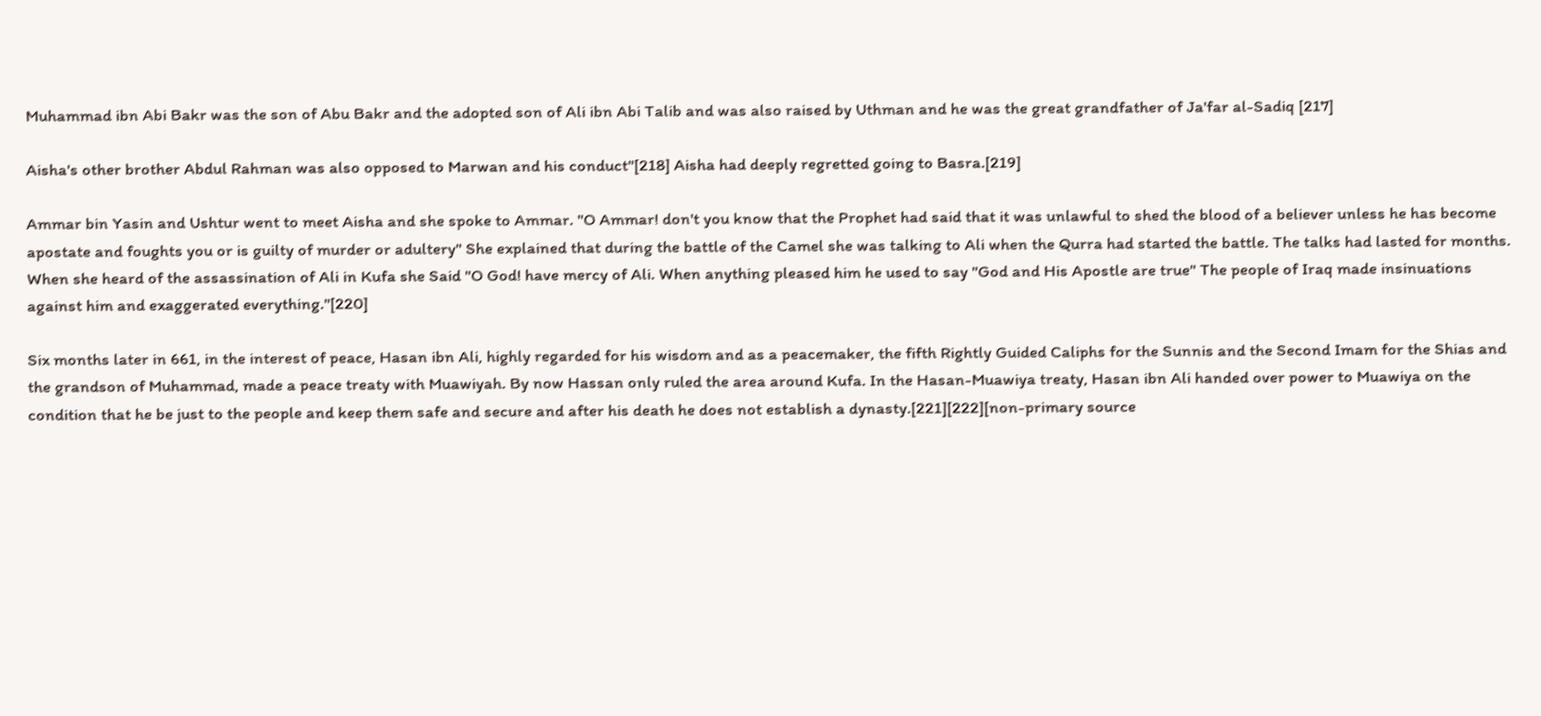Muhammad ibn Abi Bakr was the son of Abu Bakr and the adopted son of Ali ibn Abi Talib and was also raised by Uthman and he was the great grandfather of Ja'far al-Sadiq [217]

Aisha's other brother Abdul Rahman was also opposed to Marwan and his conduct"[218] Aisha had deeply regretted going to Basra.[219]

Ammar bin Yasin and Ushtur went to meet Aisha and she spoke to Ammar. "O Ammar! don't you know that the Prophet had said that it was unlawful to shed the blood of a believer unless he has become apostate and foughts you or is guilty of murder or adultery" She explained that during the battle of the Camel she was talking to Ali when the Qurra had started the battle. The talks had lasted for months. When she heard of the assassination of Ali in Kufa she Said "O God! have mercy of Ali. When anything pleased him he used to say "God and His Apostle are true" The people of Iraq made insinuations against him and exaggerated everything."[220]

Six months later in 661, in the interest of peace, Hasan ibn Ali, highly regarded for his wisdom and as a peacemaker, the fifth Rightly Guided Caliphs for the Sunnis and the Second Imam for the Shias and the grandson of Muhammad, made a peace treaty with Muawiyah. By now Hassan only ruled the area around Kufa. In the Hasan-Muawiya treaty, Hasan ibn Ali handed over power to Muawiya on the condition that he be just to the people and keep them safe and secure and after his death he does not establish a dynasty.[221][222][non-primary source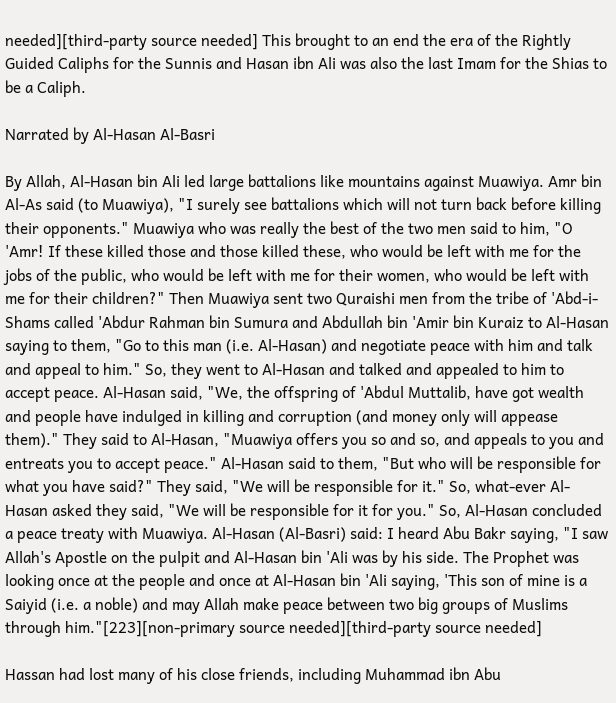needed][third-party source needed] This brought to an end the era of the Rightly Guided Caliphs for the Sunnis and Hasan ibn Ali was also the last Imam for the Shias to be a Caliph.

Narrated by Al-Hasan Al-Basri

By Allah, Al-Hasan bin Ali led large battalions like mountains against Muawiya. Amr bin Al-As said (to Muawiya), "I surely see battalions which will not turn back before killing their opponents." Muawiya who was really the best of the two men said to him, "O 'Amr! If these killed those and those killed these, who would be left with me for the jobs of the public, who would be left with me for their women, who would be left with me for their children?" Then Muawiya sent two Quraishi men from the tribe of 'Abd-i-Shams called 'Abdur Rahman bin Sumura and Abdullah bin 'Amir bin Kuraiz to Al-Hasan saying to them, "Go to this man (i.e. Al-Hasan) and negotiate peace with him and talk and appeal to him." So, they went to Al-Hasan and talked and appealed to him to accept peace. Al-Hasan said, "We, the offspring of 'Abdul Muttalib, have got wealth and people have indulged in killing and corruption (and money only will appease them)." They said to Al-Hasan, "Muawiya offers you so and so, and appeals to you and entreats you to accept peace." Al-Hasan said to them, "But who will be responsible for what you have said?" They said, "We will be responsible for it." So, what-ever Al-Hasan asked they said, "We will be responsible for it for you." So, Al-Hasan concluded a peace treaty with Muawiya. Al-Hasan (Al-Basri) said: I heard Abu Bakr saying, "I saw Allah's Apostle on the pulpit and Al-Hasan bin 'Ali was by his side. The Prophet was looking once at the people and once at Al-Hasan bin 'Ali saying, 'This son of mine is a Saiyid (i.e. a noble) and may Allah make peace between two big groups of Muslims through him."[223][non-primary source needed][third-party source needed]

Hassan had lost many of his close friends, including Muhammad ibn Abu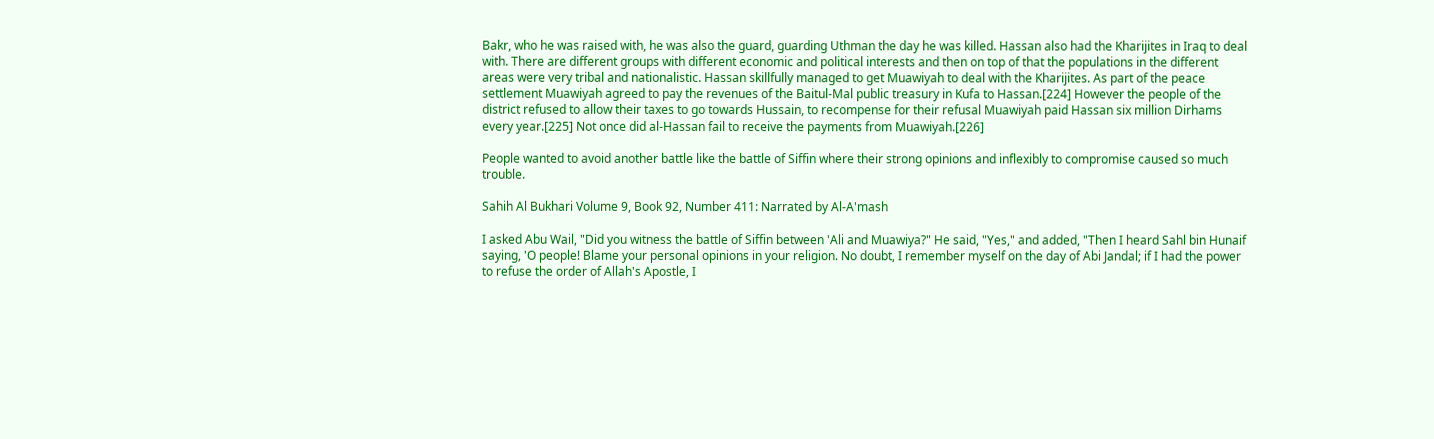Bakr, who he was raised with, he was also the guard, guarding Uthman the day he was killed. Hassan also had the Kharijites in Iraq to deal with. There are different groups with different economic and political interests and then on top of that the populations in the different areas were very tribal and nationalistic. Hassan skillfully managed to get Muawiyah to deal with the Kharijites. As part of the peace settlement Muawiyah agreed to pay the revenues of the Baitul-Mal public treasury in Kufa to Hassan.[224] However the people of the district refused to allow their taxes to go towards Hussain, to recompense for their refusal Muawiyah paid Hassan six million Dirhams every year.[225] Not once did al-Hassan fail to receive the payments from Muawiyah.[226]

People wanted to avoid another battle like the battle of Siffin where their strong opinions and inflexibly to compromise caused so much trouble.

Sahih Al Bukhari Volume 9, Book 92, Number 411: Narrated by Al-A'mash

I asked Abu Wail, "Did you witness the battle of Siffin between 'Ali and Muawiya?" He said, "Yes," and added, "Then I heard Sahl bin Hunaif saying, 'O people! Blame your personal opinions in your religion. No doubt, I remember myself on the day of Abi Jandal; if I had the power to refuse the order of Allah's Apostle, I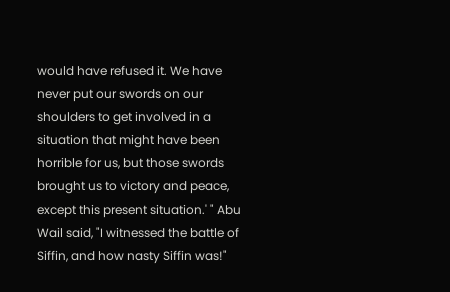would have refused it. We have never put our swords on our shoulders to get involved in a situation that might have been horrible for us, but those swords brought us to victory and peace, except this present situation.' " Abu Wail said, "I witnessed the battle of Siffin, and how nasty Siffin was!"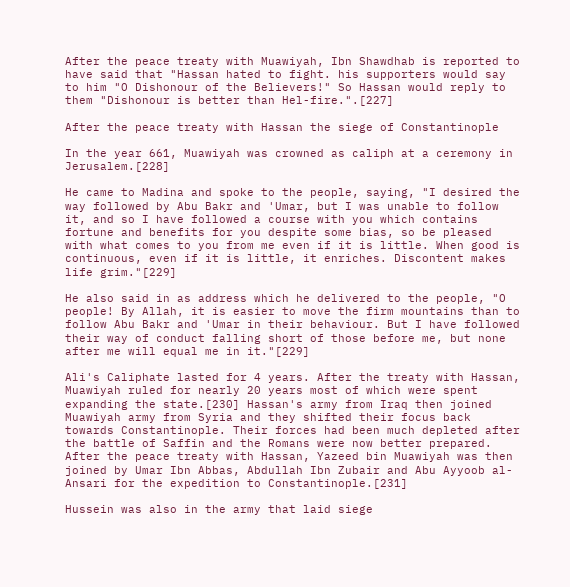After the peace treaty with Muawiyah, Ibn Shawdhab is reported to have said that "Hassan hated to fight. his supporters would say to him "O Dishonour of the Believers!" So Hassan would reply to them "Dishonour is better than Hel-fire.".[227]

After the peace treaty with Hassan the siege of Constantinople

In the year 661, Muawiyah was crowned as caliph at a ceremony in Jerusalem.[228]

He came to Madina and spoke to the people, saying, "I desired the way followed by Abu Bakr and 'Umar, but I was unable to follow it, and so I have followed a course with you which contains fortune and benefits for you despite some bias, so be pleased with what comes to you from me even if it is little. When good is continuous, even if it is little, it enriches. Discontent makes life grim."[229]

He also said in as address which he delivered to the people, "O people! By Allah, it is easier to move the firm mountains than to follow Abu Bakr and 'Umar in their behaviour. But I have followed their way of conduct falling short of those before me, but none after me will equal me in it."[229]

Ali's Caliphate lasted for 4 years. After the treaty with Hassan, Muawiyah ruled for nearly 20 years most of which were spent expanding the state.[230] Hassan's army from Iraq then joined Muawiyah army from Syria and they shifted their focus back towards Constantinople. Their forces had been much depleted after the battle of Saffin and the Romans were now better prepared. After the peace treaty with Hassan, Yazeed bin Muawiyah was then joined by Umar Ibn Abbas, Abdullah Ibn Zubair and Abu Ayyoob al-Ansari for the expedition to Constantinople.[231]

Hussein was also in the army that laid siege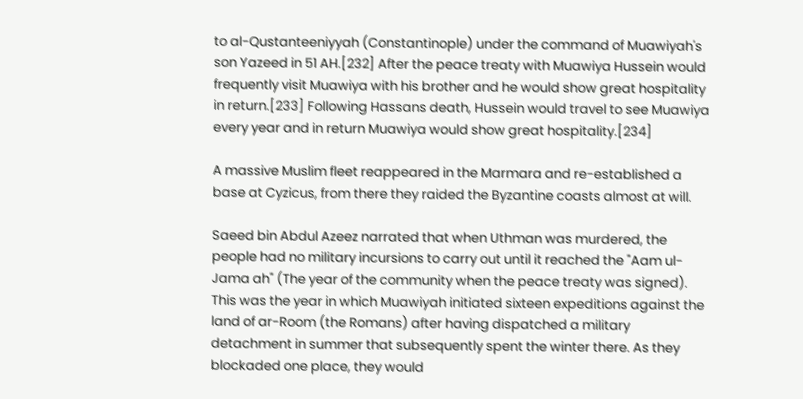to al-Qustanteeniyyah (Constantinople) under the command of Muawiyah's son Yazeed in 51 AH.[232] After the peace treaty with Muawiya Hussein would frequently visit Muawiya with his brother and he would show great hospitality in return.[233] Following Hassans death, Hussein would travel to see Muawiya every year and in return Muawiya would show great hospitality.[234]

A massive Muslim fleet reappeared in the Marmara and re-established a base at Cyzicus, from there they raided the Byzantine coasts almost at will.

Saeed bin Abdul Azeez narrated that when Uthman was murdered, the people had no military incursions to carry out until it reached the "Aam ul-Jama ah" (The year of the community when the peace treaty was signed). This was the year in which Muawiyah initiated sixteen expeditions against the land of ar-Room (the Romans) after having dispatched a military detachment in summer that subsequently spent the winter there. As they blockaded one place, they would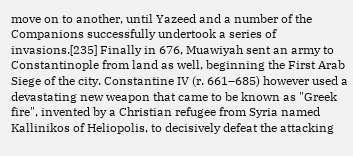move on to another, until Yazeed and a number of the Companions successfully undertook a series of invasions.[235] Finally in 676, Muawiyah sent an army to Constantinople from land as well, beginning the First Arab Siege of the city. Constantine IV (r. 661–685) however used a devastating new weapon that came to be known as "Greek fire", invented by a Christian refugee from Syria named Kallinikos of Heliopolis, to decisively defeat the attacking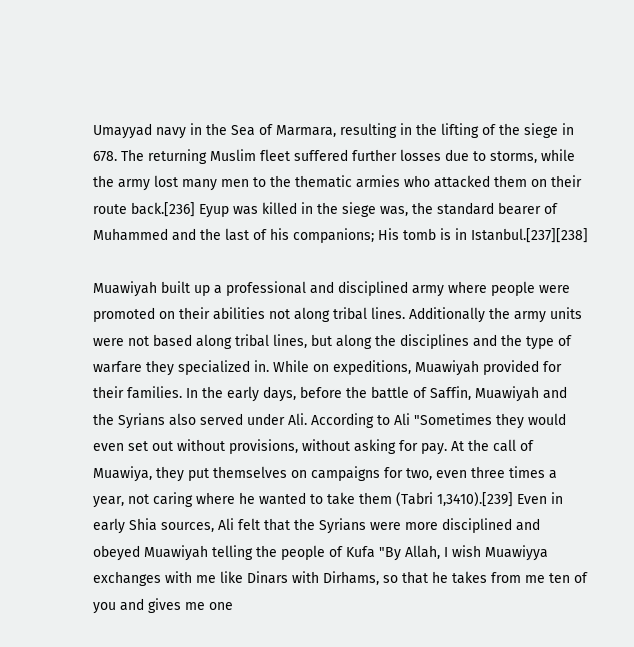Umayyad navy in the Sea of Marmara, resulting in the lifting of the siege in 678. The returning Muslim fleet suffered further losses due to storms, while the army lost many men to the thematic armies who attacked them on their route back.[236] Eyup was killed in the siege was, the standard bearer of Muhammed and the last of his companions; His tomb is in Istanbul.[237][238]

Muawiyah built up a professional and disciplined army where people were promoted on their abilities not along tribal lines. Additionally the army units were not based along tribal lines, but along the disciplines and the type of warfare they specialized in. While on expeditions, Muawiyah provided for their families. In the early days, before the battle of Saffin, Muawiyah and the Syrians also served under Ali. According to Ali "Sometimes they would even set out without provisions, without asking for pay. At the call of Muawiya, they put themselves on campaigns for two, even three times a year, not caring where he wanted to take them (Tabri 1,3410).[239] Even in early Shia sources, Ali felt that the Syrians were more disciplined and obeyed Muawiyah telling the people of Kufa "By Allah, I wish Muawiyya exchanges with me like Dinars with Dirhams, so that he takes from me ten of you and gives me one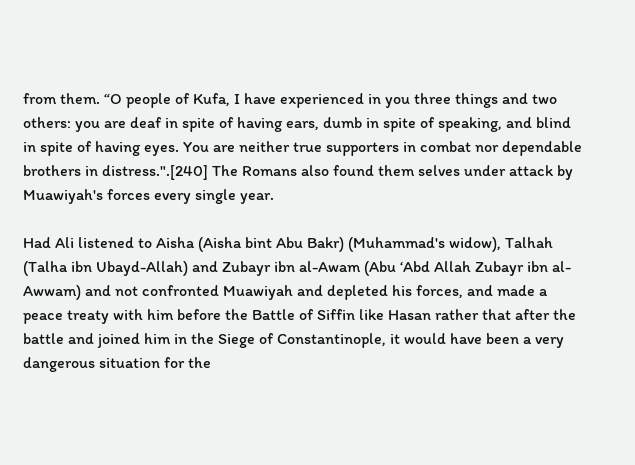from them. “O people of Kufa, I have experienced in you three things and two others: you are deaf in spite of having ears, dumb in spite of speaking, and blind in spite of having eyes. You are neither true supporters in combat nor dependable brothers in distress.".[240] The Romans also found them selves under attack by Muawiyah's forces every single year.

Had Ali listened to Aisha (Aisha bint Abu Bakr) (Muhammad's widow), Talhah (Talha ibn Ubayd-Allah) and Zubayr ibn al-Awam (Abu ‘Abd Allah Zubayr ibn al-Awwam) and not confronted Muawiyah and depleted his forces, and made a peace treaty with him before the Battle of Siffin like Hasan rather that after the battle and joined him in the Siege of Constantinople, it would have been a very dangerous situation for the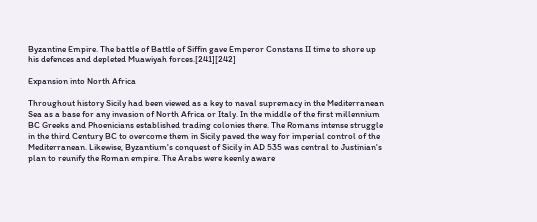Byzantine Empire. The battle of Battle of Siffin gave Emperor Constans II time to shore up his defences and depleted Muawiyah forces.[241][242]

Expansion into North Africa

Throughout history Sicily had been viewed as a key to naval supremacy in the Mediterranean Sea as a base for any invasion of North Africa or Italy. In the middle of the first millennium BC Greeks and Phoenicians established trading colonies there. The Romans intense struggle in the third Century BC to overcome them in Sicily paved the way for imperial control of the Mediterranean. Likewise, Byzantium's conquest of Sicily in AD 535 was central to Justinian's plan to reunify the Roman empire. The Arabs were keenly aware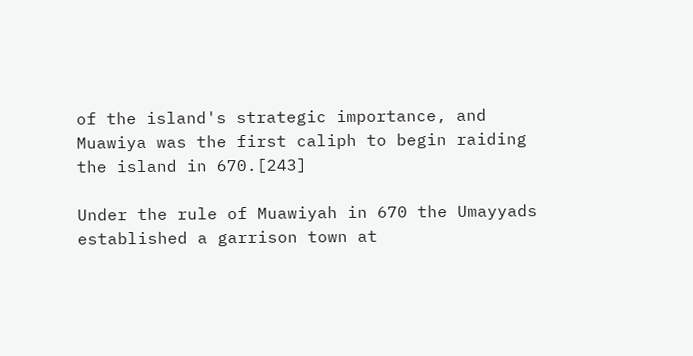of the island's strategic importance, and Muawiya was the first caliph to begin raiding the island in 670.[243]

Under the rule of Muawiyah in 670 the Umayyads established a garrison town at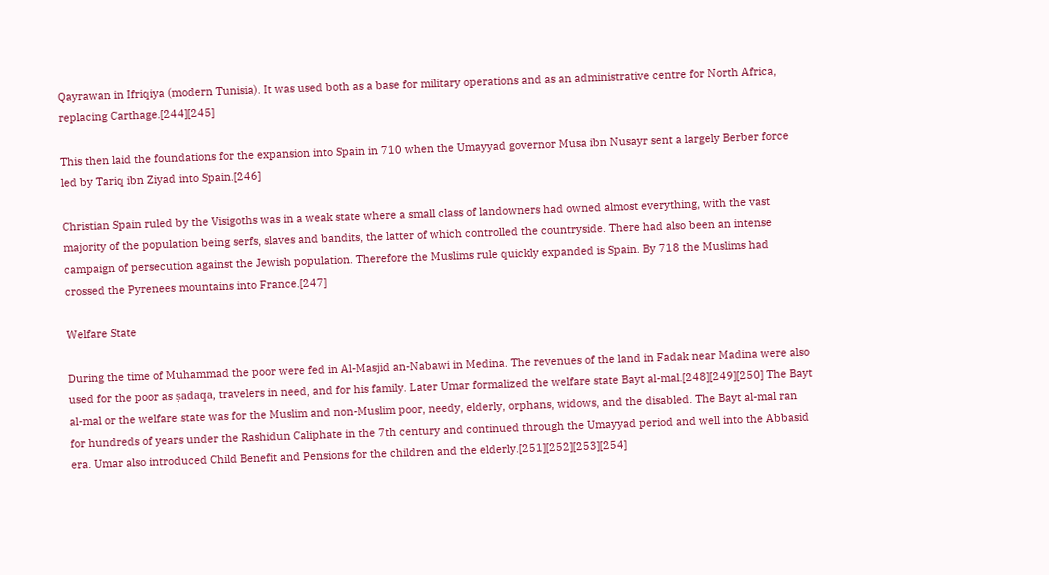Qayrawan in Ifriqiya (modern Tunisia). It was used both as a base for military operations and as an administrative centre for North Africa, replacing Carthage.[244][245]

This then laid the foundations for the expansion into Spain in 710 when the Umayyad governor Musa ibn Nusayr sent a largely Berber force led by Tariq ibn Ziyad into Spain.[246]

Christian Spain ruled by the Visigoths was in a weak state where a small class of landowners had owned almost everything, with the vast majority of the population being serfs, slaves and bandits, the latter of which controlled the countryside. There had also been an intense campaign of persecution against the Jewish population. Therefore the Muslims rule quickly expanded is Spain. By 718 the Muslims had crossed the Pyrenees mountains into France.[247]

Welfare State

During the time of Muhammad the poor were fed in Al-Masjid an-Nabawi in Medina. The revenues of the land in Fadak near Madina were also used for the poor as ṣadaqa, travelers in need, and for his family. Later Umar formalized the welfare state Bayt al-mal.[248][249][250] The Bayt al-mal or the welfare state was for the Muslim and non-Muslim poor, needy, elderly, orphans, widows, and the disabled. The Bayt al-mal ran for hundreds of years under the Rashidun Caliphate in the 7th century and continued through the Umayyad period and well into the Abbasid era. Umar also introduced Child Benefit and Pensions for the children and the elderly.[251][252][253][254]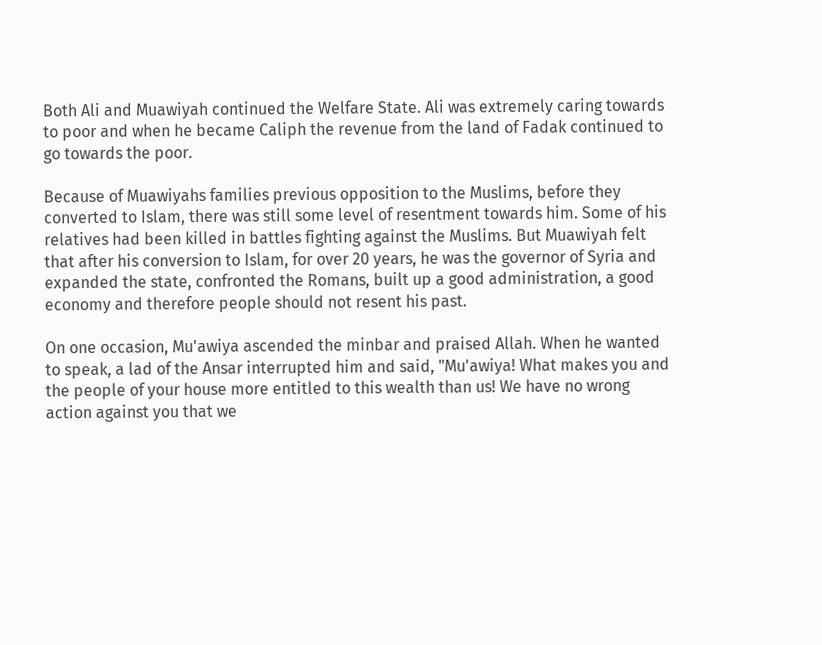Both Ali and Muawiyah continued the Welfare State. Ali was extremely caring towards to poor and when he became Caliph the revenue from the land of Fadak continued to go towards the poor.

Because of Muawiyahs families previous opposition to the Muslims, before they converted to Islam, there was still some level of resentment towards him. Some of his relatives had been killed in battles fighting against the Muslims. But Muawiyah felt that after his conversion to Islam, for over 20 years, he was the governor of Syria and expanded the state, confronted the Romans, built up a good administration, a good economy and therefore people should not resent his past.

On one occasion, Mu'awiya ascended the minbar and praised Allah. When he wanted to speak, a lad of the Ansar interrupted him and said, "Mu'awiya! What makes you and the people of your house more entitled to this wealth than us! We have no wrong action against you that we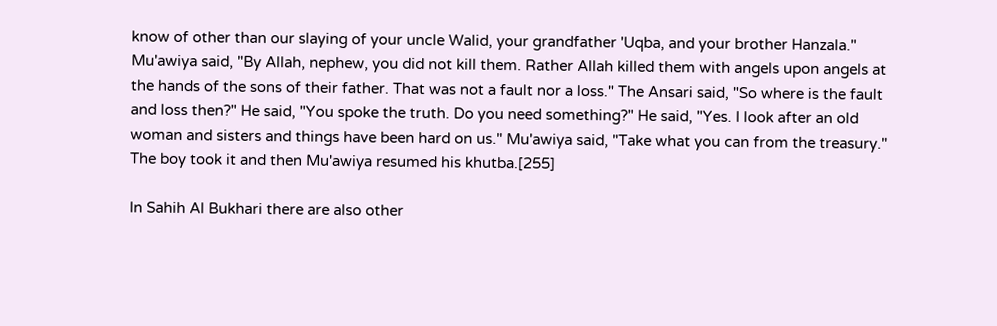know of other than our slaying of your uncle Walid, your grandfather 'Uqba, and your brother Hanzala." Mu'awiya said, "By Allah, nephew, you did not kill them. Rather Allah killed them with angels upon angels at the hands of the sons of their father. That was not a fault nor a loss." The Ansari said, "So where is the fault and loss then?" He said, "You spoke the truth. Do you need something?" He said, "Yes. I look after an old woman and sisters and things have been hard on us." Mu'awiya said, "Take what you can from the treasury." The boy took it and then Mu'awiya resumed his khutba.[255]

In Sahih Al Bukhari there are also other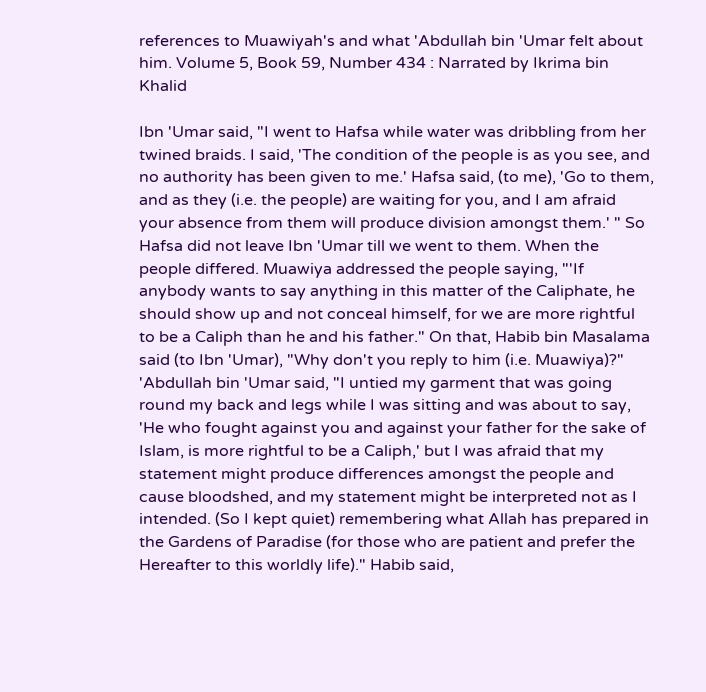references to Muawiyah's and what 'Abdullah bin 'Umar felt about him. Volume 5, Book 59, Number 434 : Narrated by Ikrima bin Khalid

Ibn 'Umar said, "I went to Hafsa while water was dribbling from her twined braids. I said, 'The condition of the people is as you see, and no authority has been given to me.' Hafsa said, (to me), 'Go to them, and as they (i.e. the people) are waiting for you, and I am afraid your absence from them will produce division amongst them.' " So Hafsa did not leave Ibn 'Umar till we went to them. When the people differed. Muawiya addressed the people saying, "'If anybody wants to say anything in this matter of the Caliphate, he should show up and not conceal himself, for we are more rightful to be a Caliph than he and his father." On that, Habib bin Masalama said (to Ibn 'Umar), "Why don't you reply to him (i.e. Muawiya)?" 'Abdullah bin 'Umar said, "I untied my garment that was going round my back and legs while I was sitting and was about to say, 'He who fought against you and against your father for the sake of Islam, is more rightful to be a Caliph,' but I was afraid that my statement might produce differences amongst the people and cause bloodshed, and my statement might be interpreted not as I intended. (So I kept quiet) remembering what Allah has prepared in the Gardens of Paradise (for those who are patient and prefer the Hereafter to this worldly life)." Habib said,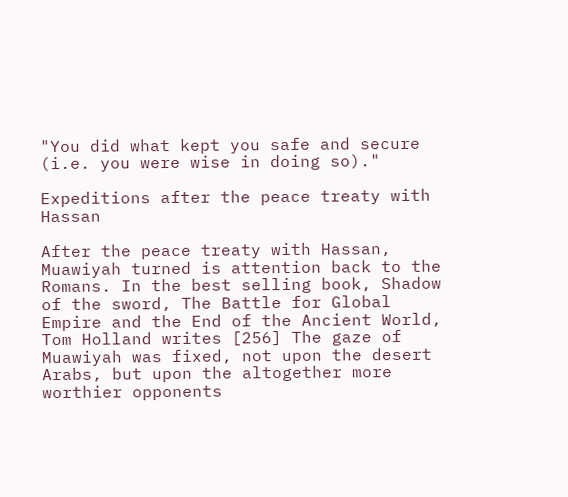"You did what kept you safe and secure (i.e. you were wise in doing so)."

Expeditions after the peace treaty with Hassan

After the peace treaty with Hassan, Muawiyah turned is attention back to the Romans. In the best selling book, Shadow of the sword, The Battle for Global Empire and the End of the Ancient World, Tom Holland writes [256] The gaze of Muawiyah was fixed, not upon the desert Arabs, but upon the altogether more worthier opponents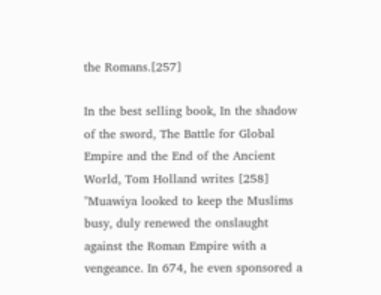the Romans.[257]

In the best selling book, In the shadow of the sword, The Battle for Global Empire and the End of the Ancient World, Tom Holland writes [258] "Muawiya looked to keep the Muslims busy, duly renewed the onslaught against the Roman Empire with a vengeance. In 674, he even sponsored a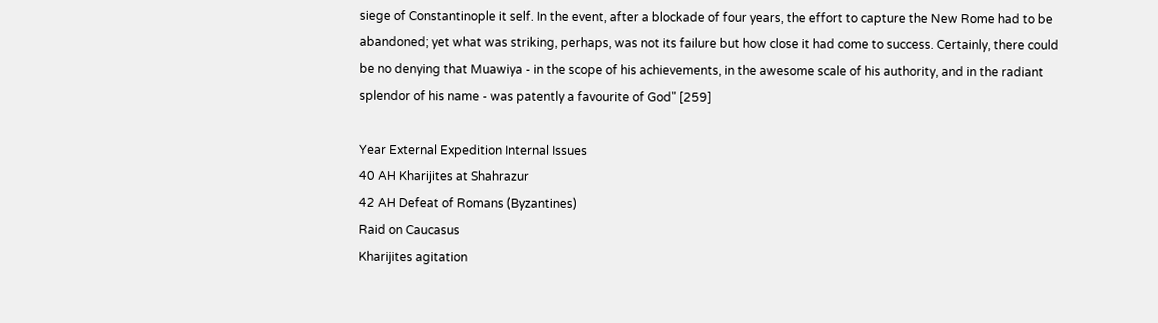siege of Constantinople it self. In the event, after a blockade of four years, the effort to capture the New Rome had to be abandoned; yet what was striking, perhaps, was not its failure but how close it had come to success. Certainly, there could be no denying that Muawiya - in the scope of his achievements, in the awesome scale of his authority, and in the radiant splendor of his name - was patently a favourite of God" [259]

Year External Expedition Internal Issues
40 AH Kharijites at Shahrazur
42 AH Defeat of Romans (Byzantines)
Raid on Caucasus
Kharijites agitation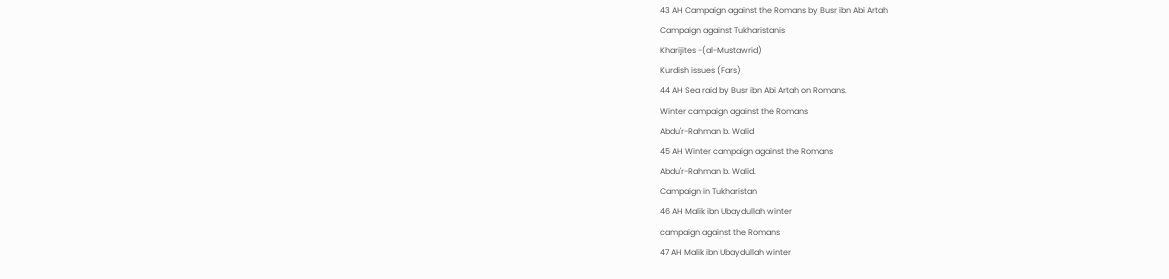43 AH Campaign against the Romans by Busr ibn Abi Artah
Campaign against Tukharistanis
Kharijites -(al-Mustawrid)
Kurdish issues (Fars)
44 AH Sea raid by Busr ibn Abi Artah on Romans.
Winter campaign against the Romans
Abdu'r-Rahman b. Walid
45 AH Winter campaign against the Romans
Abdu'r-Rahman b. Walid.
Campaign in Tukharistan
46 AH Malik ibn Ubaydullah winter
campaign against the Romans
47 AH Malik ibn Ubaydullah winter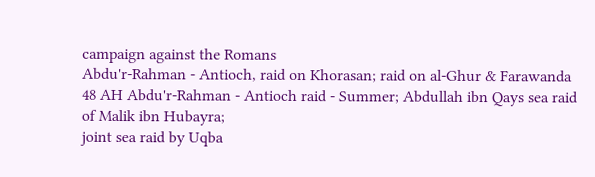campaign against the Romans
Abdu'r-Rahman - Antioch, raid on Khorasan; raid on al-Ghur & Farawanda
48 AH Abdu'r-Rahman - Antioch raid - Summer; Abdullah ibn Qays sea raid of Malik ibn Hubayra;
joint sea raid by Uqba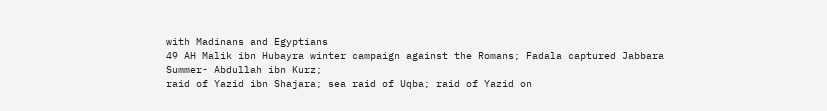with Madinans and Egyptians
49 AH Malik ibn Hubayra winter campaign against the Romans; Fadala captured Jabbara
Summer- Abdullah ibn Kurz;
raid of Yazid ibn Shajara; sea raid of Uqba; raid of Yazid on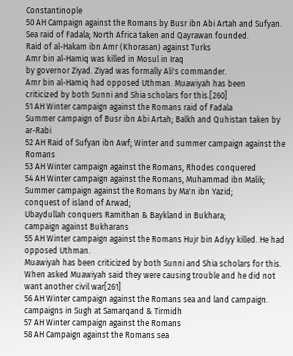Constantinople
50 AH Campaign against the Romans by Busr ibn Abi Artah and Sufyan.
Sea raid of Fadala; North Africa taken and Qayrawan founded.
Raid of al-Hakam ibn Amr (Khorasan) against Turks
Amr bin al-Hamiq was killed in Mosul in Iraq
by governor Ziyad. Ziyad was formally Ali's commander.
Amr bin al-Hamiq had opposed Uthman. Muawiyah has been
criticized by both Sunni and Shia scholars for this.[260]
51 AH Winter campaign against the Romans raid of Fadala
Summer campaign of Busr ibn Abi Artah; Balkh and Quhistan taken by ar-Rabi
52 AH Raid of Sufyan ibn Awf; Winter and summer campaign against the Romans
53 AH Winter campaign against the Romans, Rhodes conquered
54 AH Winter campaign against the Romans, Muhammad ibn Malik;
Summer campaign against the Romans by Ma'n ibn Yazid;
conquest of island of Arwad;
Ubaydullah conquers Ramithan & Baykland in Bukhara;
campaign against Bukharans
55 AH Winter campaign against the Romans Hujr bin Adiyy killed. He had opposed Uthman.
Muawiyah has been criticized by both Sunni and Shia scholars for this.
When asked Muawiyah said they were causing trouble and he did not want another civil war[261]
56 AH Winter campaign against the Romans sea and land campaign.
campaigns in Sugh at Samarqand & Tirmidh
57 AH Winter campaign against the Romans
58 AH Campaign against the Romans sea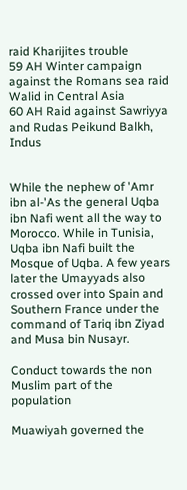raid Kharijites trouble
59 AH Winter campaign against the Romans sea raid Walid in Central Asia
60 AH Raid against Sawriyya and Rudas Peikund Balkh, Indus


While the nephew of 'Amr ibn al-'As the general Uqba ibn Nafi went all the way to Morocco. While in Tunisia, Uqba ibn Nafi built the Mosque of Uqba. A few years later the Umayyads also crossed over into Spain and Southern France under the command of Tariq ibn Ziyad and Musa bin Nusayr.

Conduct towards the non Muslim part of the population

Muawiyah governed the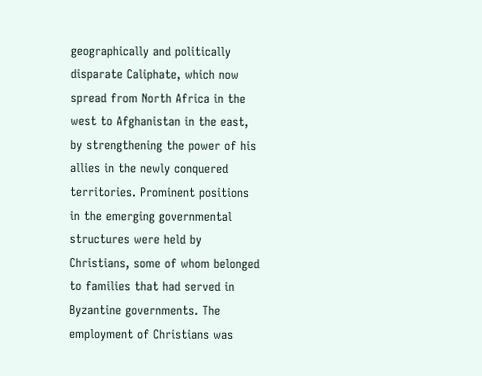geographically and politically disparate Caliphate, which now spread from North Africa in the west to Afghanistan in the east, by strengthening the power of his allies in the newly conquered territories. Prominent positions in the emerging governmental structures were held by Christians, some of whom belonged to families that had served in Byzantine governments. The employment of Christians was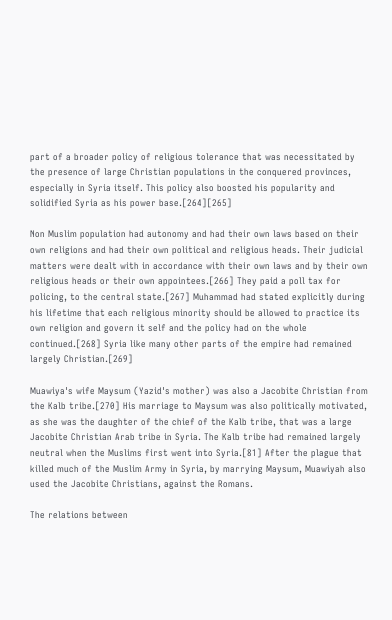part of a broader policy of religious tolerance that was necessitated by the presence of large Christian populations in the conquered provinces, especially in Syria itself. This policy also boosted his popularity and solidified Syria as his power base.[264][265]

Non Muslim population had autonomy and had their own laws based on their own religions and had their own political and religious heads. Their judicial matters were dealt with in accordance with their own laws and by their own religious heads or their own appointees.[266] They paid a poll tax for policing, to the central state.[267] Muhammad had stated explicitly during his lifetime that each religious minority should be allowed to practice its own religion and govern it self and the policy had on the whole continued.[268] Syria like many other parts of the empire had remained largely Christian.[269]

Muawiya's wife Maysum (Yazid's mother) was also a Jacobite Christian from the Kalb tribe.[270] His marriage to Maysum was also politically motivated, as she was the daughter of the chief of the Kalb tribe, that was a large Jacobite Christian Arab tribe in Syria. The Kalb tribe had remained largely neutral when the Muslims first went into Syria.[81] After the plague that killed much of the Muslim Army in Syria, by marrying Maysum, Muawiyah also used the Jacobite Christians, against the Romans.

The relations between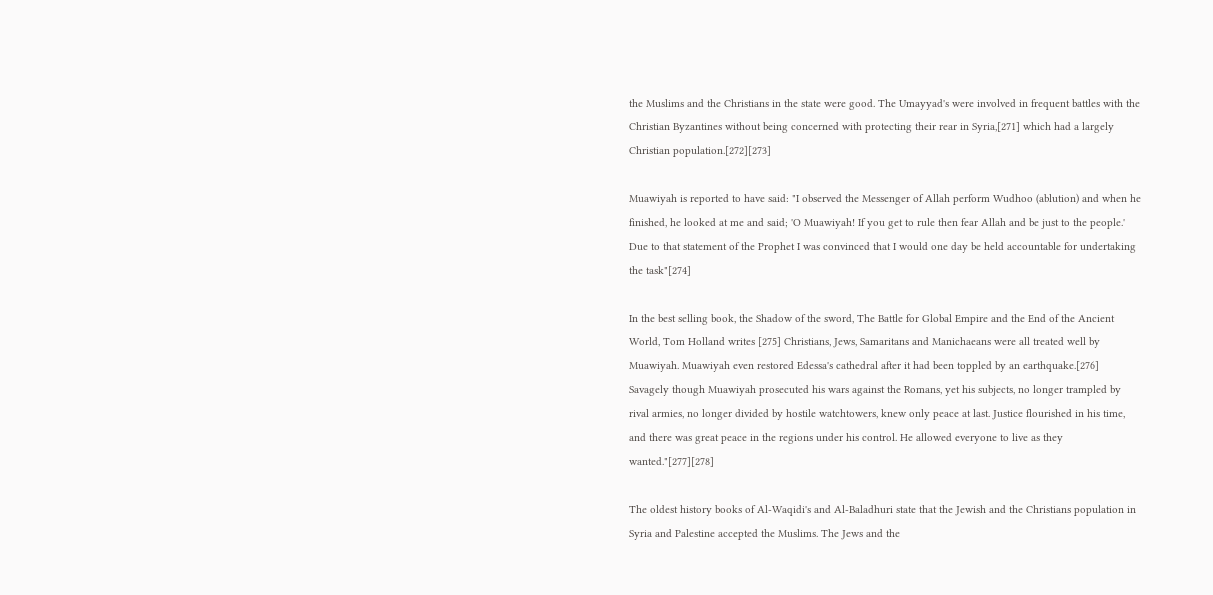the Muslims and the Christians in the state were good. The Umayyad's were involved in frequent battles with the Christian Byzantines without being concerned with protecting their rear in Syria,[271] which had a largely Christian population.[272][273]

Muawiyah is reported to have said: "I observed the Messenger of Allah perform Wudhoo (ablution) and when he finished, he looked at me and said; 'O Muawiyah! If you get to rule then fear Allah and be just to the people.' Due to that statement of the Prophet I was convinced that I would one day be held accountable for undertaking the task"[274]

In the best selling book, the Shadow of the sword, The Battle for Global Empire and the End of the Ancient World, Tom Holland writes [275] Christians, Jews, Samaritans and Manichaeans were all treated well by Muawiyah. Muawiyah even restored Edessa's cathedral after it had been toppled by an earthquake.[276] Savagely though Muawiyah prosecuted his wars against the Romans, yet his subjects, no longer trampled by rival armies, no longer divided by hostile watchtowers, knew only peace at last. Justice flourished in his time, and there was great peace in the regions under his control. He allowed everyone to live as they wanted."[277][278]

The oldest history books of Al-Waqidi's and Al-Baladhuri state that the Jewish and the Christians population in Syria and Palestine accepted the Muslims. The Jews and the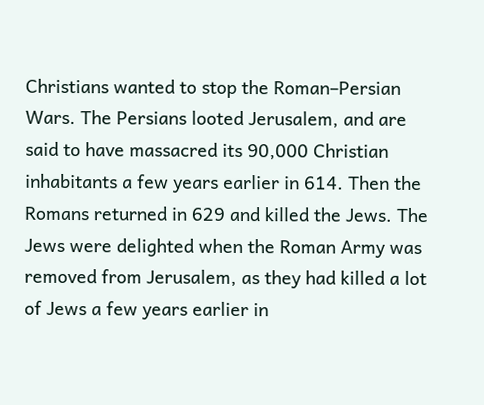Christians wanted to stop the Roman–Persian Wars. The Persians looted Jerusalem, and are said to have massacred its 90,000 Christian inhabitants a few years earlier in 614. Then the Romans returned in 629 and killed the Jews. The Jews were delighted when the Roman Army was removed from Jerusalem, as they had killed a lot of Jews a few years earlier in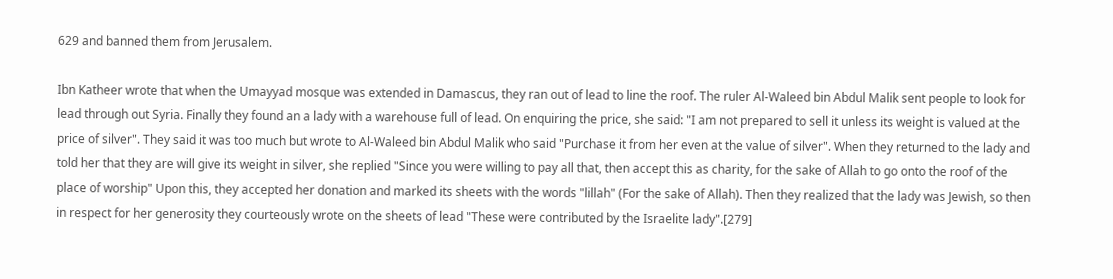629 and banned them from Jerusalem.

Ibn Katheer wrote that when the Umayyad mosque was extended in Damascus, they ran out of lead to line the roof. The ruler Al-Waleed bin Abdul Malik sent people to look for lead through out Syria. Finally they found an a lady with a warehouse full of lead. On enquiring the price, she said: "I am not prepared to sell it unless its weight is valued at the price of silver". They said it was too much but wrote to Al-Waleed bin Abdul Malik who said "Purchase it from her even at the value of silver". When they returned to the lady and told her that they are will give its weight in silver, she replied "Since you were willing to pay all that, then accept this as charity, for the sake of Allah to go onto the roof of the place of worship" Upon this, they accepted her donation and marked its sheets with the words "lillah" (For the sake of Allah). Then they realized that the lady was Jewish, so then in respect for her generosity they courteously wrote on the sheets of lead "These were contributed by the Israelite lady".[279]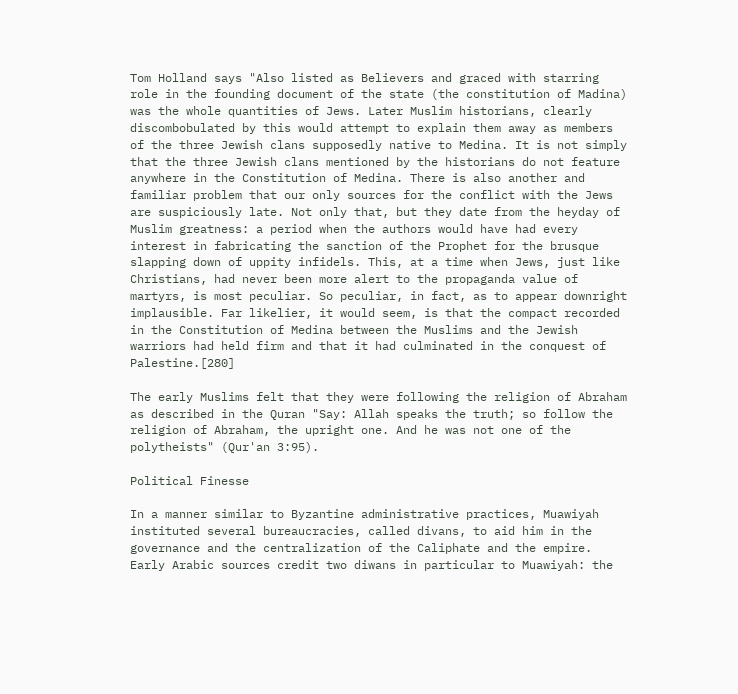Tom Holland says "Also listed as Believers and graced with starring role in the founding document of the state (the constitution of Madina) was the whole quantities of Jews. Later Muslim historians, clearly discombobulated by this would attempt to explain them away as members of the three Jewish clans supposedly native to Medina. It is not simply that the three Jewish clans mentioned by the historians do not feature anywhere in the Constitution of Medina. There is also another and familiar problem that our only sources for the conflict with the Jews are suspiciously late. Not only that, but they date from the heyday of Muslim greatness: a period when the authors would have had every interest in fabricating the sanction of the Prophet for the brusque slapping down of uppity infidels. This, at a time when Jews, just like Christians, had never been more alert to the propaganda value of martyrs, is most peculiar. So peculiar, in fact, as to appear downright implausible. Far likelier, it would seem, is that the compact recorded in the Constitution of Medina between the Muslims and the Jewish warriors had held firm and that it had culminated in the conquest of Palestine.[280]

The early Muslims felt that they were following the religion of Abraham as described in the Quran "Say: Allah speaks the truth; so follow the religion of Abraham, the upright one. And he was not one of the polytheists" (Qur'an 3:95).

Political Finesse

In a manner similar to Byzantine administrative practices, Muawiyah instituted several bureaucracies, called divans, to aid him in the governance and the centralization of the Caliphate and the empire. Early Arabic sources credit two diwans in particular to Muawiyah: the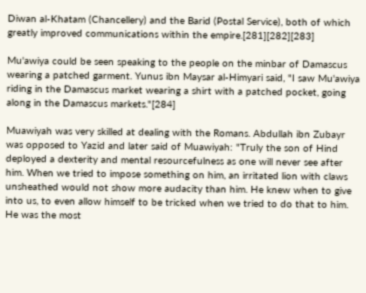Diwan al-Khatam (Chancellery) and the Barid (Postal Service), both of which greatly improved communications within the empire.[281][282][283]

Mu'awiya could be seen speaking to the people on the minbar of Damascus wearing a patched garment. Yunus ibn Maysar al-Himyari said, "I saw Mu'awiya riding in the Damascus market wearing a shirt with a patched pocket, going along in the Damascus markets."[284]

Muawiyah was very skilled at dealing with the Romans. Abdullah ibn Zubayr was opposed to Yazid and later said of Muawiyah: "Truly the son of Hind deployed a dexterity and mental resourcefulness as one will never see after him. When we tried to impose something on him, an irritated lion with claws unsheathed would not show more audacity than him. He knew when to give into us, to even allow himself to be tricked when we tried to do that to him. He was the most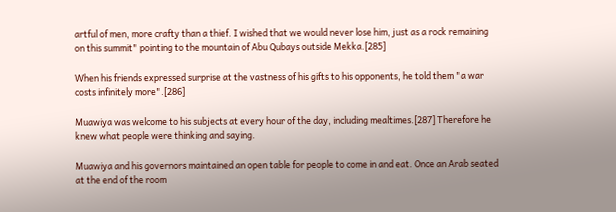artful of men, more crafty than a thief. I wished that we would never lose him, just as a rock remaining on this summit" pointing to the mountain of Abu Qubays outside Mekka.[285]

When his friends expressed surprise at the vastness of his gifts to his opponents, he told them "a war costs infinitely more".[286]

Muawiya was welcome to his subjects at every hour of the day, including mealtimes.[287] Therefore he knew what people were thinking and saying.

Muawiya and his governors maintained an open table for people to come in and eat. Once an Arab seated at the end of the room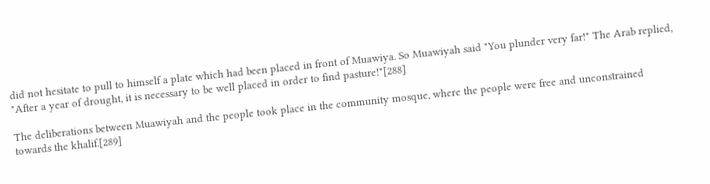did not hesitate to pull to himself a plate which had been placed in front of Muawiya. So Muawiyah said "You plunder very far!" The Arab replied, "After a year of drought, it is necessary to be well placed in order to find pasture!"[288]

The deliberations between Muawiyah and the people took place in the community mosque, where the people were free and unconstrained towards the khalif.[289]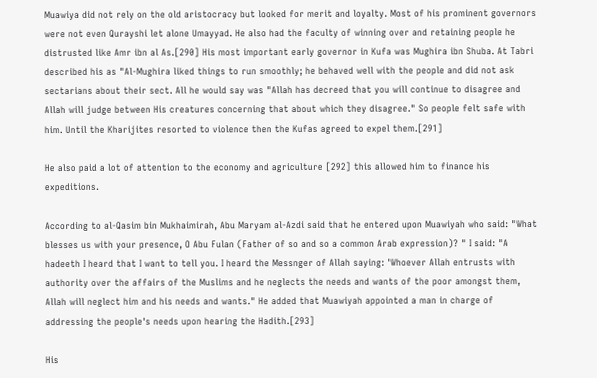Muawiya did not rely on the old aristocracy but looked for merit and loyalty. Most of his prominent governors were not even Qurayshi let alone Umayyad. He also had the faculty of winning over and retaining people he distrusted like Amr ibn al As.[290] His most important early governor in Kufa was Mughira ibn Shuba. At Tabri described his as "Al-Mughira liked things to run smoothly; he behaved well with the people and did not ask sectarians about their sect. All he would say was "Allah has decreed that you will continue to disagree and Allah will judge between His creatures concerning that about which they disagree." So people felt safe with him. Until the Kharijites resorted to violence then the Kufas agreed to expel them.[291]

He also paid a lot of attention to the economy and agriculture [292] this allowed him to finance his expeditions.

According to al-Qasim bin Mukhaimirah, Abu Maryam al-Azdi said that he entered upon Muawiyah who said: "What blesses us with your presence, O Abu Fulan (Father of so and so a common Arab expression)? " I said: "A hadeeth I heard that I want to tell you. I heard the Messnger of Allah saying: 'Whoever Allah entrusts with authority over the affairs of the Muslims and he neglects the needs and wants of the poor amongst them, Allah will neglect him and his needs and wants." He added that Muawiyah appointed a man in charge of addressing the people's needs upon hearing the Hadith.[293]

His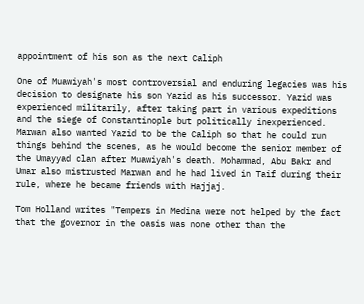appointment of his son as the next Caliph

One of Muawiyah's most controversial and enduring legacies was his decision to designate his son Yazid as his successor. Yazid was experienced militarily, after taking part in various expeditions and the siege of Constantinople but politically inexperienced. Marwan also wanted Yazid to be the Caliph so that he could run things behind the scenes, as he would become the senior member of the Umayyad clan after Muawiyah's death. Mohammad, Abu Bakr and Umar also mistrusted Marwan and he had lived in Taif during their rule, where he became friends with Hajjaj.

Tom Holland writes "Tempers in Medina were not helped by the fact that the governor in the oasis was none other than the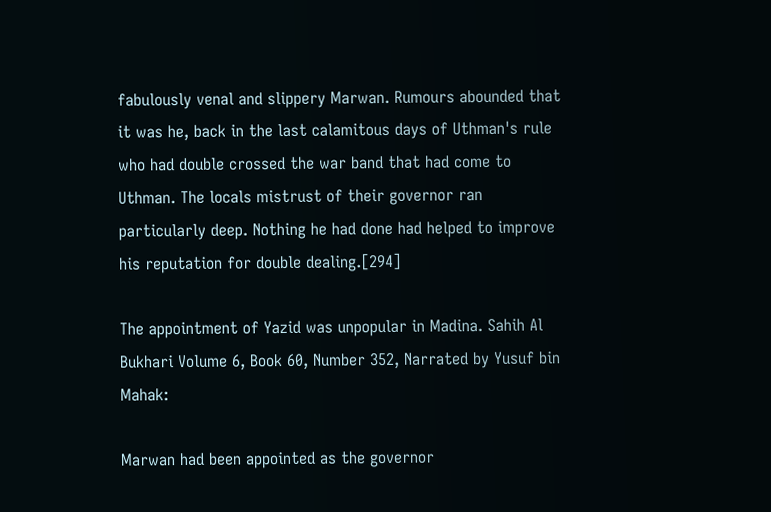fabulously venal and slippery Marwan. Rumours abounded that it was he, back in the last calamitous days of Uthman's rule who had double crossed the war band that had come to Uthman. The locals mistrust of their governor ran particularly deep. Nothing he had done had helped to improve his reputation for double dealing.[294]

The appointment of Yazid was unpopular in Madina. Sahih Al Bukhari Volume 6, Book 60, Number 352, Narrated by Yusuf bin Mahak:

Marwan had been appointed as the governor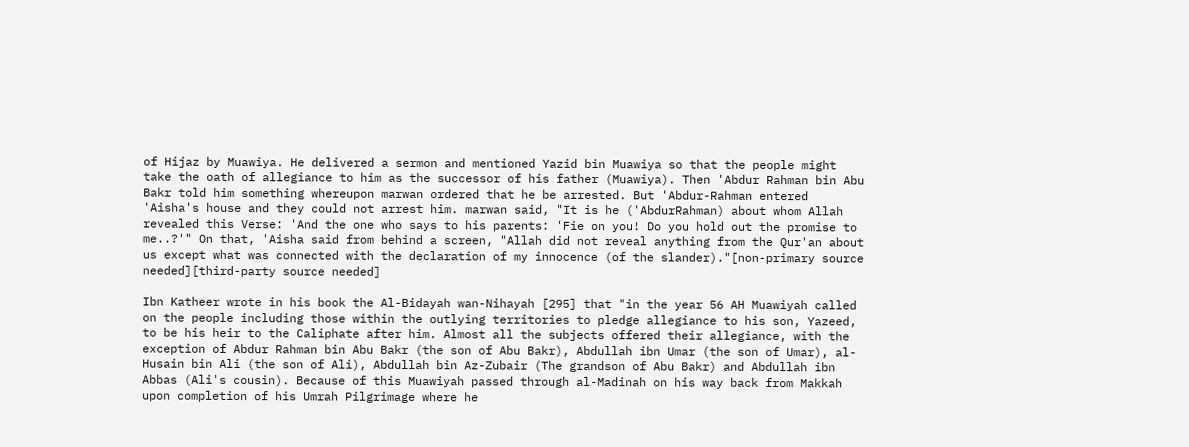of Hijaz by Muawiya. He delivered a sermon and mentioned Yazid bin Muawiya so that the people might take the oath of allegiance to him as the successor of his father (Muawiya). Then 'Abdur Rahman bin Abu Bakr told him something whereupon marwan ordered that he be arrested. But 'Abdur-Rahman entered 'Aisha's house and they could not arrest him. marwan said, "It is he ('AbdurRahman) about whom Allah revealed this Verse: 'And the one who says to his parents: 'Fie on you! Do you hold out the promise to me..?'" On that, 'Aisha said from behind a screen, "Allah did not reveal anything from the Qur'an about us except what was connected with the declaration of my innocence (of the slander)."[non-primary source needed][third-party source needed]

Ibn Katheer wrote in his book the Al-Bidayah wan-Nihayah [295] that "in the year 56 AH Muawiyah called on the people including those within the outlying territories to pledge allegiance to his son, Yazeed, to be his heir to the Caliphate after him. Almost all the subjects offered their allegiance, with the exception of Abdur Rahman bin Abu Bakr (the son of Abu Bakr), Abdullah ibn Umar (the son of Umar), al-Husain bin Ali (the son of Ali), Abdullah bin Az-Zubair (The grandson of Abu Bakr) and Abdullah ibn Abbas (Ali's cousin). Because of this Muawiyah passed through al-Madinah on his way back from Makkah upon completion of his Umrah Pilgrimage where he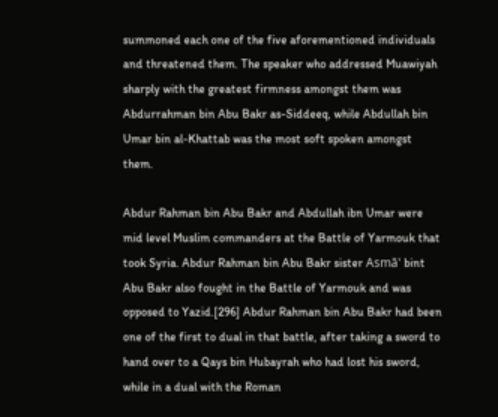summoned each one of the five aforementioned individuals and threatened them. The speaker who addressed Muawiyah sharply with the greatest firmness amongst them was Abdurrahman bin Abu Bakr as-Siddeeq, while Abdullah bin Umar bin al-Khattab was the most soft spoken amongst them.

Abdur Rahman bin Abu Bakr and Abdullah ibn Umar were mid level Muslim commanders at the Battle of Yarmouk that took Syria. Abdur Rahman bin Abu Bakr sister Asmā' bint Abu Bakr also fought in the Battle of Yarmouk and was opposed to Yazid.[296] Abdur Rahman bin Abu Bakr had been one of the first to dual in that battle, after taking a sword to hand over to a Qays bin Hubayrah who had lost his sword, while in a dual with the Roman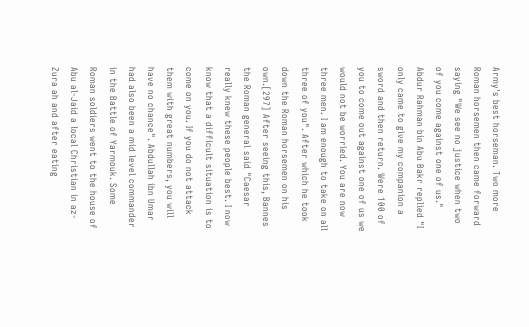Army's best horseman. Two more Roman horsemen then came forward saying "We see no justice when two of you come against one of us." Abdur Rahman bin Abu Bakr replied "I only came to give my companion a sword and then return. Were 100 of you to come out against one of us we would not be worried. You are now three men. I am enough to take on all three of you". After which he took down the Roman horsemen on his own.[297] After seeing this, Bannes the Roman general said "Caesar really knew these people best. I now know that a difficult situation is to come on you. If you do not attack them with great numbers, you will have no chance". Abdullah ibn Umar had also been a mid level commander in the Battle of Yarmouk. Some Roman soldiers went to the house of Abu al-Jaid a local Christian in az-Zura ah and after eating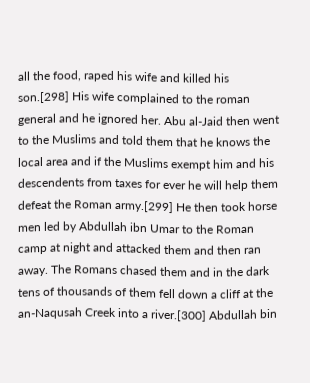all the food, raped his wife and killed his son.[298] His wife complained to the roman general and he ignored her. Abu al-Jaid then went to the Muslims and told them that he knows the local area and if the Muslims exempt him and his descendents from taxes for ever he will help them defeat the Roman army.[299] He then took horse men led by Abdullah ibn Umar to the Roman camp at night and attacked them and then ran away. The Romans chased them and in the dark tens of thousands of them fell down a cliff at the an-Naqusah Creek into a river.[300] Abdullah bin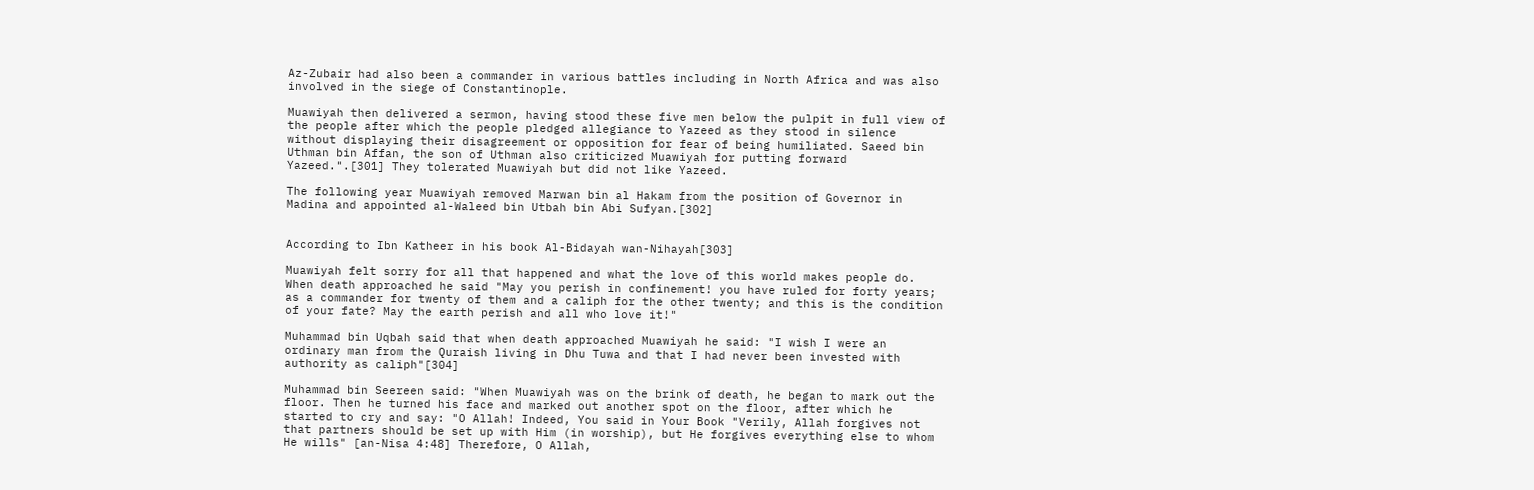Az-Zubair had also been a commander in various battles including in North Africa and was also involved in the siege of Constantinople.

Muawiyah then delivered a sermon, having stood these five men below the pulpit in full view of the people after which the people pledged allegiance to Yazeed as they stood in silence without displaying their disagreement or opposition for fear of being humiliated. Saeed bin Uthman bin Affan, the son of Uthman also criticized Muawiyah for putting forward Yazeed.".[301] They tolerated Muawiyah but did not like Yazeed.

The following year Muawiyah removed Marwan bin al Hakam from the position of Governor in Madina and appointed al-Waleed bin Utbah bin Abi Sufyan.[302]


According to Ibn Katheer in his book Al-Bidayah wan-Nihayah[303]

Muawiyah felt sorry for all that happened and what the love of this world makes people do. When death approached he said "May you perish in confinement! you have ruled for forty years; as a commander for twenty of them and a caliph for the other twenty; and this is the condition of your fate? May the earth perish and all who love it!"

Muhammad bin Uqbah said that when death approached Muawiyah he said: "I wish I were an ordinary man from the Quraish living in Dhu Tuwa and that I had never been invested with authority as caliph"[304]

Muhammad bin Seereen said: "When Muawiyah was on the brink of death, he began to mark out the floor. Then he turned his face and marked out another spot on the floor, after which he started to cry and say: "O Allah! Indeed, You said in Your Book "Verily, Allah forgives not that partners should be set up with Him (in worship), but He forgives everything else to whom He wills" [an-Nisa 4:48] Therefore, O Allah,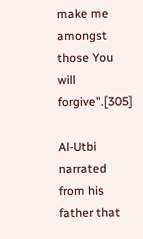make me amongst those You will forgive".[305]

Al-Utbi narrated from his father that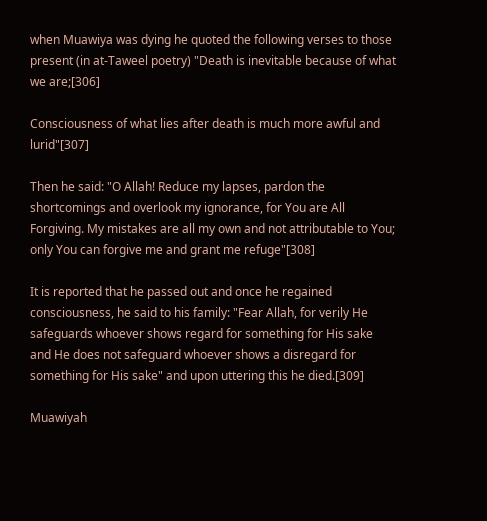when Muawiya was dying he quoted the following verses to those present (in at-Taweel poetry) "Death is inevitable because of what we are;[306]

Consciousness of what lies after death is much more awful and lurid"[307]

Then he said: "O Allah! Reduce my lapses, pardon the shortcomings and overlook my ignorance, for You are All Forgiving. My mistakes are all my own and not attributable to You; only You can forgive me and grant me refuge"[308]

It is reported that he passed out and once he regained consciousness, he said to his family: "Fear Allah, for verily He safeguards whoever shows regard for something for His sake and He does not safeguard whoever shows a disregard for something for His sake" and upon uttering this he died.[309]

Muawiyah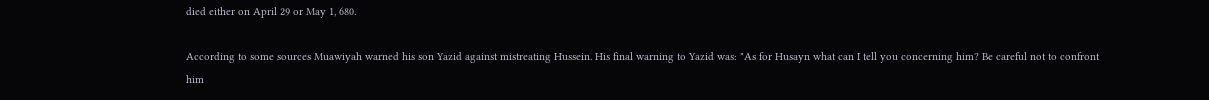died either on April 29 or May 1, 680.

According to some sources Muawiyah warned his son Yazid against mistreating Hussein. His final warning to Yazid was: "As for Husayn what can I tell you concerning him? Be careful not to confront him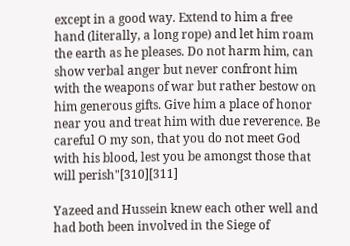except in a good way. Extend to him a free hand (literally, a long rope) and let him roam the earth as he pleases. Do not harm him, can show verbal anger but never confront him with the weapons of war but rather bestow on him generous gifts. Give him a place of honor near you and treat him with due reverence. Be careful O my son, that you do not meet God with his blood, lest you be amongst those that will perish"[310][311]

Yazeed and Hussein knew each other well and had both been involved in the Siege of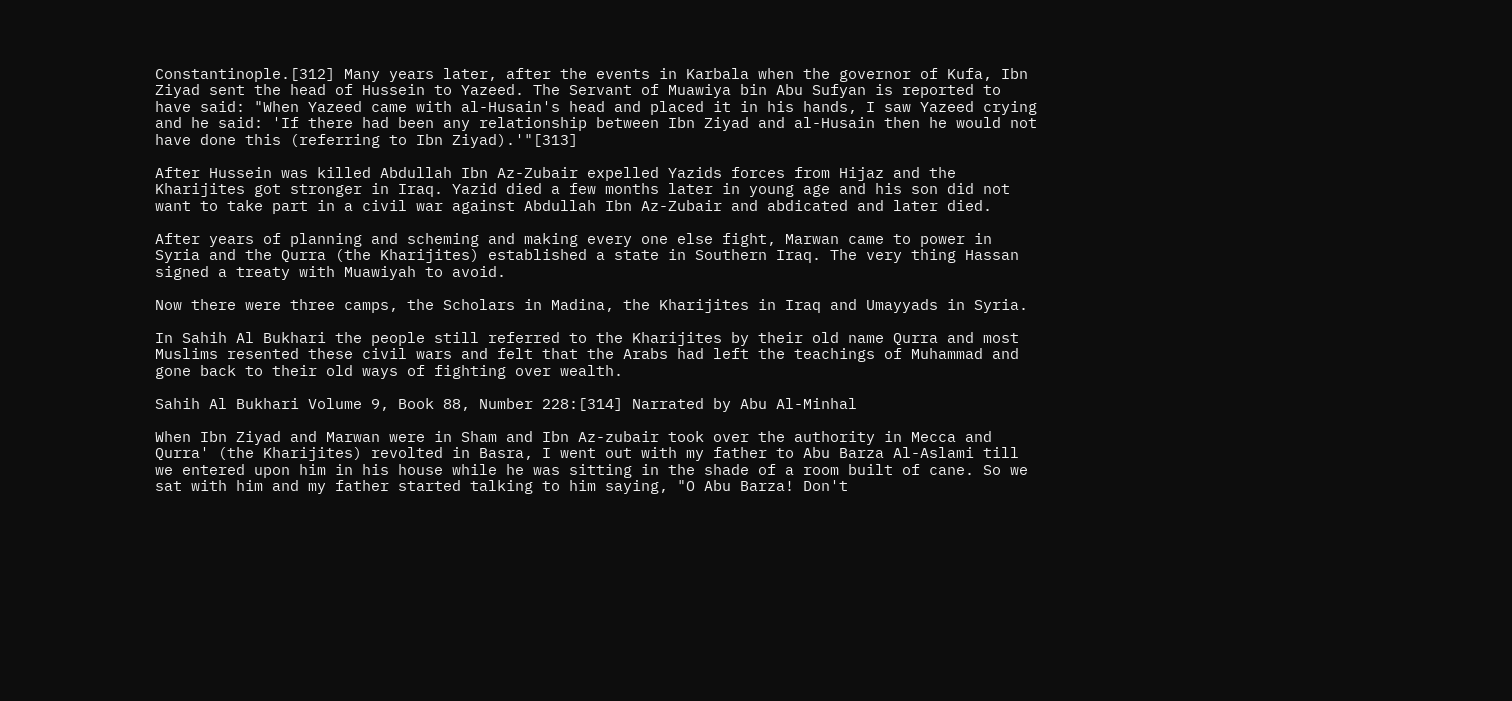Constantinople.[312] Many years later, after the events in Karbala when the governor of Kufa, Ibn Ziyad sent the head of Hussein to Yazeed. The Servant of Muawiya bin Abu Sufyan is reported to have said: "When Yazeed came with al-Husain's head and placed it in his hands, I saw Yazeed crying and he said: 'If there had been any relationship between Ibn Ziyad and al-Husain then he would not have done this (referring to Ibn Ziyad).'"[313]

After Hussein was killed Abdullah Ibn Az-Zubair expelled Yazids forces from Hijaz and the Kharijites got stronger in Iraq. Yazid died a few months later in young age and his son did not want to take part in a civil war against Abdullah Ibn Az-Zubair and abdicated and later died.

After years of planning and scheming and making every one else fight, Marwan came to power in Syria and the Qurra (the Kharijites) established a state in Southern Iraq. The very thing Hassan signed a treaty with Muawiyah to avoid.

Now there were three camps, the Scholars in Madina, the Kharijites in Iraq and Umayyads in Syria.

In Sahih Al Bukhari the people still referred to the Kharijites by their old name Qurra and most Muslims resented these civil wars and felt that the Arabs had left the teachings of Muhammad and gone back to their old ways of fighting over wealth.

Sahih Al Bukhari Volume 9, Book 88, Number 228:[314] Narrated by Abu Al-Minhal

When Ibn Ziyad and Marwan were in Sham and Ibn Az-zubair took over the authority in Mecca and Qurra' (the Kharijites) revolted in Basra, I went out with my father to Abu Barza Al-Aslami till we entered upon him in his house while he was sitting in the shade of a room built of cane. So we sat with him and my father started talking to him saying, "O Abu Barza! Don't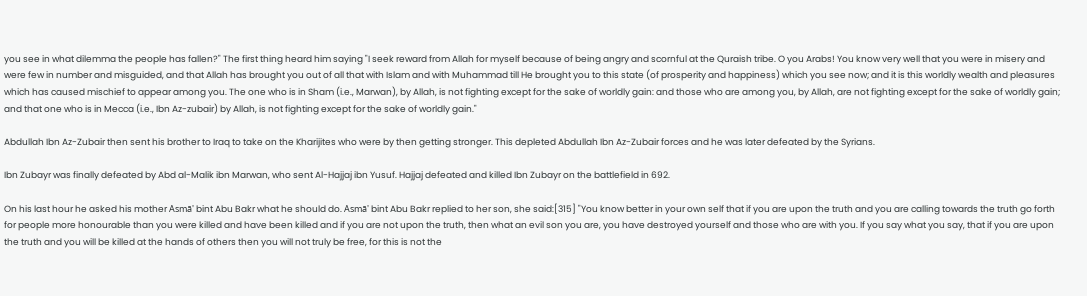you see in what dilemma the people has fallen?" The first thing heard him saying "I seek reward from Allah for myself because of being angry and scornful at the Quraish tribe. O you Arabs! You know very well that you were in misery and were few in number and misguided, and that Allah has brought you out of all that with Islam and with Muhammad till He brought you to this state (of prosperity and happiness) which you see now; and it is this worldly wealth and pleasures which has caused mischief to appear among you. The one who is in Sham (i.e., Marwan), by Allah, is not fighting except for the sake of worldly gain: and those who are among you, by Allah, are not fighting except for the sake of worldly gain; and that one who is in Mecca (i.e., Ibn Az-zubair) by Allah, is not fighting except for the sake of worldly gain."

Abdullah Ibn Az-Zubair then sent his brother to Iraq to take on the Kharijites who were by then getting stronger. This depleted Abdullah Ibn Az-Zubair forces and he was later defeated by the Syrians.

Ibn Zubayr was finally defeated by Abd al-Malik ibn Marwan, who sent Al-Hajjaj ibn Yusuf. Hajjaj defeated and killed Ibn Zubayr on the battlefield in 692.

On his last hour he asked his mother Asmā' bint Abu Bakr what he should do. Asmā' bint Abu Bakr replied to her son, she said:[315] "You know better in your own self that if you are upon the truth and you are calling towards the truth go forth for people more honourable than you were killed and have been killed and if you are not upon the truth, then what an evil son you are, you have destroyed yourself and those who are with you. If you say what you say, that if you are upon the truth and you will be killed at the hands of others then you will not truly be free, for this is not the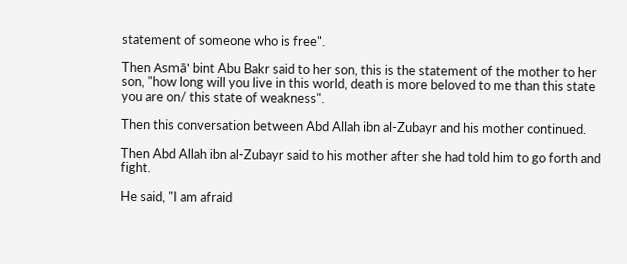statement of someone who is free".

Then Asmā' bint Abu Bakr said to her son, this is the statement of the mother to her son, "how long will you live in this world, death is more beloved to me than this state you are on/ this state of weakness".

Then this conversation between Abd Allah ibn al-Zubayr and his mother continued.

Then Abd Allah ibn al-Zubayr said to his mother after she had told him to go forth and fight.

He said, "I am afraid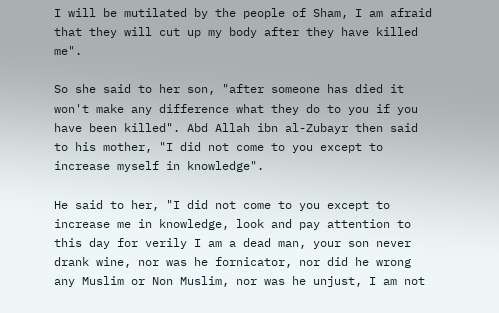I will be mutilated by the people of Sham, I am afraid that they will cut up my body after they have killed me".

So she said to her son, "after someone has died it won't make any difference what they do to you if you have been killed". Abd Allah ibn al-Zubayr then said to his mother, "I did not come to you except to increase myself in knowledge".

He said to her, "I did not come to you except to increase me in knowledge, look and pay attention to this day for verily I am a dead man, your son never drank wine, nor was he fornicator, nor did he wrong any Muslim or Non Muslim, nor was he unjust, I am not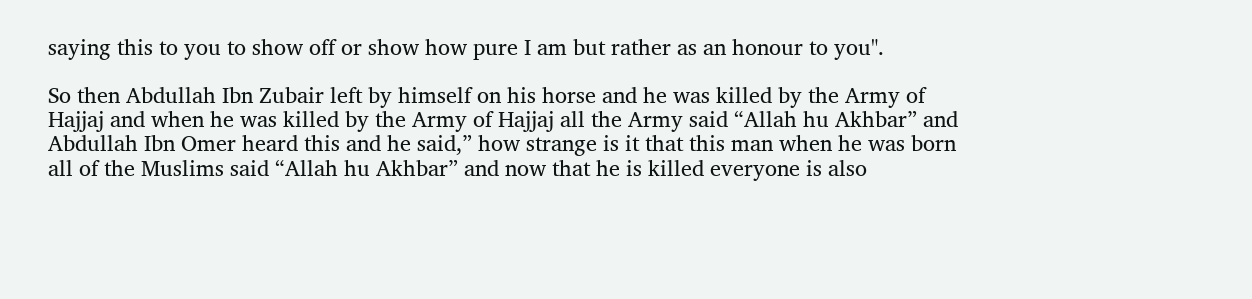saying this to you to show off or show how pure I am but rather as an honour to you".

So then Abdullah Ibn Zubair left by himself on his horse and he was killed by the Army of Hajjaj and when he was killed by the Army of Hajjaj all the Army said “Allah hu Akhbar” and Abdullah Ibn Omer heard this and he said,” how strange is it that this man when he was born all of the Muslims said “Allah hu Akhbar” and now that he is killed everyone is also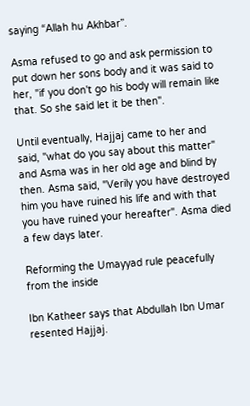saying “Allah hu Akhbar”.

Asma refused to go and ask permission to put down her sons body and it was said to her, "if you don't go his body will remain like that. So she said let it be then".

Until eventually, Hajjaj came to her and said, "what do you say about this matter" and Asma was in her old age and blind by then. Asma said, "Verily you have destroyed him you have ruined his life and with that you have ruined your hereafter". Asma died a few days later.

Reforming the Umayyad rule peacefully from the inside

Ibn Katheer says that Abdullah Ibn Umar resented Hajjaj.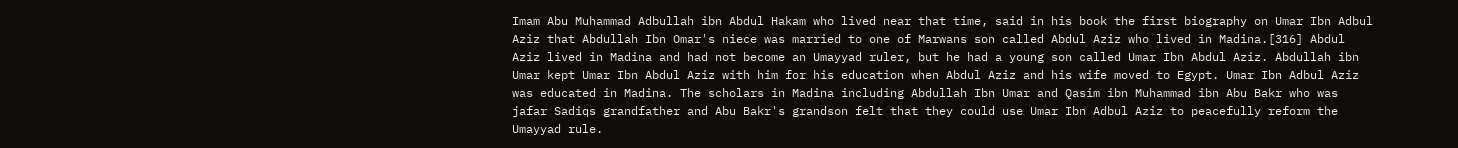Imam Abu Muhammad Adbullah ibn Abdul Hakam who lived near that time, said in his book the first biography on Umar Ibn Adbul Aziz that Abdullah Ibn Omar's niece was married to one of Marwans son called Abdul Aziz who lived in Madina.[316] Abdul Aziz lived in Madina and had not become an Umayyad ruler, but he had a young son called Umar Ibn Abdul Aziz. Abdullah ibn Umar kept Umar Ibn Abdul Aziz with him for his education when Abdul Aziz and his wife moved to Egypt. Umar Ibn Adbul Aziz was educated in Madina. The scholars in Madina including Abdullah Ibn Umar and Qasim ibn Muhammad ibn Abu Bakr who was jafar Sadiqs grandfather and Abu Bakr's grandson felt that they could use Umar Ibn Adbul Aziz to peacefully reform the Umayyad rule.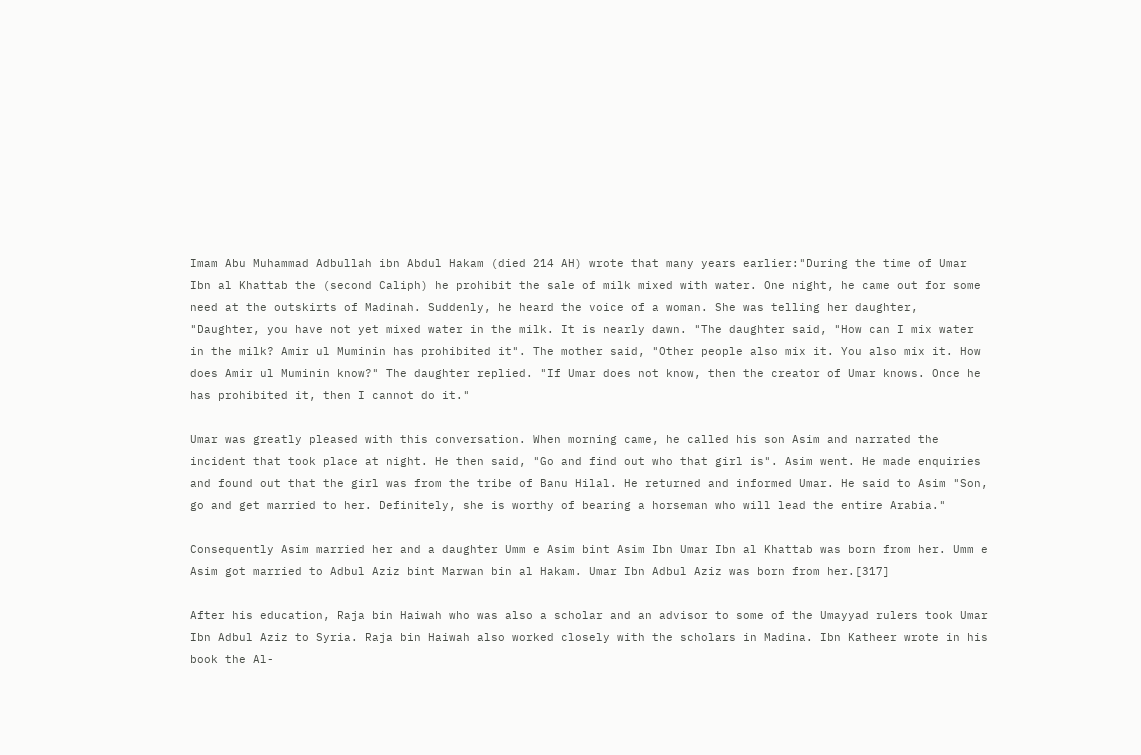Imam Abu Muhammad Adbullah ibn Abdul Hakam (died 214 AH) wrote that many years earlier:"During the time of Umar Ibn al Khattab the (second Caliph) he prohibit the sale of milk mixed with water. One night, he came out for some need at the outskirts of Madinah. Suddenly, he heard the voice of a woman. She was telling her daughter, "Daughter, you have not yet mixed water in the milk. It is nearly dawn. "The daughter said, "How can I mix water in the milk? Amir ul Muminin has prohibited it". The mother said, "Other people also mix it. You also mix it. How does Amir ul Muminin know?" The daughter replied. "If Umar does not know, then the creator of Umar knows. Once he has prohibited it, then I cannot do it."

Umar was greatly pleased with this conversation. When morning came, he called his son Asim and narrated the incident that took place at night. He then said, "Go and find out who that girl is". Asim went. He made enquiries and found out that the girl was from the tribe of Banu Hilal. He returned and informed Umar. He said to Asim "Son, go and get married to her. Definitely, she is worthy of bearing a horseman who will lead the entire Arabia."

Consequently Asim married her and a daughter Umm e Asim bint Asim Ibn Umar Ibn al Khattab was born from her. Umm e Asim got married to Adbul Aziz bint Marwan bin al Hakam. Umar Ibn Adbul Aziz was born from her.[317]

After his education, Raja bin Haiwah who was also a scholar and an advisor to some of the Umayyad rulers took Umar Ibn Adbul Aziz to Syria. Raja bin Haiwah also worked closely with the scholars in Madina. Ibn Katheer wrote in his book the Al-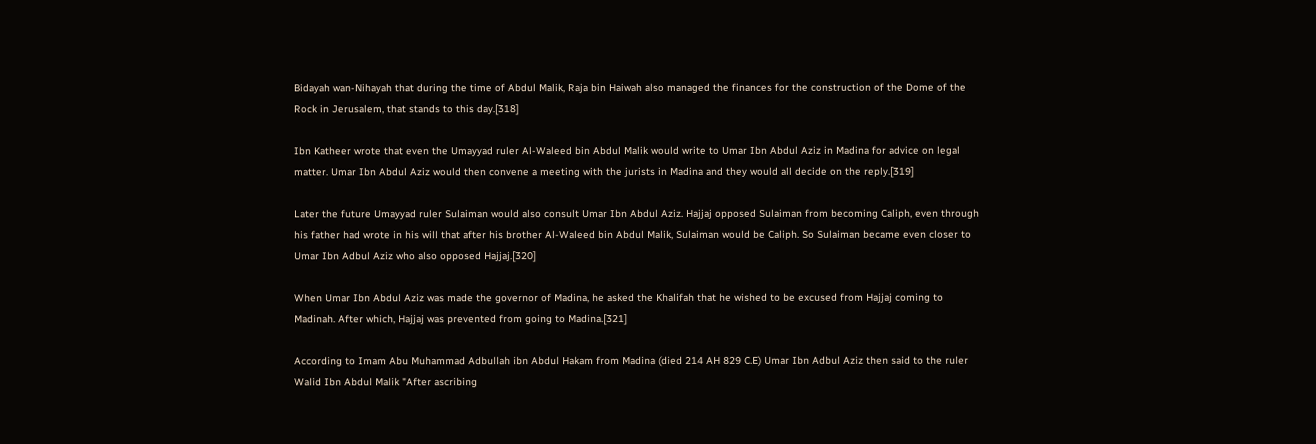Bidayah wan-Nihayah that during the time of Abdul Malik, Raja bin Haiwah also managed the finances for the construction of the Dome of the Rock in Jerusalem, that stands to this day.[318]

Ibn Katheer wrote that even the Umayyad ruler Al-Waleed bin Abdul Malik would write to Umar Ibn Abdul Aziz in Madina for advice on legal matter. Umar Ibn Abdul Aziz would then convene a meeting with the jurists in Madina and they would all decide on the reply.[319]

Later the future Umayyad ruler Sulaiman would also consult Umar Ibn Abdul Aziz. Hajjaj opposed Sulaiman from becoming Caliph, even through his father had wrote in his will that after his brother Al-Waleed bin Abdul Malik, Sulaiman would be Caliph. So Sulaiman became even closer to Umar Ibn Adbul Aziz who also opposed Hajjaj.[320]

When Umar Ibn Abdul Aziz was made the governor of Madina, he asked the Khalifah that he wished to be excused from Hajjaj coming to Madinah. After which, Hajjaj was prevented from going to Madina.[321]

According to Imam Abu Muhammad Adbullah ibn Abdul Hakam from Madina (died 214 AH 829 C.E) Umar Ibn Adbul Aziz then said to the ruler Walid Ibn Abdul Malik "After ascribing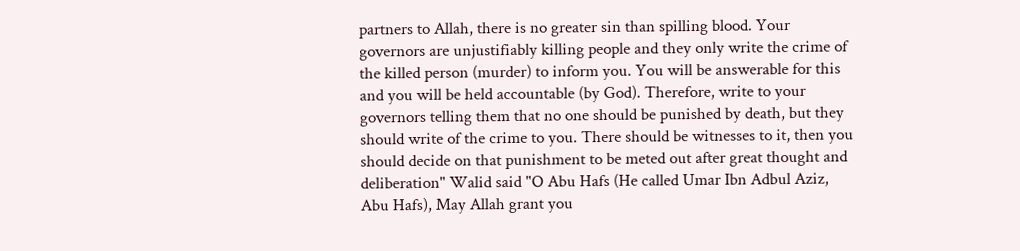partners to Allah, there is no greater sin than spilling blood. Your governors are unjustifiably killing people and they only write the crime of the killed person (murder) to inform you. You will be answerable for this and you will be held accountable (by God). Therefore, write to your governors telling them that no one should be punished by death, but they should write of the crime to you. There should be witnesses to it, then you should decide on that punishment to be meted out after great thought and deliberation" Walid said "O Abu Hafs (He called Umar Ibn Adbul Aziz, Abu Hafs), May Allah grant you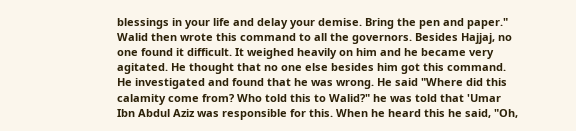blessings in your life and delay your demise. Bring the pen and paper." Walid then wrote this command to all the governors. Besides Hajjaj, no one found it difficult. It weighed heavily on him and he became very agitated. He thought that no one else besides him got this command. He investigated and found that he was wrong. He said "Where did this calamity come from? Who told this to Walid?" he was told that 'Umar Ibn Abdul Aziz was responsible for this. When he heard this he said, "Oh,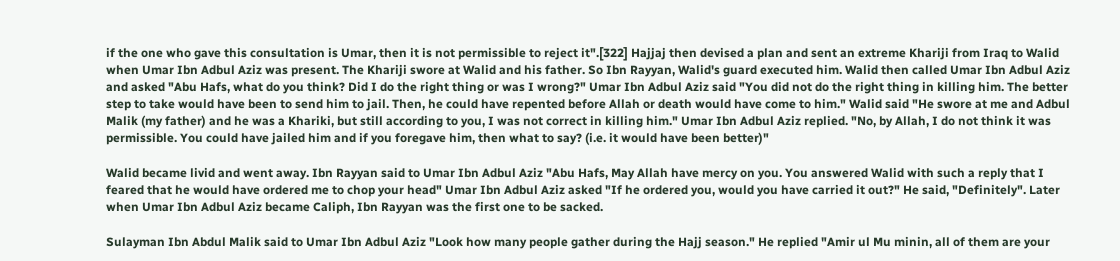if the one who gave this consultation is Umar, then it is not permissible to reject it".[322] Hajjaj then devised a plan and sent an extreme Khariji from Iraq to Walid when Umar Ibn Adbul Aziz was present. The Khariji swore at Walid and his father. So Ibn Rayyan, Walid's guard executed him. Walid then called Umar Ibn Adbul Aziz and asked "Abu Hafs, what do you think? Did I do the right thing or was I wrong?" Umar Ibn Adbul Aziz said "You did not do the right thing in killing him. The better step to take would have been to send him to jail. Then, he could have repented before Allah or death would have come to him." Walid said "He swore at me and Adbul Malik (my father) and he was a Khariki, but still according to you, I was not correct in killing him." Umar Ibn Adbul Aziz replied. "No, by Allah, I do not think it was permissible. You could have jailed him and if you foregave him, then what to say? (i.e. it would have been better)"

Walid became livid and went away. Ibn Rayyan said to Umar Ibn Adbul Aziz "Abu Hafs, May Allah have mercy on you. You answered Walid with such a reply that I feared that he would have ordered me to chop your head" Umar Ibn Adbul Aziz asked "If he ordered you, would you have carried it out?" He said, "Definitely". Later when Umar Ibn Adbul Aziz became Caliph, Ibn Rayyan was the first one to be sacked.

Sulayman Ibn Abdul Malik said to Umar Ibn Adbul Aziz "Look how many people gather during the Hajj season." He replied "Amir ul Mu minin, all of them are your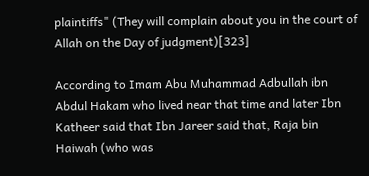plaintiffs" (They will complain about you in the court of Allah on the Day of judgment)[323]

According to Imam Abu Muhammad Adbullah ibn Abdul Hakam who lived near that time and later Ibn Katheer said that Ibn Jareer said that, Raja bin Haiwah (who was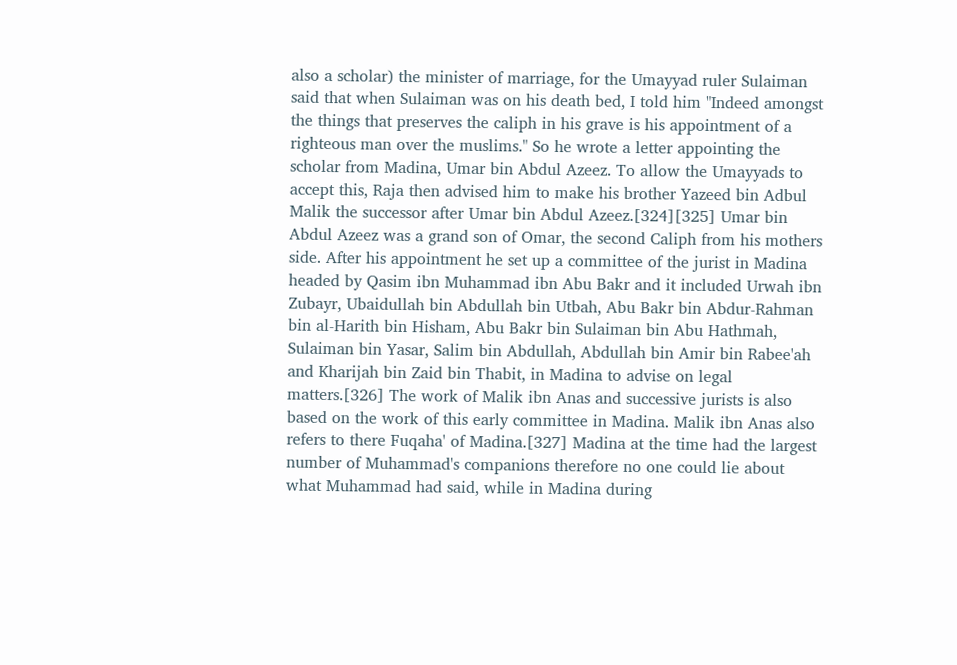also a scholar) the minister of marriage, for the Umayyad ruler Sulaiman said that when Sulaiman was on his death bed, I told him "Indeed amongst the things that preserves the caliph in his grave is his appointment of a righteous man over the muslims." So he wrote a letter appointing the scholar from Madina, Umar bin Abdul Azeez. To allow the Umayyads to accept this, Raja then advised him to make his brother Yazeed bin Adbul Malik the successor after Umar bin Abdul Azeez.[324][325] Umar bin Abdul Azeez was a grand son of Omar, the second Caliph from his mothers side. After his appointment he set up a committee of the jurist in Madina headed by Qasim ibn Muhammad ibn Abu Bakr and it included Urwah ibn Zubayr, Ubaidullah bin Abdullah bin Utbah, Abu Bakr bin Abdur-Rahman bin al-Harith bin Hisham, Abu Bakr bin Sulaiman bin Abu Hathmah, Sulaiman bin Yasar, Salim bin Abdullah, Abdullah bin Amir bin Rabee'ah and Kharijah bin Zaid bin Thabit, in Madina to advise on legal matters.[326] The work of Malik ibn Anas and successive jurists is also based on the work of this early committee in Madina. Malik ibn Anas also refers to there Fuqaha' of Madina.[327] Madina at the time had the largest number of Muhammad's companions therefore no one could lie about what Muhammad had said, while in Madina during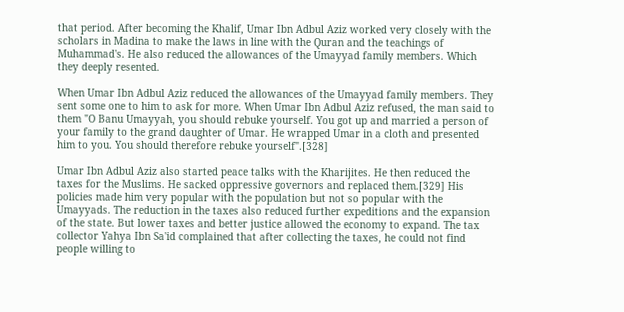that period. After becoming the Khalif, Umar Ibn Adbul Aziz worked very closely with the scholars in Madina to make the laws in line with the Quran and the teachings of Muhammad's. He also reduced the allowances of the Umayyad family members. Which they deeply resented.

When Umar Ibn Adbul Aziz reduced the allowances of the Umayyad family members. They sent some one to him to ask for more. When Umar Ibn Adbul Aziz refused, the man said to them "O Banu Umayyah, you should rebuke yourself. You got up and married a person of your family to the grand daughter of Umar. He wrapped Umar in a cloth and presented him to you. You should therefore rebuke yourself".[328]

Umar Ibn Adbul Aziz also started peace talks with the Kharijites. He then reduced the taxes for the Muslims. He sacked oppressive governors and replaced them.[329] His policies made him very popular with the population but not so popular with the Umayyads. The reduction in the taxes also reduced further expeditions and the expansion of the state. But lower taxes and better justice allowed the economy to expand. The tax collector Yahya Ibn Sa'id complained that after collecting the taxes, he could not find people willing to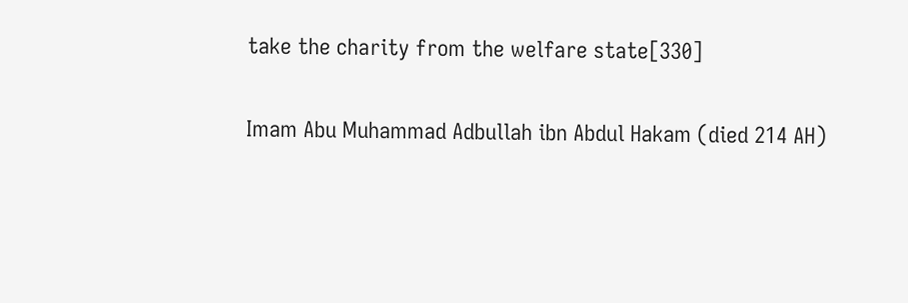take the charity from the welfare state[330]

Imam Abu Muhammad Adbullah ibn Abdul Hakam (died 214 AH)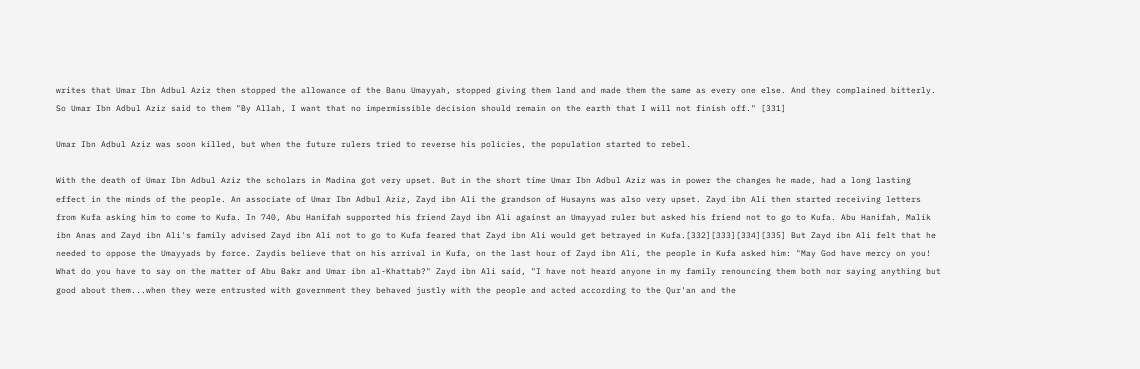writes that Umar Ibn Adbul Aziz then stopped the allowance of the Banu Umayyah, stopped giving them land and made them the same as every one else. And they complained bitterly. So Umar Ibn Adbul Aziz said to them "By Allah, I want that no impermissible decision should remain on the earth that I will not finish off." [331]

Umar Ibn Adbul Aziz was soon killed, but when the future rulers tried to reverse his policies, the population started to rebel.

With the death of Umar Ibn Adbul Aziz the scholars in Madina got very upset. But in the short time Umar Ibn Adbul Aziz was in power the changes he made, had a long lasting effect in the minds of the people. An associate of Umar Ibn Adbul Aziz, Zayd ibn Ali the grandson of Husayns was also very upset. Zayd ibn Ali then started receiving letters from Kufa asking him to come to Kufa. In 740, Abu Hanifah supported his friend Zayd ibn Ali against an Umayyad ruler but asked his friend not to go to Kufa. Abu Hanifah, Malik ibn Anas and Zayd ibn Ali's family advised Zayd ibn Ali not to go to Kufa feared that Zayd ibn Ali would get betrayed in Kufa.[332][333][334][335] But Zayd ibn Ali felt that he needed to oppose the Umayyads by force. Zaydis believe that on his arrival in Kufa, on the last hour of Zayd ibn Ali, the people in Kufa asked him: "May God have mercy on you! What do you have to say on the matter of Abu Bakr and Umar ibn al-Khattab?" Zayd ibn Ali said, "I have not heard anyone in my family renouncing them both nor saying anything but good about them...when they were entrusted with government they behaved justly with the people and acted according to the Qur'an and the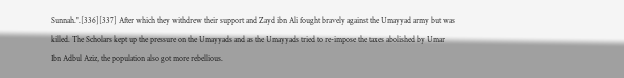Sunnah.".[336][337] After which they withdrew their support and Zayd ibn Ali fought bravely against the Umayyad army but was killed. The Scholars kept up the pressure on the Umayyads and as the Umayyads tried to re-impose the taxes abolished by Umar Ibn Adbul Aziz, the population also got more rebellious.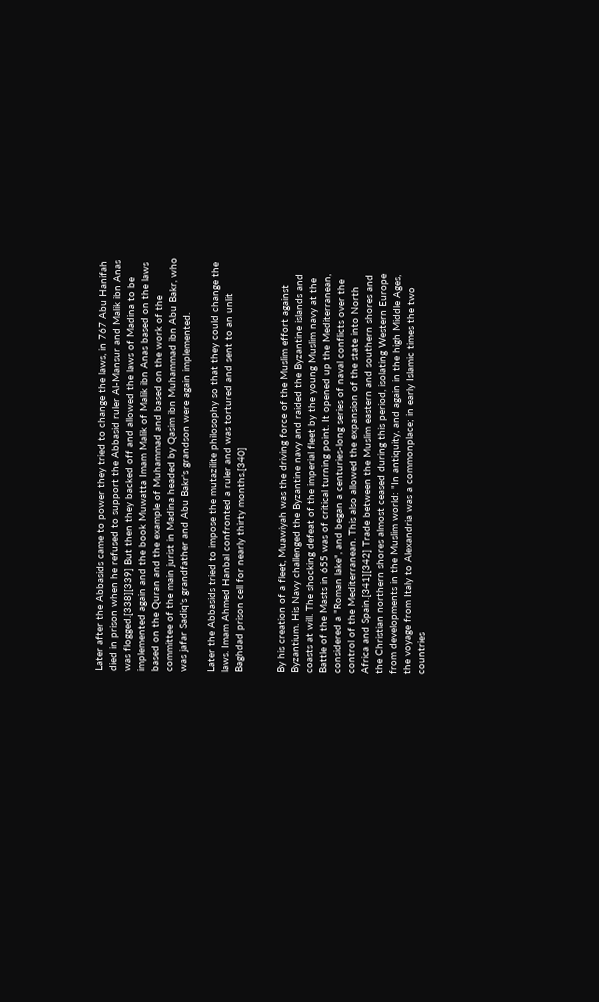Later after the Abbasids came to power they tried to change the laws, in 767 Abu Hanifah died in prison when he refused to support the Abbasid ruler Al-Mansur and Malik ibn Anas was flogged.[338][339] But then they backed off and allowed the laws of Madina to be implemented again and the book Muwatta Imam Malik of Malik ibn Anas based on the laws based on the Quran and the example of Muhammad and based on the work of the committee of the main jurist in Madina headed by Qasim ibn Muhammad ibn Abu Bakr, who was jafar Sadiq's grandfather and Abu Bakr's grandson were again implemented.

Later the Abbasids tried to impose the mutazilite philosophy so that they could change the laws. Imam Ahmed Hanbal confronted a ruler and was tortured and sent to an unlit Baghdad prison cell for nearly thirty months.[340]


By his creation of a fleet, Muawiyah was the driving force of the Muslim effort against Byzantium. His Navy challenged the Byzantine navy and raided the Byzantine islands and coasts at will. The shocking defeat of the imperial fleet by the young Muslim navy at the Battle of the Masts in 655 was of critical turning point. It opened up the Mediterranean, considered a "Roman lake", and began a centuries-long series of naval conflicts over the control of the Mediterranean. This also allowed the expansion of the state into North Africa and Spain.[341][342] Trade between the Muslim eastern and southern shores and the Christian northern shores almost ceased during this period, isolating Western Europe from developments in the Muslim world: "In antiquity, and again in the high Middle Ages, the voyage from Italy to Alexandria was a commonplace; in early Islamic times the two countries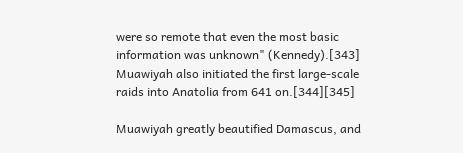were so remote that even the most basic information was unknown" (Kennedy).[343] Muawiyah also initiated the first large-scale raids into Anatolia from 641 on.[344][345]

Muawiyah greatly beautified Damascus, and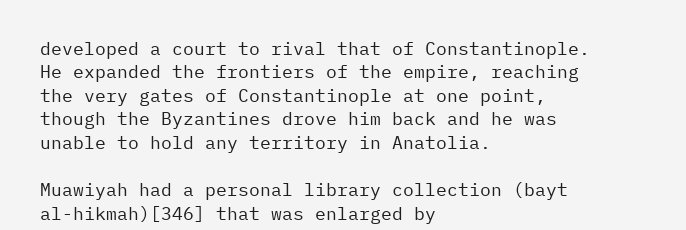developed a court to rival that of Constantinople. He expanded the frontiers of the empire, reaching the very gates of Constantinople at one point, though the Byzantines drove him back and he was unable to hold any territory in Anatolia.

Muawiyah had a personal library collection (bayt al-hikmah)[346] that was enlarged by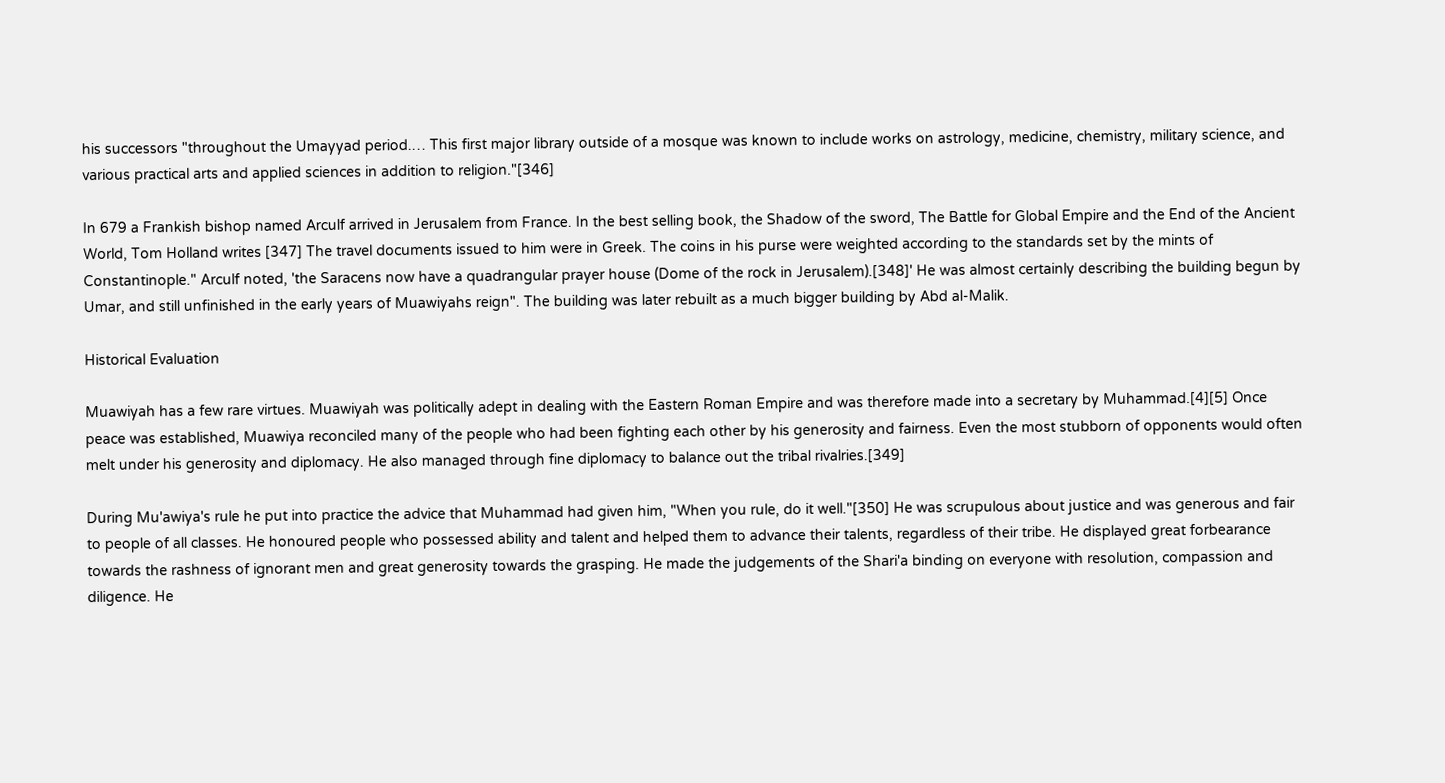his successors "throughout the Umayyad period.… This first major library outside of a mosque was known to include works on astrology, medicine, chemistry, military science, and various practical arts and applied sciences in addition to religion."[346]

In 679 a Frankish bishop named Arculf arrived in Jerusalem from France. In the best selling book, the Shadow of the sword, The Battle for Global Empire and the End of the Ancient World, Tom Holland writes [347] The travel documents issued to him were in Greek. The coins in his purse were weighted according to the standards set by the mints of Constantinople." Arculf noted, 'the Saracens now have a quadrangular prayer house (Dome of the rock in Jerusalem).[348]' He was almost certainly describing the building begun by Umar, and still unfinished in the early years of Muawiyahs reign". The building was later rebuilt as a much bigger building by Abd al-Malik.

Historical Evaluation

Muawiyah has a few rare virtues. Muawiyah was politically adept in dealing with the Eastern Roman Empire and was therefore made into a secretary by Muhammad.[4][5] Once peace was established, Muawiya reconciled many of the people who had been fighting each other by his generosity and fairness. Even the most stubborn of opponents would often melt under his generosity and diplomacy. He also managed through fine diplomacy to balance out the tribal rivalries.[349]

During Mu'awiya's rule he put into practice the advice that Muhammad had given him, "When you rule, do it well."[350] He was scrupulous about justice and was generous and fair to people of all classes. He honoured people who possessed ability and talent and helped them to advance their talents, regardless of their tribe. He displayed great forbearance towards the rashness of ignorant men and great generosity towards the grasping. He made the judgements of the Shari'a binding on everyone with resolution, compassion and diligence. He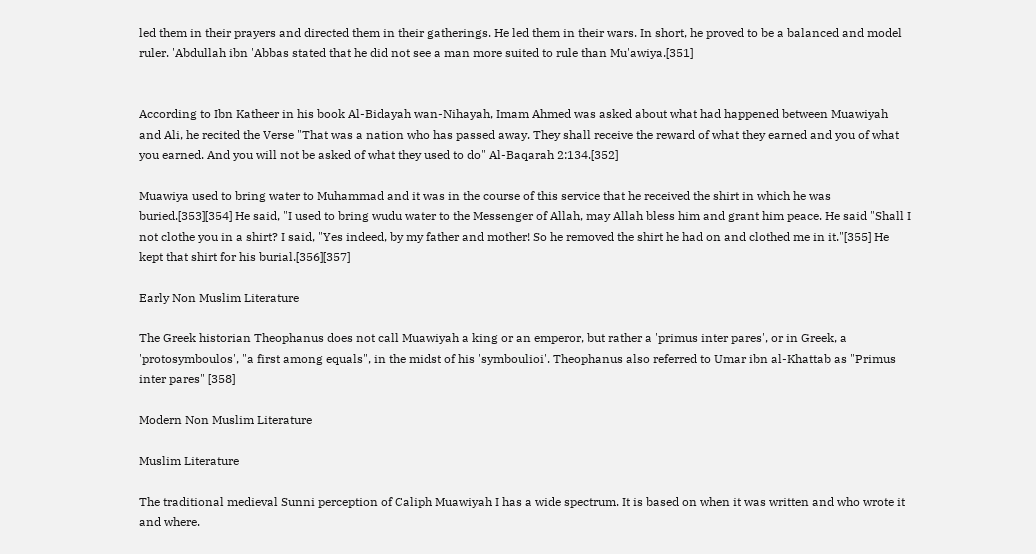led them in their prayers and directed them in their gatherings. He led them in their wars. In short, he proved to be a balanced and model ruler. 'Abdullah ibn 'Abbas stated that he did not see a man more suited to rule than Mu'awiya.[351]


According to Ibn Katheer in his book Al-Bidayah wan-Nihayah, Imam Ahmed was asked about what had happened between Muawiyah and Ali, he recited the Verse "That was a nation who has passed away. They shall receive the reward of what they earned and you of what you earned. And you will not be asked of what they used to do" Al-Baqarah 2:134.[352]

Muawiya used to bring water to Muhammad and it was in the course of this service that he received the shirt in which he was buried.[353][354] He said, "I used to bring wudu water to the Messenger of Allah, may Allah bless him and grant him peace. He said "Shall I not clothe you in a shirt? I said, "Yes indeed, by my father and mother! So he removed the shirt he had on and clothed me in it."[355] He kept that shirt for his burial.[356][357]

Early Non Muslim Literature

The Greek historian Theophanus does not call Muawiyah a king or an emperor, but rather a 'primus inter pares', or in Greek, a 'protosymboulos', "a first among equals", in the midst of his 'symboulioi'. Theophanus also referred to Umar ibn al-Khattab as "Primus inter pares" [358]

Modern Non Muslim Literature

Muslim Literature

The traditional medieval Sunni perception of Caliph Muawiyah I has a wide spectrum. It is based on when it was written and who wrote it and where.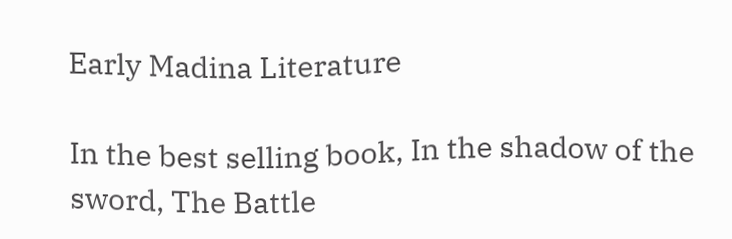Early Madina Literature

In the best selling book, In the shadow of the sword, The Battle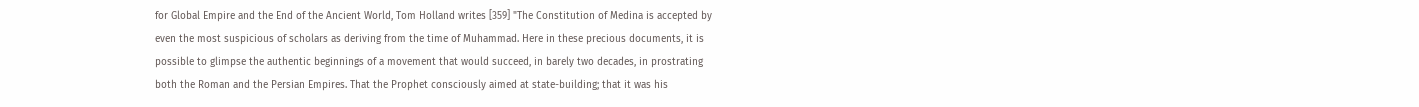for Global Empire and the End of the Ancient World, Tom Holland writes [359] "The Constitution of Medina is accepted by even the most suspicious of scholars as deriving from the time of Muhammad. Here in these precious documents, it is possible to glimpse the authentic beginnings of a movement that would succeed, in barely two decades, in prostrating both the Roman and the Persian Empires. That the Prophet consciously aimed at state-building; that it was his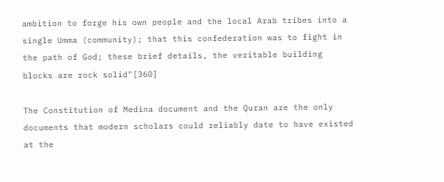ambition to forge his own people and the local Arab tribes into a single Umma (community); that this confederation was to fight in the path of God; these brief details, the veritable building blocks are rock solid"[360]

The Constitution of Medina document and the Quran are the only documents that modern scholars could reliably date to have existed at the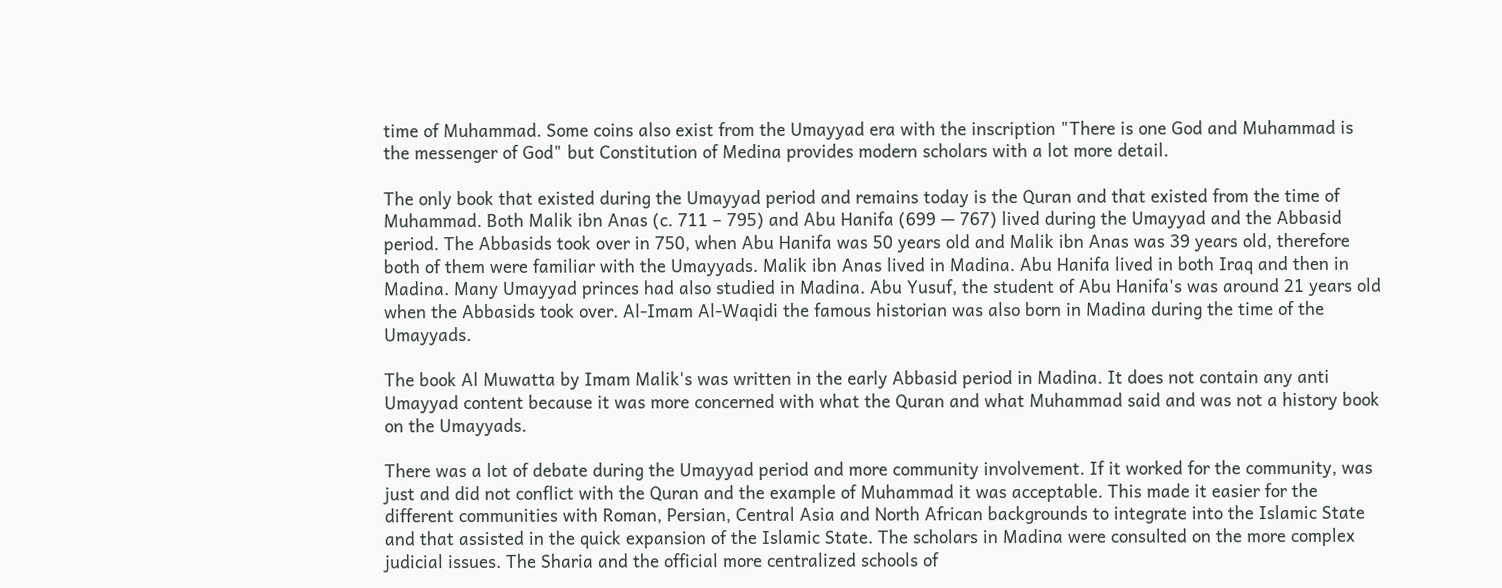time of Muhammad. Some coins also exist from the Umayyad era with the inscription "There is one God and Muhammad is the messenger of God" but Constitution of Medina provides modern scholars with a lot more detail.

The only book that existed during the Umayyad period and remains today is the Quran and that existed from the time of Muhammad. Both Malik ibn Anas (c. 711 – 795) and Abu Hanifa (699 — 767) lived during the Umayyad and the Abbasid period. The Abbasids took over in 750, when Abu Hanifa was 50 years old and Malik ibn Anas was 39 years old, therefore both of them were familiar with the Umayyads. Malik ibn Anas lived in Madina. Abu Hanifa lived in both Iraq and then in Madina. Many Umayyad princes had also studied in Madina. Abu Yusuf, the student of Abu Hanifa's was around 21 years old when the Abbasids took over. Al-Imam Al-Waqidi the famous historian was also born in Madina during the time of the Umayyads.

The book Al Muwatta by Imam Malik's was written in the early Abbasid period in Madina. It does not contain any anti Umayyad content because it was more concerned with what the Quran and what Muhammad said and was not a history book on the Umayyads.

There was a lot of debate during the Umayyad period and more community involvement. If it worked for the community, was just and did not conflict with the Quran and the example of Muhammad it was acceptable. This made it easier for the different communities with Roman, Persian, Central Asia and North African backgrounds to integrate into the Islamic State and that assisted in the quick expansion of the Islamic State. The scholars in Madina were consulted on the more complex judicial issues. The Sharia and the official more centralized schools of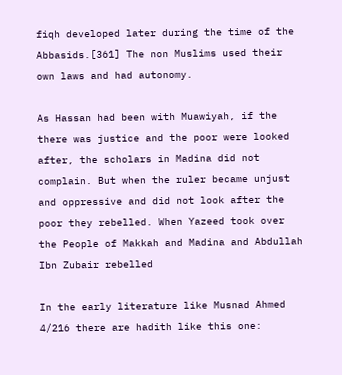fiqh developed later during the time of the Abbasids.[361] The non Muslims used their own laws and had autonomy.

As Hassan had been with Muawiyah, if the there was justice and the poor were looked after, the scholars in Madina did not complain. But when the ruler became unjust and oppressive and did not look after the poor they rebelled. When Yazeed took over the People of Makkah and Madina and Abdullah Ibn Zubair rebelled

In the early literature like Musnad Ahmed 4/216 there are hadith like this one: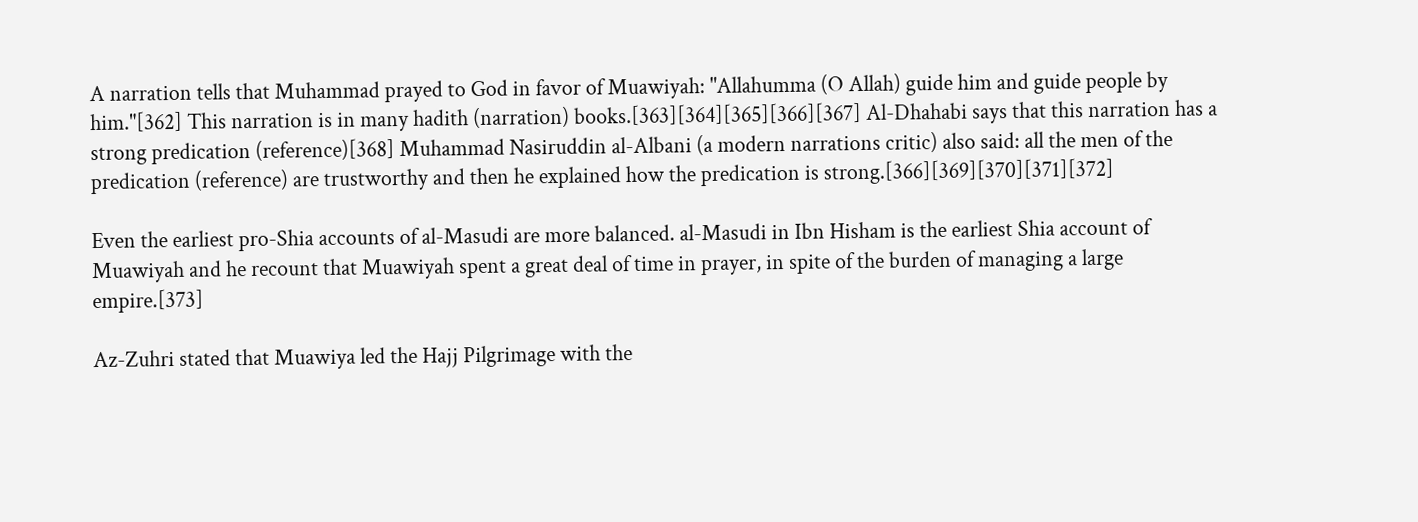A narration tells that Muhammad prayed to God in favor of Muawiyah: "Allahumma (O Allah) guide him and guide people by him."[362] This narration is in many hadith (narration) books.[363][364][365][366][367] Al-Dhahabi says that this narration has a strong predication (reference)[368] Muhammad Nasiruddin al-Albani (a modern narrations critic) also said: all the men of the predication (reference) are trustworthy and then he explained how the predication is strong.[366][369][370][371][372]

Even the earliest pro-Shia accounts of al-Masudi are more balanced. al-Masudi in Ibn Hisham is the earliest Shia account of Muawiyah and he recount that Muawiyah spent a great deal of time in prayer, in spite of the burden of managing a large empire.[373]

Az-Zuhri stated that Muawiya led the Hajj Pilgrimage with the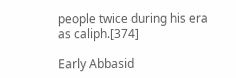people twice during his era as caliph.[374]

Early Abbasid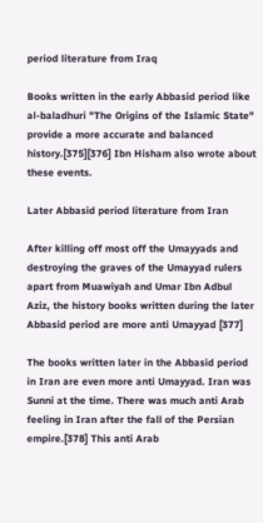period literature from Iraq

Books written in the early Abbasid period like al-baladhuri "The Origins of the Islamic State" provide a more accurate and balanced history.[375][376] Ibn Hisham also wrote about these events.

Later Abbasid period literature from Iran

After killing off most off the Umayyads and destroying the graves of the Umayyad rulers apart from Muawiyah and Umar Ibn Adbul Aziz, the history books written during the later Abbasid period are more anti Umayyad [377]

The books written later in the Abbasid period in Iran are even more anti Umayyad. Iran was Sunni at the time. There was much anti Arab feeling in Iran after the fall of the Persian empire.[378] This anti Arab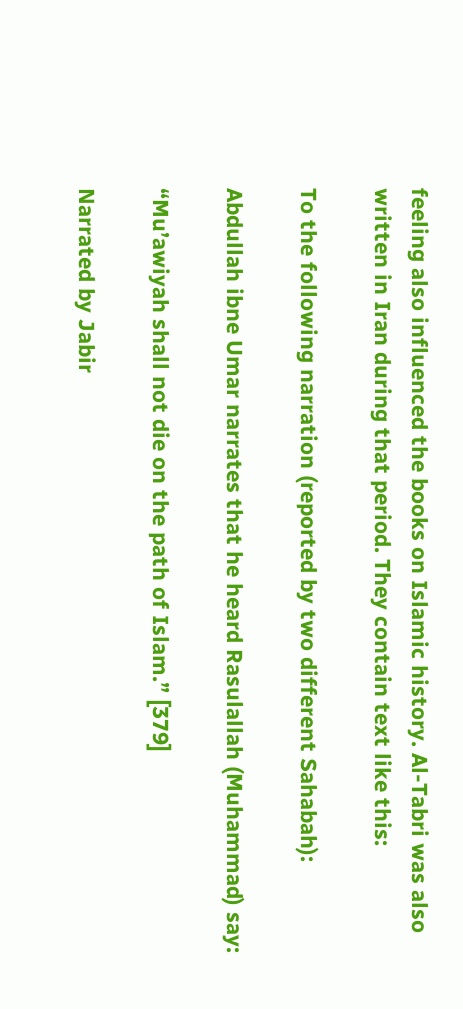feeling also influenced the books on Islamic history. Al-Tabri was also written in Iran during that period. They contain text like this:

To the following narration (reported by two different Sahabah):

Abdullah ibne Umar narrates that he heard Rasulallah (Muhammad) say:

“Mu’awiyah shall not die on the path of Islam.” [379]

Narrated by Jabir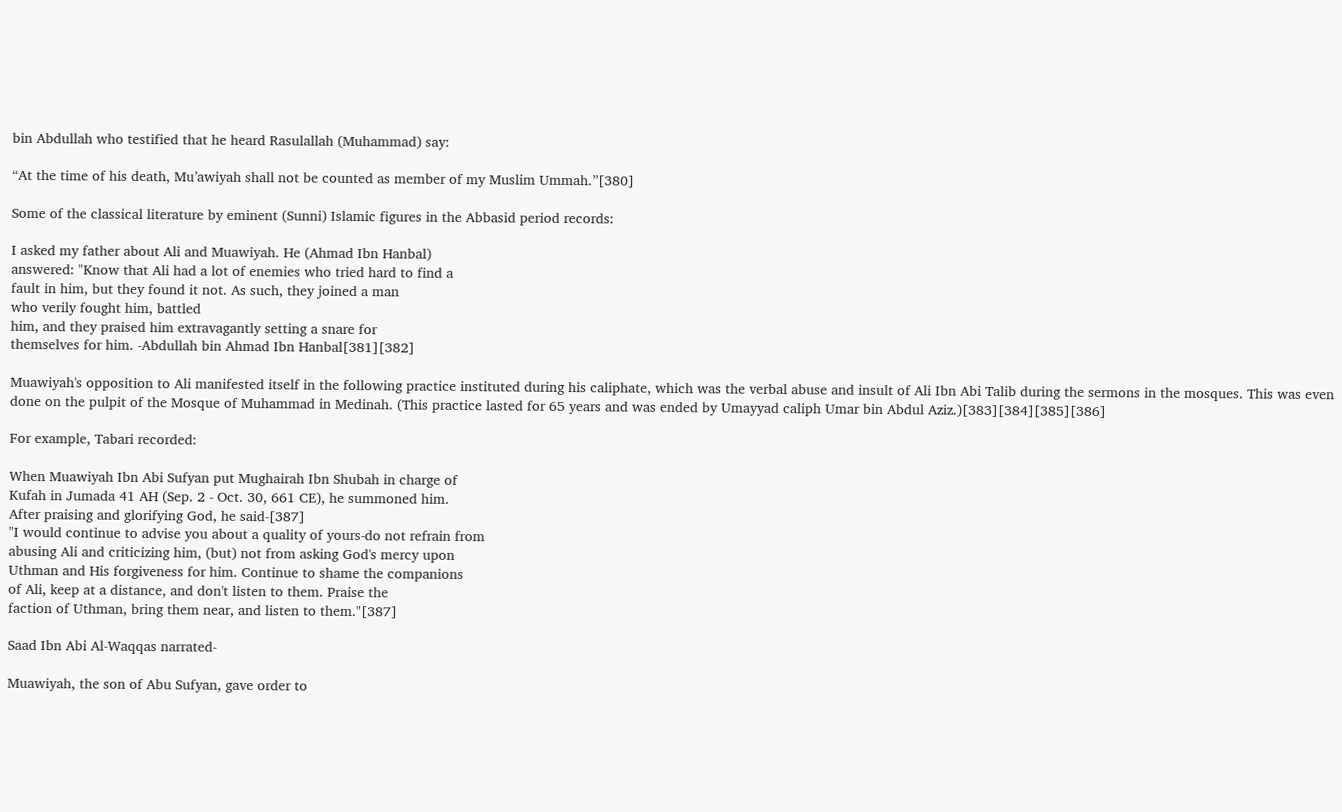bin Abdullah who testified that he heard Rasulallah (Muhammad) say:

“At the time of his death, Mu’awiyah shall not be counted as member of my Muslim Ummah.”[380]

Some of the classical literature by eminent (Sunni) Islamic figures in the Abbasid period records:

I asked my father about Ali and Muawiyah. He (Ahmad Ibn Hanbal)
answered: "Know that Ali had a lot of enemies who tried hard to find a
fault in him, but they found it not. As such, they joined a man
who verily fought him, battled
him, and they praised him extravagantly setting a snare for
themselves for him. -Abdullah bin Ahmad Ibn Hanbal[381][382]

Muawiyah's opposition to Ali manifested itself in the following practice instituted during his caliphate, which was the verbal abuse and insult of Ali Ibn Abi Talib during the sermons in the mosques. This was even done on the pulpit of the Mosque of Muhammad in Medinah. (This practice lasted for 65 years and was ended by Umayyad caliph Umar bin Abdul Aziz.)[383][384][385][386]

For example, Tabari recorded:

When Muawiyah Ibn Abi Sufyan put Mughairah Ibn Shubah in charge of
Kufah in Jumada 41 AH (Sep. 2 - Oct. 30, 661 CE), he summoned him.
After praising and glorifying God, he said-[387]
"I would continue to advise you about a quality of yours-do not refrain from
abusing Ali and criticizing him, (but) not from asking God's mercy upon
Uthman and His forgiveness for him. Continue to shame the companions
of Ali, keep at a distance, and don't listen to them. Praise the
faction of Uthman, bring them near, and listen to them."[387]

Saad Ibn Abi Al-Waqqas narrated-

Muawiyah, the son of Abu Sufyan, gave order to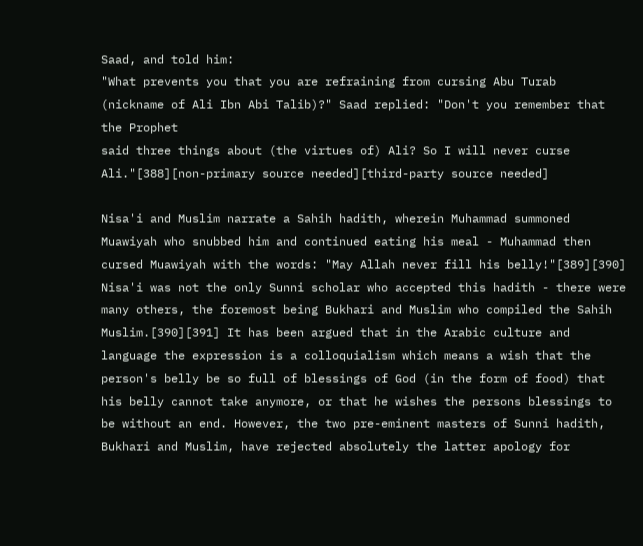Saad, and told him:
"What prevents you that you are refraining from cursing Abu Turab
(nickname of Ali Ibn Abi Talib)?" Saad replied: "Don't you remember that the Prophet
said three things about (the virtues of) Ali? So I will never curse Ali."[388][non-primary source needed][third-party source needed]

Nisa'i and Muslim narrate a Sahih hadith, wherein Muhammad summoned Muawiyah who snubbed him and continued eating his meal - Muhammad then cursed Muawiyah with the words: "May Allah never fill his belly!"[389][390] Nisa'i was not the only Sunni scholar who accepted this hadith - there were many others, the foremost being Bukhari and Muslim who compiled the Sahih Muslim.[390][391] It has been argued that in the Arabic culture and language the expression is a colloquialism which means a wish that the person's belly be so full of blessings of God (in the form of food) that his belly cannot take anymore, or that he wishes the persons blessings to be without an end. However, the two pre-eminent masters of Sunni hadith, Bukhari and Muslim, have rejected absolutely the latter apology for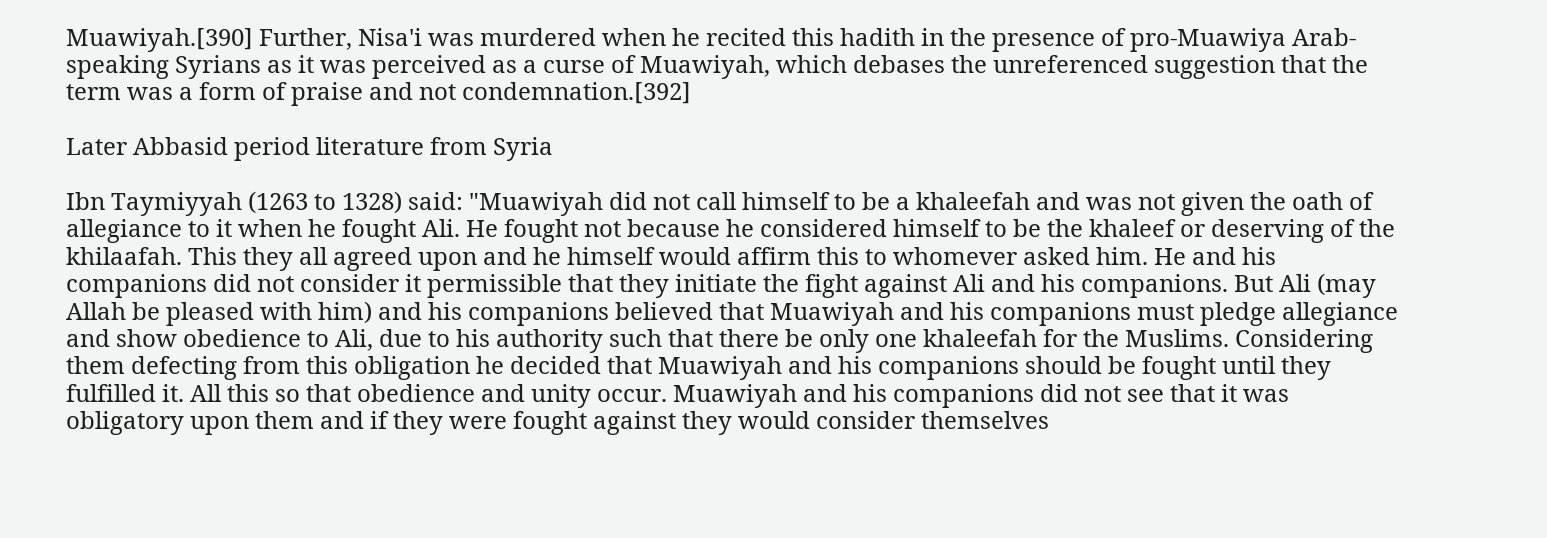Muawiyah.[390] Further, Nisa'i was murdered when he recited this hadith in the presence of pro-Muawiya Arab-speaking Syrians as it was perceived as a curse of Muawiyah, which debases the unreferenced suggestion that the term was a form of praise and not condemnation.[392]

Later Abbasid period literature from Syria

Ibn Taymiyyah (1263 to 1328) said: "Muawiyah did not call himself to be a khaleefah and was not given the oath of allegiance to it when he fought Ali. He fought not because he considered himself to be the khaleef or deserving of the khilaafah. This they all agreed upon and he himself would affirm this to whomever asked him. He and his companions did not consider it permissible that they initiate the fight against Ali and his companions. But Ali (may Allah be pleased with him) and his companions believed that Muawiyah and his companions must pledge allegiance and show obedience to Ali, due to his authority such that there be only one khaleefah for the Muslims. Considering them defecting from this obligation he decided that Muawiyah and his companions should be fought until they fulfilled it. All this so that obedience and unity occur. Muawiyah and his companions did not see that it was obligatory upon them and if they were fought against they would consider themselves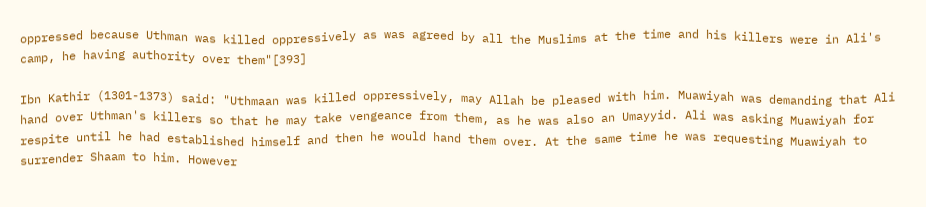oppressed because Uthman was killed oppressively as was agreed by all the Muslims at the time and his killers were in Ali's camp, he having authority over them"[393]

Ibn Kathir (1301-1373) said: "Uthmaan was killed oppressively, may Allah be pleased with him. Muawiyah was demanding that Ali hand over Uthman's killers so that he may take vengeance from them, as he was also an Umayyid. Ali was asking Muawiyah for respite until he had established himself and then he would hand them over. At the same time he was requesting Muawiyah to surrender Shaam to him. However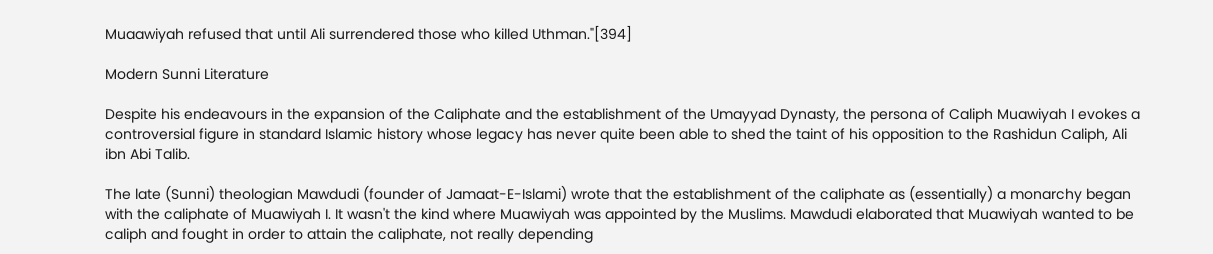Muaawiyah refused that until Ali surrendered those who killed Uthman."[394]

Modern Sunni Literature

Despite his endeavours in the expansion of the Caliphate and the establishment of the Umayyad Dynasty, the persona of Caliph Muawiyah I evokes a controversial figure in standard Islamic history whose legacy has never quite been able to shed the taint of his opposition to the Rashidun Caliph, Ali ibn Abi Talib.

The late (Sunni) theologian Mawdudi (founder of Jamaat-E-Islami) wrote that the establishment of the caliphate as (essentially) a monarchy began with the caliphate of Muawiyah I. It wasn't the kind where Muawiyah was appointed by the Muslims. Mawdudi elaborated that Muawiyah wanted to be caliph and fought in order to attain the caliphate, not really depending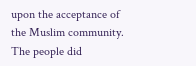upon the acceptance of the Muslim community. The people did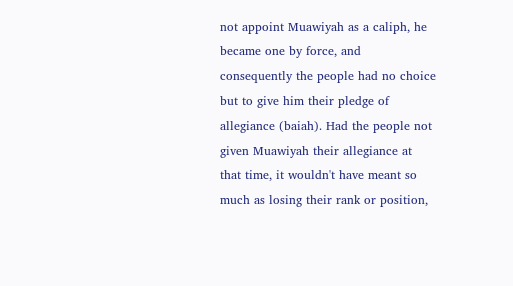not appoint Muawiyah as a caliph, he became one by force, and consequently the people had no choice but to give him their pledge of allegiance (baiah). Had the people not given Muawiyah their allegiance at that time, it wouldn't have meant so much as losing their rank or position,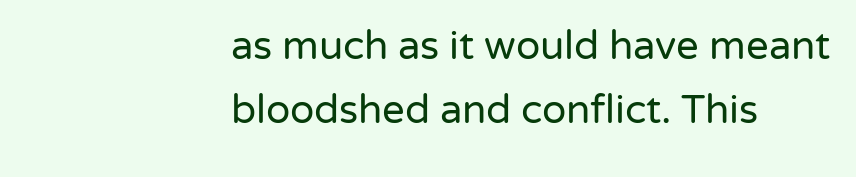as much as it would have meant bloodshed and conflict. This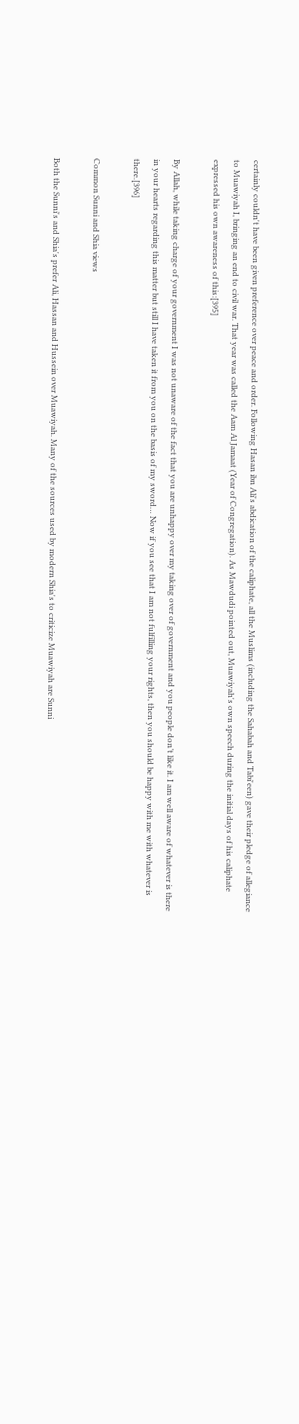certainly couldn't have been given preference over peace and order. Following Hasan ibn Ali's abdication of the caliphate, all the Muslims (including the Sahabah and Tabi'een) gave their pledge of allegiance to Muawiyah I, bringing an end to civil war. That year was called the Aam Al Jamaat (Year of Congregation). As Mawdudi pointed out, Muawiyah's own speech during the initial days of his caliphate expressed his own awareness of this:[395]

By Allah, while taking charge of your government I was not unaware of the fact that you are unhappy over my taking over of government and you people don’t like it. I am well aware of whatever is there in your hearts regarding this matter but still I have taken it from you on the basis of my sword… Now if you see that I am not fulfilling your rights, then you should be happy with me with whatever is there.[396]

Common Sunni and Shia views

Both the Sunni's and Shia's prefer Ali, Hassan and Hussein over Muawiyah. Many of the sources used by modern Shia's to criticize Muawiyah are Sunni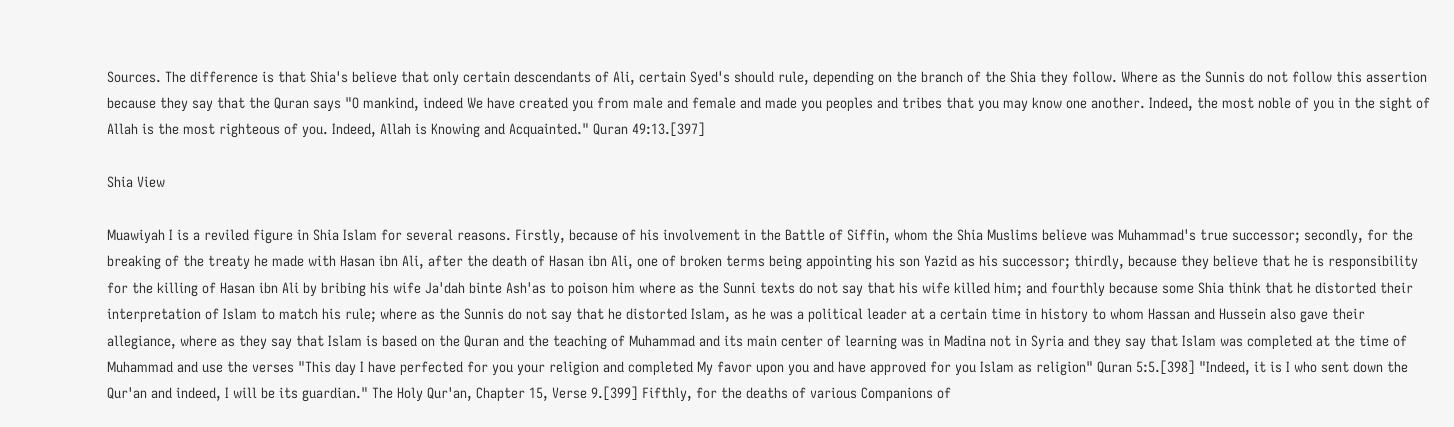Sources. The difference is that Shia's believe that only certain descendants of Ali, certain Syed's should rule, depending on the branch of the Shia they follow. Where as the Sunnis do not follow this assertion because they say that the Quran says "O mankind, indeed We have created you from male and female and made you peoples and tribes that you may know one another. Indeed, the most noble of you in the sight of Allah is the most righteous of you. Indeed, Allah is Knowing and Acquainted." Quran 49:13.[397]

Shia View

Muawiyah I is a reviled figure in Shia Islam for several reasons. Firstly, because of his involvement in the Battle of Siffin, whom the Shia Muslims believe was Muhammad's true successor; secondly, for the breaking of the treaty he made with Hasan ibn Ali, after the death of Hasan ibn Ali, one of broken terms being appointing his son Yazid as his successor; thirdly, because they believe that he is responsibility for the killing of Hasan ibn Ali by bribing his wife Ja'dah binte Ash'as to poison him where as the Sunni texts do not say that his wife killed him; and fourthly because some Shia think that he distorted their interpretation of Islam to match his rule; where as the Sunnis do not say that he distorted Islam, as he was a political leader at a certain time in history to whom Hassan and Hussein also gave their allegiance, where as they say that Islam is based on the Quran and the teaching of Muhammad and its main center of learning was in Madina not in Syria and they say that Islam was completed at the time of Muhammad and use the verses "This day I have perfected for you your religion and completed My favor upon you and have approved for you Islam as religion" Quran 5:5.[398] "Indeed, it is I who sent down the Qur'an and indeed, I will be its guardian." The Holy Qur'an, Chapter 15, Verse 9.[399] Fifthly, for the deaths of various Companions of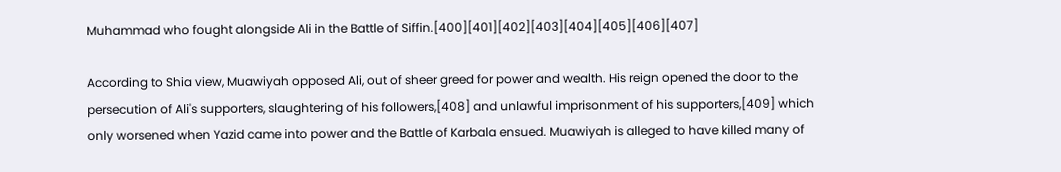Muhammad who fought alongside Ali in the Battle of Siffin.[400][401][402][403][404][405][406][407]

According to Shia view, Muawiyah opposed Ali, out of sheer greed for power and wealth. His reign opened the door to the persecution of Ali's supporters, slaughtering of his followers,[408] and unlawful imprisonment of his supporters,[409] which only worsened when Yazid came into power and the Battle of Karbala ensued. Muawiyah is alleged to have killed many of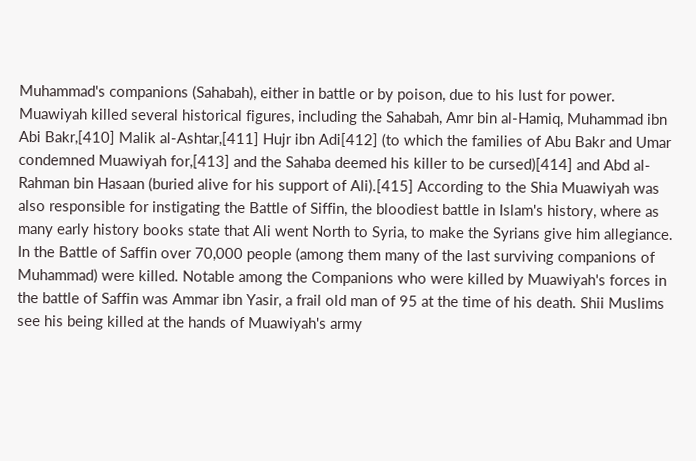Muhammad's companions (Sahabah), either in battle or by poison, due to his lust for power. Muawiyah killed several historical figures, including the Sahabah, Amr bin al-Hamiq, Muhammad ibn Abi Bakr,[410] Malik al-Ashtar,[411] Hujr ibn Adi[412] (to which the families of Abu Bakr and Umar condemned Muawiyah for,[413] and the Sahaba deemed his killer to be cursed)[414] and Abd al-Rahman bin Hasaan (buried alive for his support of Ali).[415] According to the Shia Muawiyah was also responsible for instigating the Battle of Siffin, the bloodiest battle in Islam's history, where as many early history books state that Ali went North to Syria, to make the Syrians give him allegiance. In the Battle of Saffin over 70,000 people (among them many of the last surviving companions of Muhammad) were killed. Notable among the Companions who were killed by Muawiyah's forces in the battle of Saffin was Ammar ibn Yasir, a frail old man of 95 at the time of his death. Shii Muslims see his being killed at the hands of Muawiyah's army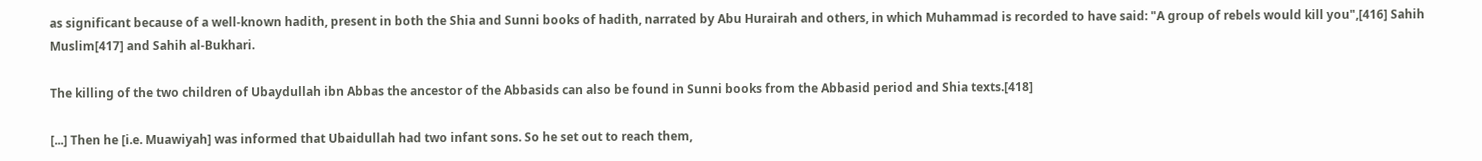as significant because of a well-known hadith, present in both the Shia and Sunni books of hadith, narrated by Abu Hurairah and others, in which Muhammad is recorded to have said: "A group of rebels would kill you",[416] Sahih Muslim[417] and Sahih al-Bukhari.

The killing of the two children of Ubaydullah ibn Abbas the ancestor of the Abbasids can also be found in Sunni books from the Abbasid period and Shia texts.[418]

[...] Then he [i.e. Muawiyah] was informed that Ubaidullah had two infant sons. So he set out to reach them,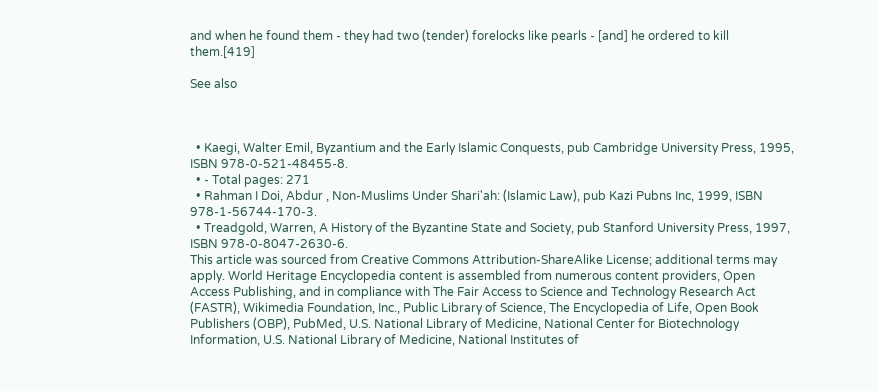and when he found them - they had two (tender) forelocks like pearls - [and] he ordered to kill them.[419]

See also



  • Kaegi, Walter Emil, Byzantium and the Early Islamic Conquests, pub Cambridge University Press, 1995, ISBN 978-0-521-48455-8.
  • - Total pages: 271
  • Rahman I Doi, Abdur , Non-Muslims Under Shari'ah: (Islamic Law), pub Kazi Pubns Inc, 1999, ISBN 978-1-56744-170-3.
  • Treadgold, Warren, A History of the Byzantine State and Society, pub Stanford University Press, 1997, ISBN 978-0-8047-2630-6.
This article was sourced from Creative Commons Attribution-ShareAlike License; additional terms may apply. World Heritage Encyclopedia content is assembled from numerous content providers, Open Access Publishing, and in compliance with The Fair Access to Science and Technology Research Act (FASTR), Wikimedia Foundation, Inc., Public Library of Science, The Encyclopedia of Life, Open Book Publishers (OBP), PubMed, U.S. National Library of Medicine, National Center for Biotechnology Information, U.S. National Library of Medicine, National Institutes of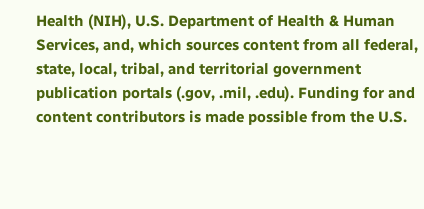Health (NIH), U.S. Department of Health & Human Services, and, which sources content from all federal, state, local, tribal, and territorial government publication portals (.gov, .mil, .edu). Funding for and content contributors is made possible from the U.S.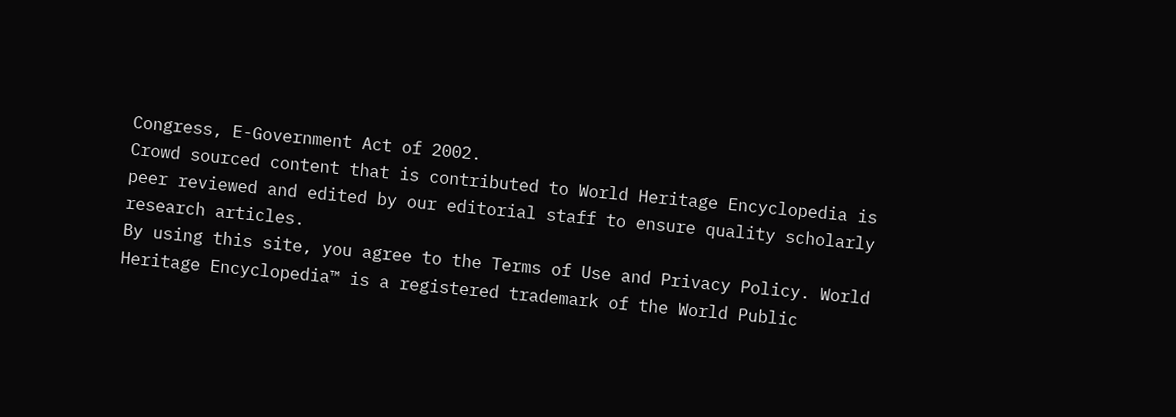Congress, E-Government Act of 2002.
Crowd sourced content that is contributed to World Heritage Encyclopedia is peer reviewed and edited by our editorial staff to ensure quality scholarly research articles.
By using this site, you agree to the Terms of Use and Privacy Policy. World Heritage Encyclopedia™ is a registered trademark of the World Public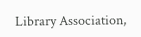Library Association,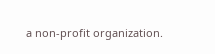a non-profit organization.